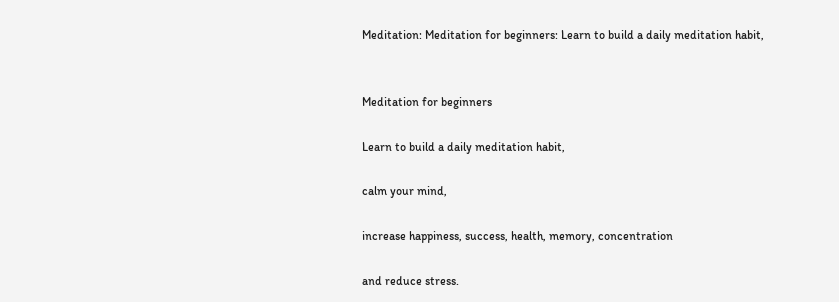Meditation: Meditation for beginners: Learn to build a daily meditation habit,


Meditation for beginners

Learn to build a daily meditation habit,

calm your mind,

increase happiness, success, health, memory, concentration

and reduce stress.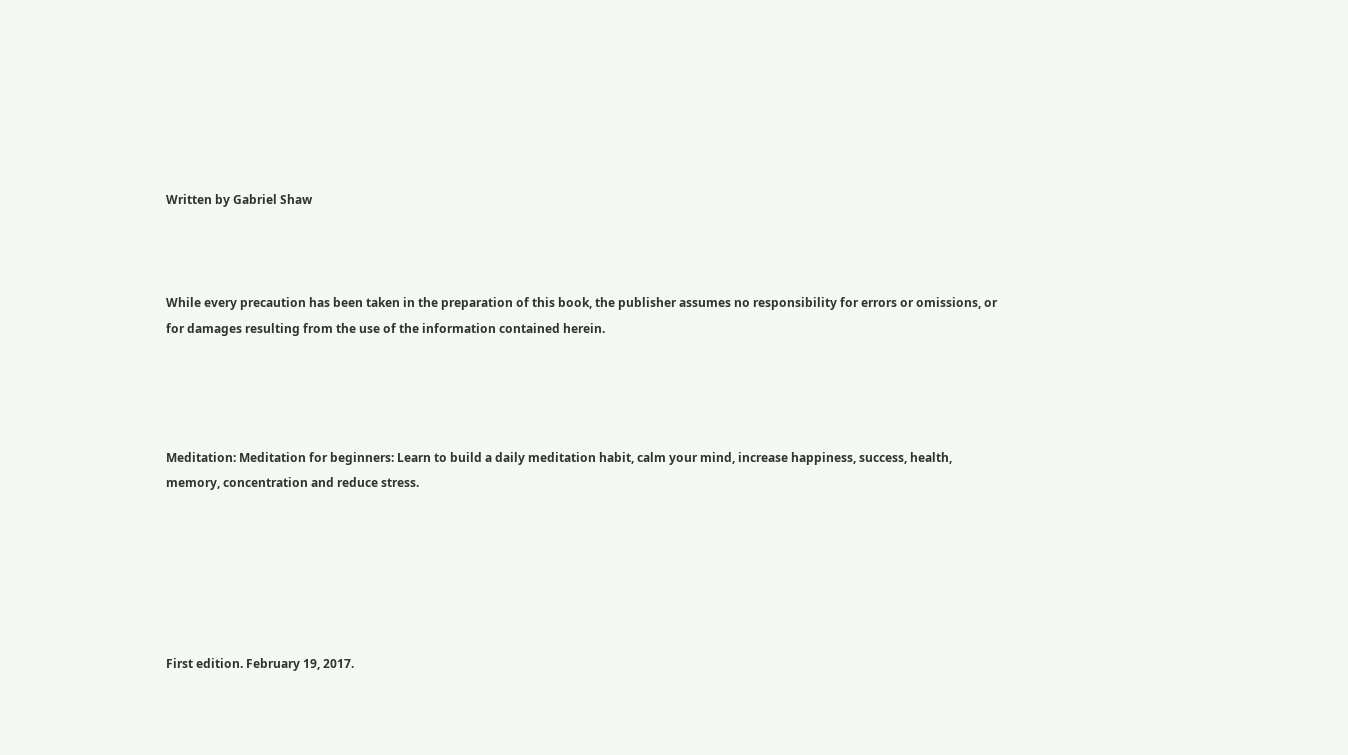Written by Gabriel Shaw



While every precaution has been taken in the preparation of this book, the publisher assumes no responsibility for errors or omissions, or for damages resulting from the use of the information contained herein.




Meditation: Meditation for beginners: Learn to build a daily meditation habit, calm your mind, increase happiness, success, health, memory, concentration and reduce stress.






First edition. February 19, 2017.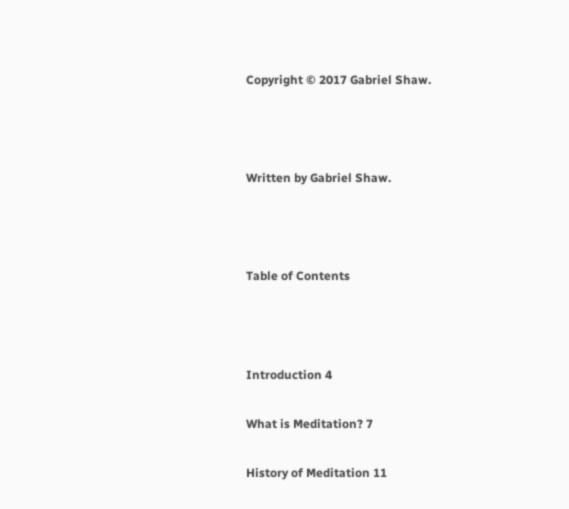Copyright © 2017 Gabriel Shaw.



Written by Gabriel Shaw.



Table of Contents



Introduction 4

What is Meditation? 7

History of Meditation 11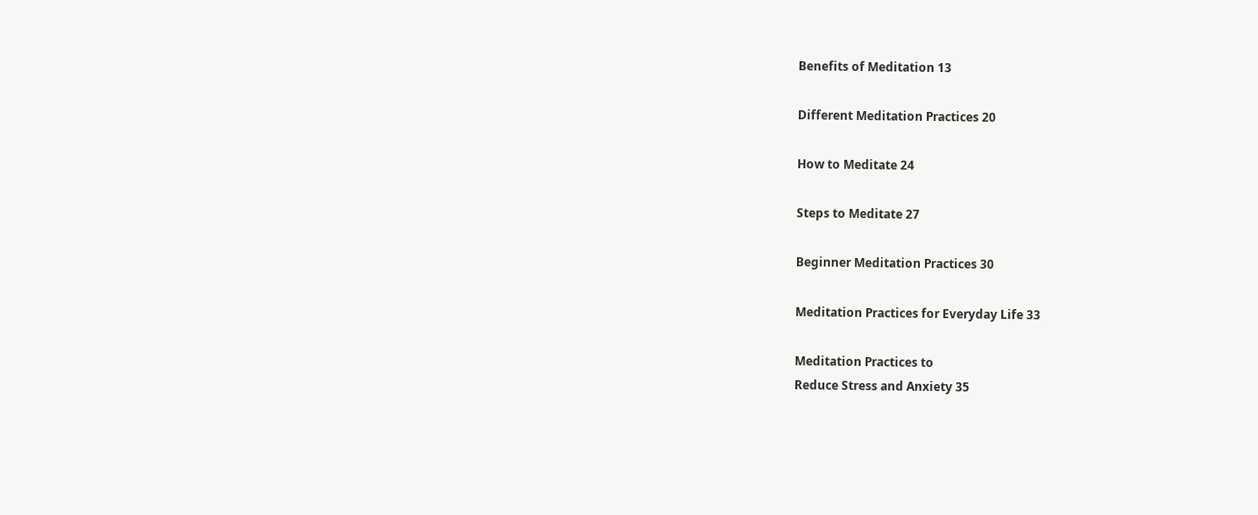Benefits of Meditation 13

Different Meditation Practices 20

How to Meditate 24

Steps to Meditate 27

Beginner Meditation Practices 30

Meditation Practices for Everyday Life 33

Meditation Practices to
Reduce Stress and Anxiety 35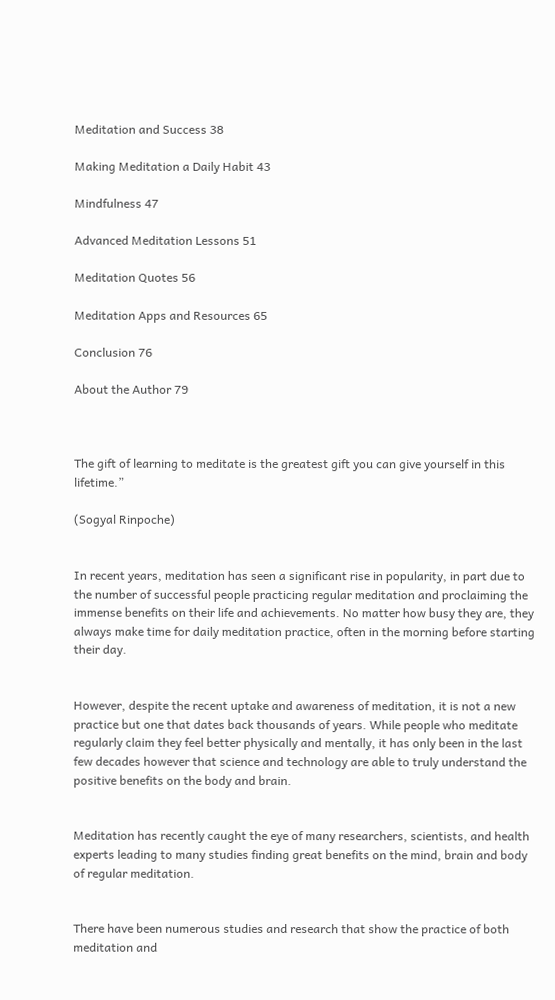Meditation and Success 38

Making Meditation a Daily Habit 43

Mindfulness 47

Advanced Meditation Lessons 51

Meditation Quotes 56

Meditation Apps and Resources 65

Conclusion 76

About the Author 79



The gift of learning to meditate is the greatest gift you can give yourself in this lifetime.”

(Sogyal Rinpoche)


In recent years, meditation has seen a significant rise in popularity, in part due to the number of successful people practicing regular meditation and proclaiming the immense benefits on their life and achievements. No matter how busy they are, they always make time for daily meditation practice, often in the morning before starting their day.


However, despite the recent uptake and awareness of meditation, it is not a new practice but one that dates back thousands of years. While people who meditate regularly claim they feel better physically and mentally, it has only been in the last few decades however that science and technology are able to truly understand the positive benefits on the body and brain.


Meditation has recently caught the eye of many researchers, scientists, and health experts leading to many studies finding great benefits on the mind, brain and body of regular meditation.


There have been numerous studies and research that show the practice of both meditation and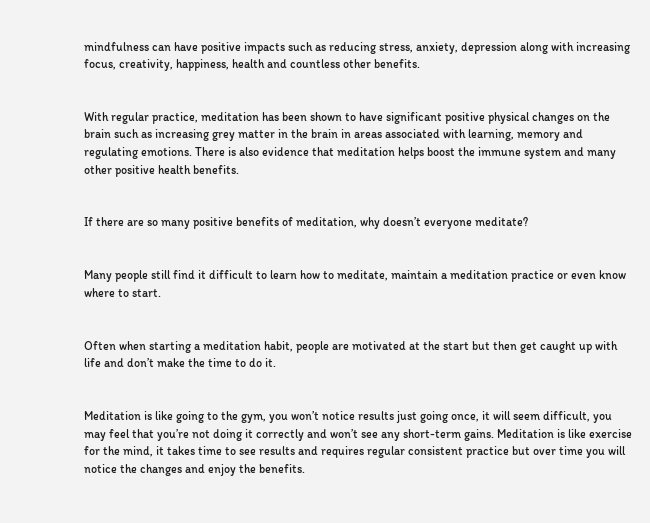mindfulness can have positive impacts such as reducing stress, anxiety, depression along with increasing focus, creativity, happiness, health and countless other benefits.


With regular practice, meditation has been shown to have significant positive physical changes on the brain such as increasing grey matter in the brain in areas associated with learning, memory and regulating emotions. There is also evidence that meditation helps boost the immune system and many other positive health benefits.


If there are so many positive benefits of meditation, why doesn’t everyone meditate?


Many people still find it difficult to learn how to meditate, maintain a meditation practice or even know where to start.


Often when starting a meditation habit, people are motivated at the start but then get caught up with life and don’t make the time to do it.


Meditation is like going to the gym, you won’t notice results just going once, it will seem difficult, you may feel that you’re not doing it correctly and won’t see any short-term gains. Meditation is like exercise for the mind, it takes time to see results and requires regular consistent practice but over time you will notice the changes and enjoy the benefits.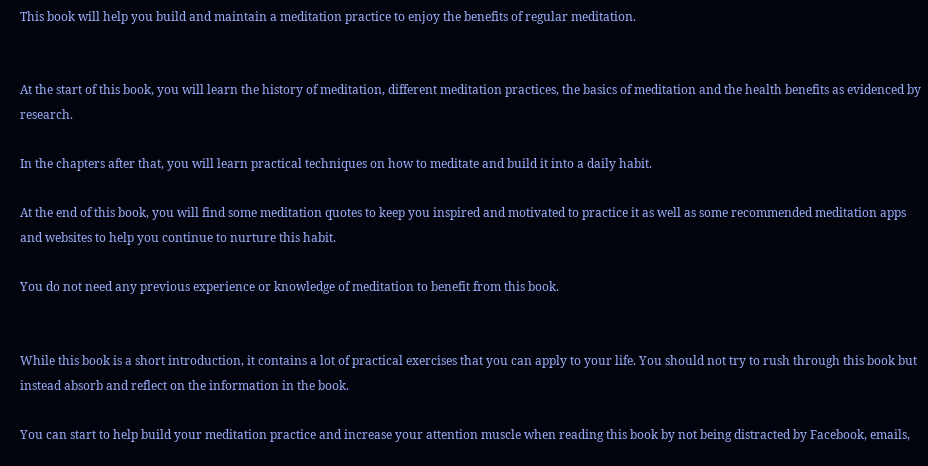This book will help you build and maintain a meditation practice to enjoy the benefits of regular meditation.


At the start of this book, you will learn the history of meditation, different meditation practices, the basics of meditation and the health benefits as evidenced by research.

In the chapters after that, you will learn practical techniques on how to meditate and build it into a daily habit.

At the end of this book, you will find some meditation quotes to keep you inspired and motivated to practice it as well as some recommended meditation apps and websites to help you continue to nurture this habit.

You do not need any previous experience or knowledge of meditation to benefit from this book.


While this book is a short introduction, it contains a lot of practical exercises that you can apply to your life. You should not try to rush through this book but instead absorb and reflect on the information in the book.

You can start to help build your meditation practice and increase your attention muscle when reading this book by not being distracted by Facebook, emails,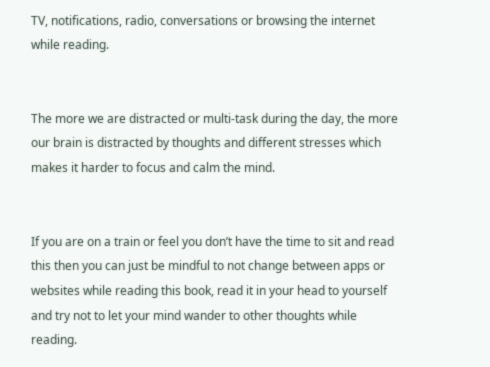TV, notifications, radio, conversations or browsing the internet while reading.


The more we are distracted or multi-task during the day, the more our brain is distracted by thoughts and different stresses which makes it harder to focus and calm the mind.


If you are on a train or feel you don’t have the time to sit and read this then you can just be mindful to not change between apps or websites while reading this book, read it in your head to yourself and try not to let your mind wander to other thoughts while reading.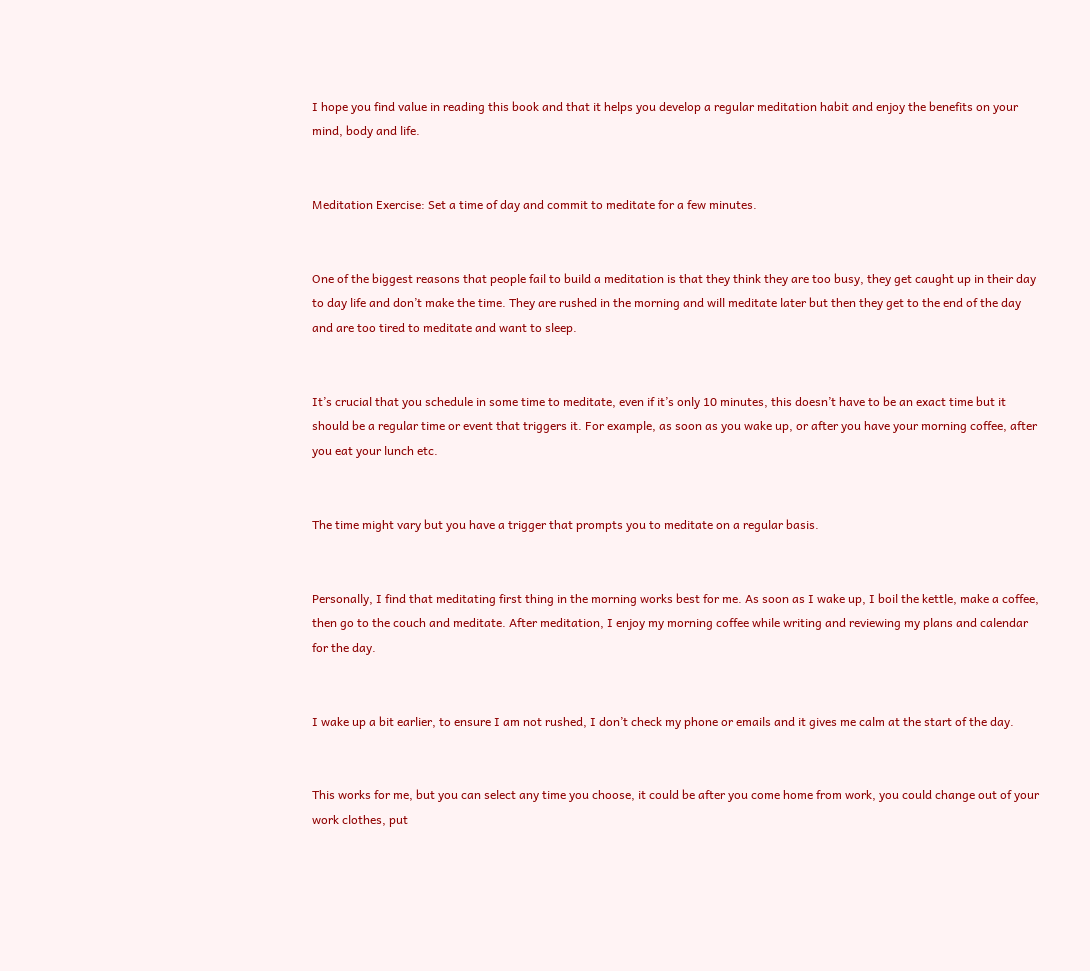I hope you find value in reading this book and that it helps you develop a regular meditation habit and enjoy the benefits on your mind, body and life.


Meditation Exercise: Set a time of day and commit to meditate for a few minutes.


One of the biggest reasons that people fail to build a meditation is that they think they are too busy, they get caught up in their day to day life and don’t make the time. They are rushed in the morning and will meditate later but then they get to the end of the day and are too tired to meditate and want to sleep.


It’s crucial that you schedule in some time to meditate, even if it’s only 10 minutes, this doesn’t have to be an exact time but it should be a regular time or event that triggers it. For example, as soon as you wake up, or after you have your morning coffee, after you eat your lunch etc.


The time might vary but you have a trigger that prompts you to meditate on a regular basis.


Personally, I find that meditating first thing in the morning works best for me. As soon as I wake up, I boil the kettle, make a coffee, then go to the couch and meditate. After meditation, I enjoy my morning coffee while writing and reviewing my plans and calendar for the day.


I wake up a bit earlier, to ensure I am not rushed, I don’t check my phone or emails and it gives me calm at the start of the day.


This works for me, but you can select any time you choose, it could be after you come home from work, you could change out of your work clothes, put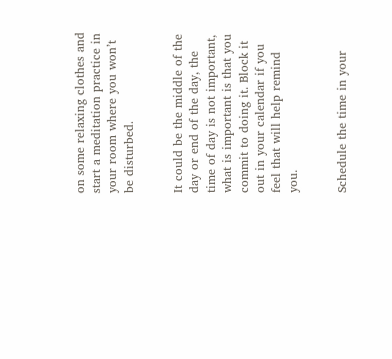on some relaxing clothes and start a meditation practice in your room where you won’t be disturbed.


It could be the middle of the day or end of the day, the time of day is not important, what is important is that you commit to doing it. Block it out in your calendar if you feel that will help remind you.


Schedule the time in your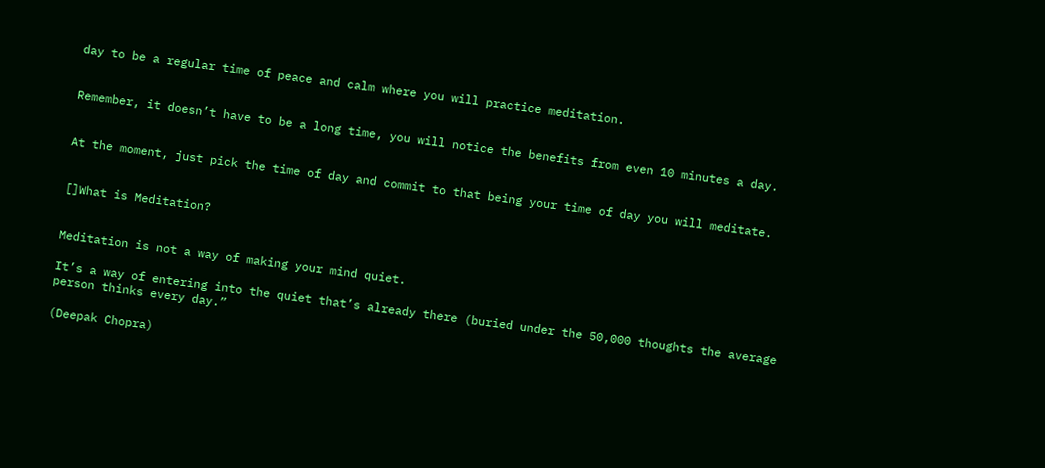day to be a regular time of peace and calm where you will practice meditation.


Remember, it doesn’t have to be a long time, you will notice the benefits from even 10 minutes a day.


At the moment, just pick the time of day and commit to that being your time of day you will meditate.


[]What is Meditation?


Meditation is not a way of making your mind quiet.

It’s a way of entering into the quiet that’s already there (buried under the 50,000 thoughts the average person thinks every day.”

(Deepak Chopra)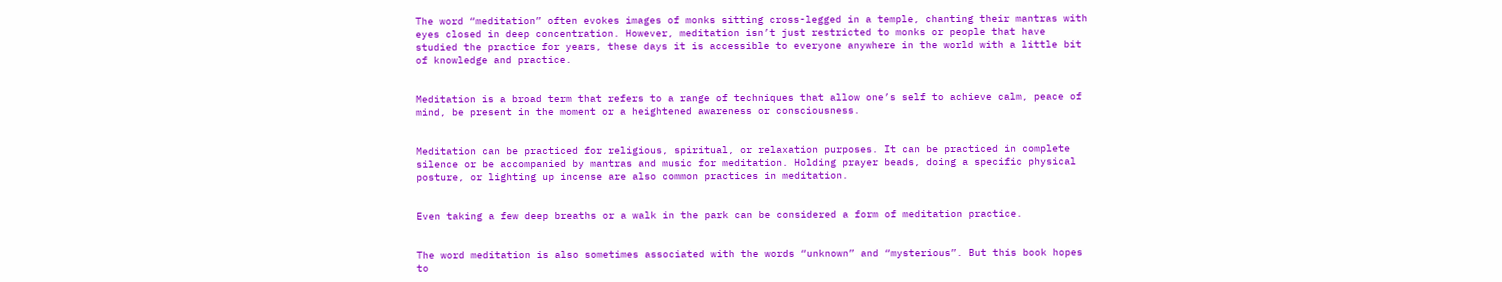The word “meditation” often evokes images of monks sitting cross-legged in a temple, chanting their mantras with eyes closed in deep concentration. However, meditation isn’t just restricted to monks or people that have studied the practice for years, these days it is accessible to everyone anywhere in the world with a little bit of knowledge and practice.


Meditation is a broad term that refers to a range of techniques that allow one’s self to achieve calm, peace of mind, be present in the moment or a heightened awareness or consciousness.


Meditation can be practiced for religious, spiritual, or relaxation purposes. It can be practiced in complete silence or be accompanied by mantras and music for meditation. Holding prayer beads, doing a specific physical posture, or lighting up incense are also common practices in meditation.


Even taking a few deep breaths or a walk in the park can be considered a form of meditation practice.


The word meditation is also sometimes associated with the words “unknown” and “mysterious”. But this book hopes to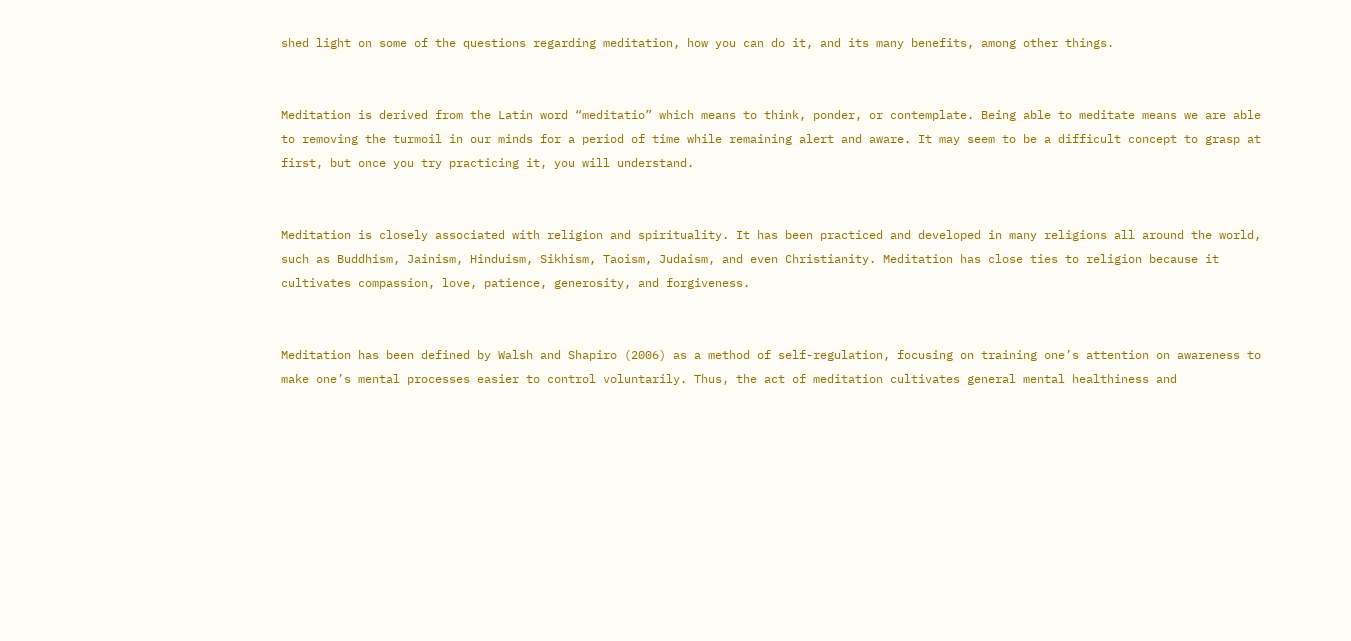shed light on some of the questions regarding meditation, how you can do it, and its many benefits, among other things.


Meditation is derived from the Latin word “meditatio” which means to think, ponder, or contemplate. Being able to meditate means we are able to removing the turmoil in our minds for a period of time while remaining alert and aware. It may seem to be a difficult concept to grasp at first, but once you try practicing it, you will understand.


Meditation is closely associated with religion and spirituality. It has been practiced and developed in many religions all around the world, such as Buddhism, Jainism, Hinduism, Sikhism, Taoism, Judaism, and even Christianity. Meditation has close ties to religion because it cultivates compassion, love, patience, generosity, and forgiveness.


Meditation has been defined by Walsh and Shapiro (2006) as a method of self-regulation, focusing on training one’s attention on awareness to make one’s mental processes easier to control voluntarily. Thus, the act of meditation cultivates general mental healthiness and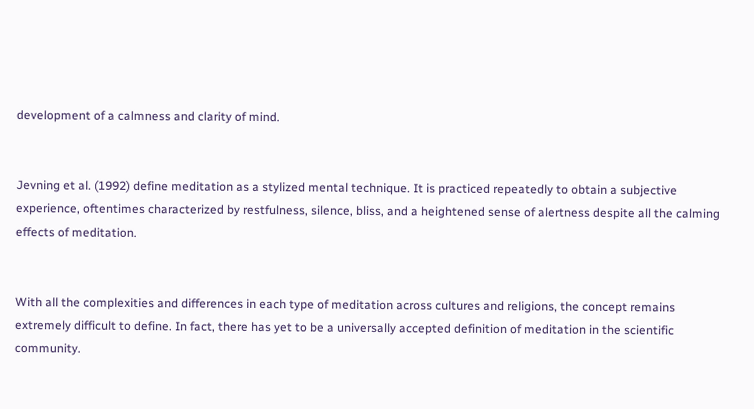development of a calmness and clarity of mind.


Jevning et al. (1992) define meditation as a stylized mental technique. It is practiced repeatedly to obtain a subjective experience, oftentimes characterized by restfulness, silence, bliss, and a heightened sense of alertness despite all the calming effects of meditation.


With all the complexities and differences in each type of meditation across cultures and religions, the concept remains extremely difficult to define. In fact, there has yet to be a universally accepted definition of meditation in the scientific community.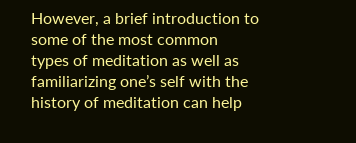However, a brief introduction to some of the most common types of meditation as well as familiarizing one’s self with the history of meditation can help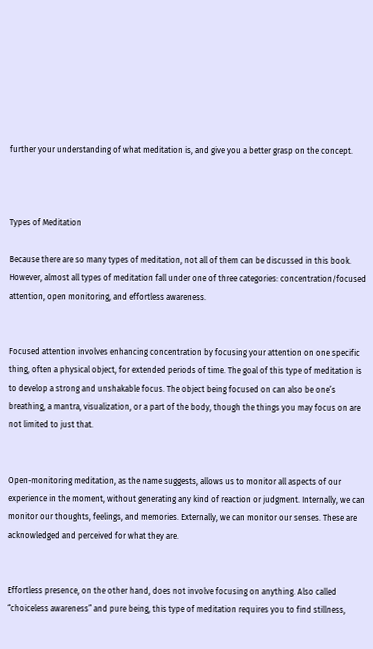further your understanding of what meditation is, and give you a better grasp on the concept.



Types of Meditation

Because there are so many types of meditation, not all of them can be discussed in this book. However, almost all types of meditation fall under one of three categories: concentration/focused attention, open monitoring, and effortless awareness.


Focused attention involves enhancing concentration by focusing your attention on one specific thing, often a physical object, for extended periods of time. The goal of this type of meditation is to develop a strong and unshakable focus. The object being focused on can also be one’s breathing, a mantra, visualization, or a part of the body, though the things you may focus on are not limited to just that.


Open-monitoring meditation, as the name suggests, allows us to monitor all aspects of our experience in the moment, without generating any kind of reaction or judgment. Internally, we can monitor our thoughts, feelings, and memories. Externally, we can monitor our senses. These are acknowledged and perceived for what they are.


Effortless presence, on the other hand, does not involve focusing on anything. Also called “choiceless awareness” and pure being, this type of meditation requires you to find stillness,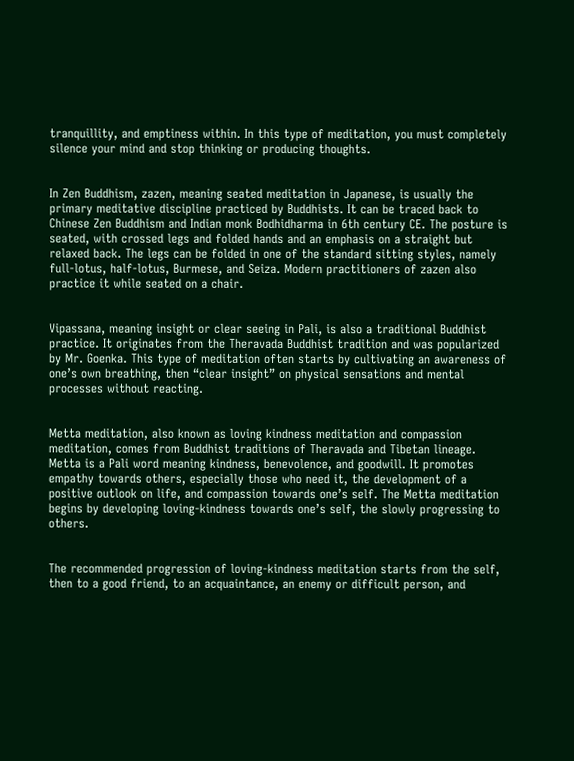tranquillity, and emptiness within. In this type of meditation, you must completely silence your mind and stop thinking or producing thoughts.


In Zen Buddhism, zazen, meaning seated meditation in Japanese, is usually the primary meditative discipline practiced by Buddhists. It can be traced back to Chinese Zen Buddhism and Indian monk Bodhidharma in 6th century CE. The posture is seated, with crossed legs and folded hands and an emphasis on a straight but relaxed back. The legs can be folded in one of the standard sitting styles, namely full-lotus, half-lotus, Burmese, and Seiza. Modern practitioners of zazen also practice it while seated on a chair.


Vipassana, meaning insight or clear seeing in Pali, is also a traditional Buddhist practice. It originates from the Theravada Buddhist tradition and was popularized by Mr. Goenka. This type of meditation often starts by cultivating an awareness of one’s own breathing, then “clear insight” on physical sensations and mental processes without reacting.


Metta meditation, also known as loving kindness meditation and compassion meditation, comes from Buddhist traditions of Theravada and Tibetan lineage. Metta is a Pali word meaning kindness, benevolence, and goodwill. It promotes empathy towards others, especially those who need it, the development of a positive outlook on life, and compassion towards one’s self. The Metta meditation begins by developing loving-kindness towards one’s self, the slowly progressing to others.


The recommended progression of loving-kindness meditation starts from the self, then to a good friend, to an acquaintance, an enemy or difficult person, and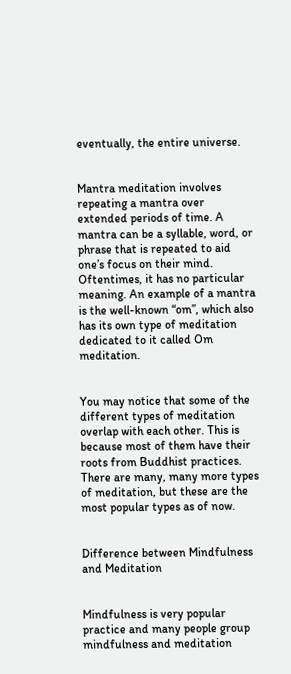eventually, the entire universe.


Mantra meditation involves repeating a mantra over extended periods of time. A mantra can be a syllable, word, or phrase that is repeated to aid one’s focus on their mind. Oftentimes, it has no particular meaning. An example of a mantra is the well-known “om”, which also has its own type of meditation dedicated to it called Om meditation.


You may notice that some of the different types of meditation overlap with each other. This is because most of them have their roots from Buddhist practices. There are many, many more types of meditation, but these are the most popular types as of now.


Difference between Mindfulness and Meditation


Mindfulness is very popular practice and many people group mindfulness and meditation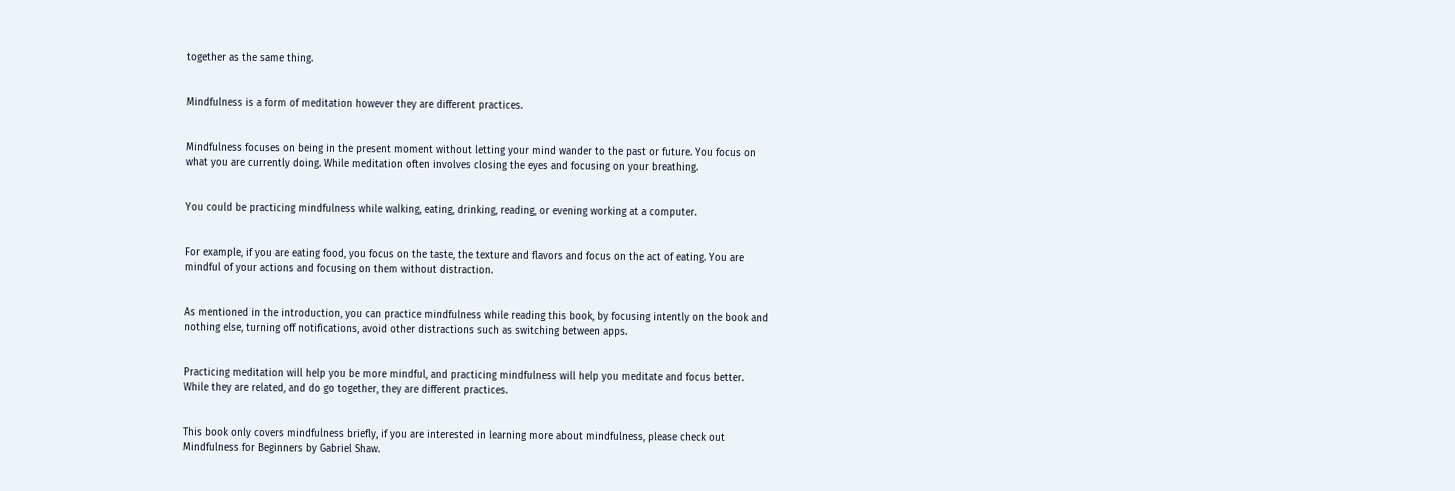together as the same thing.


Mindfulness is a form of meditation however they are different practices.


Mindfulness focuses on being in the present moment without letting your mind wander to the past or future. You focus on what you are currently doing. While meditation often involves closing the eyes and focusing on your breathing.


You could be practicing mindfulness while walking, eating, drinking, reading, or evening working at a computer.


For example, if you are eating food, you focus on the taste, the texture and flavors and focus on the act of eating. You are mindful of your actions and focusing on them without distraction.


As mentioned in the introduction, you can practice mindfulness while reading this book, by focusing intently on the book and nothing else, turning off notifications, avoid other distractions such as switching between apps.


Practicing meditation will help you be more mindful, and practicing mindfulness will help you meditate and focus better. While they are related, and do go together, they are different practices.


This book only covers mindfulness briefly, if you are interested in learning more about mindfulness, please check out Mindfulness for Beginners by Gabriel Shaw.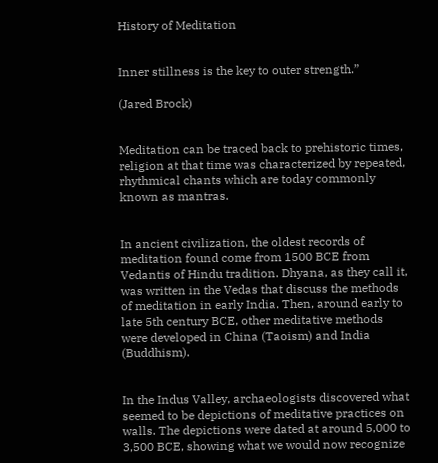History of Meditation


Inner stillness is the key to outer strength.”

(Jared Brock)


Meditation can be traced back to prehistoric times, religion at that time was characterized by repeated, rhythmical chants which are today commonly known as mantras.


In ancient civilization, the oldest records of meditation found come from 1500 BCE from Vedantis of Hindu tradition. Dhyana, as they call it, was written in the Vedas that discuss the methods of meditation in early India. Then, around early to late 5th century BCE, other meditative methods were developed in China (Taoism) and India (Buddhism).


In the Indus Valley, archaeologists discovered what seemed to be depictions of meditative practices on walls. The depictions were dated at around 5,000 to 3,500 BCE, showing what we would now recognize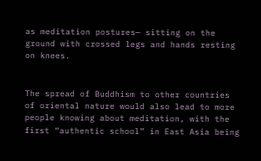as meditation postures— sitting on the ground with crossed legs and hands resting on knees.


The spread of Buddhism to other countries of oriental nature would also lead to more people knowing about meditation, with the first “authentic school” in East Asia being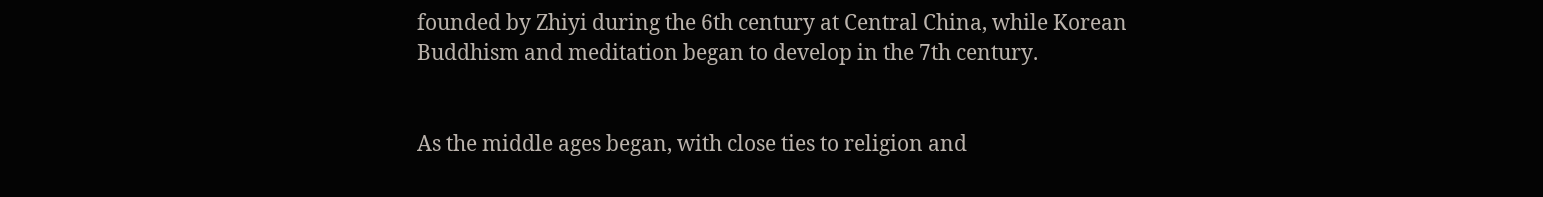founded by Zhiyi during the 6th century at Central China, while Korean Buddhism and meditation began to develop in the 7th century.


As the middle ages began, with close ties to religion and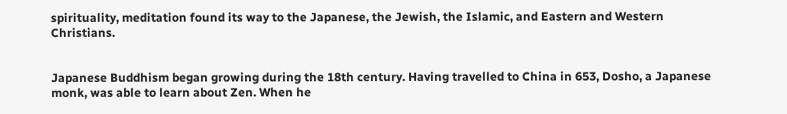spirituality, meditation found its way to the Japanese, the Jewish, the Islamic, and Eastern and Western Christians.


Japanese Buddhism began growing during the 18th century. Having travelled to China in 653, Dosho, a Japanese monk, was able to learn about Zen. When he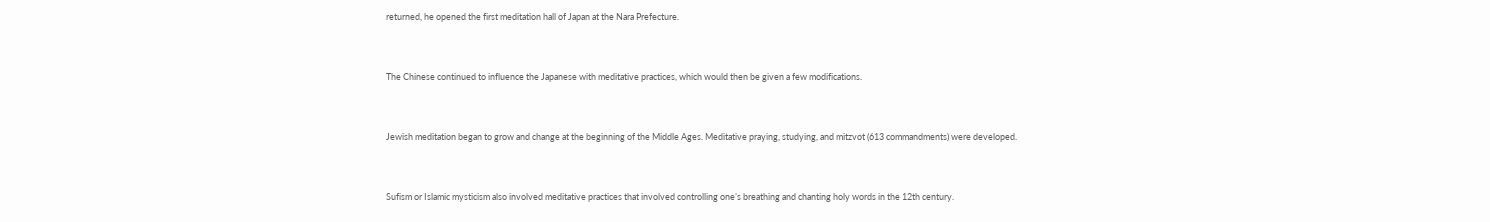returned, he opened the first meditation hall of Japan at the Nara Prefecture.


The Chinese continued to influence the Japanese with meditative practices, which would then be given a few modifications.


Jewish meditation began to grow and change at the beginning of the Middle Ages. Meditative praying, studying, and mitzvot (613 commandments) were developed.


Sufism or Islamic mysticism also involved meditative practices that involved controlling one’s breathing and chanting holy words in the 12th century.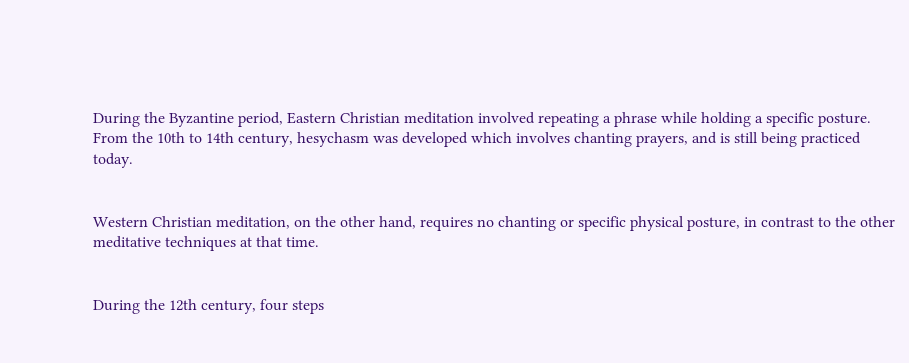During the Byzantine period, Eastern Christian meditation involved repeating a phrase while holding a specific posture. From the 10th to 14th century, hesychasm was developed which involves chanting prayers, and is still being practiced today.


Western Christian meditation, on the other hand, requires no chanting or specific physical posture, in contrast to the other meditative techniques at that time.


During the 12th century, four steps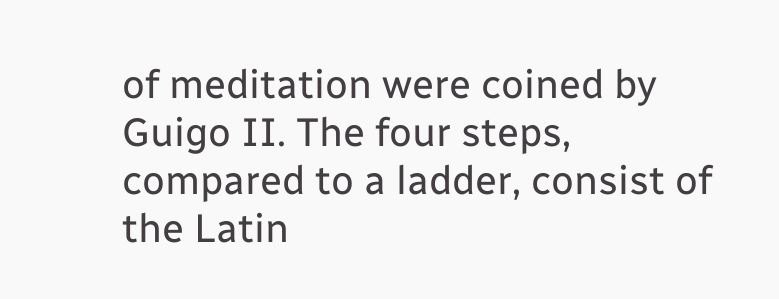of meditation were coined by Guigo II. The four steps, compared to a ladder, consist of the Latin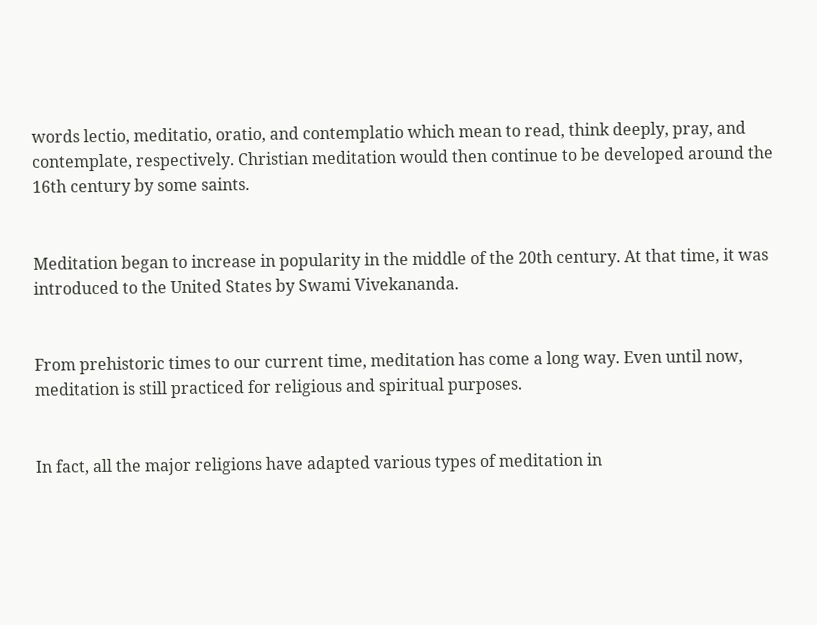words lectio, meditatio, oratio, and contemplatio which mean to read, think deeply, pray, and contemplate, respectively. Christian meditation would then continue to be developed around the 16th century by some saints.


Meditation began to increase in popularity in the middle of the 20th century. At that time, it was introduced to the United States by Swami Vivekananda.


From prehistoric times to our current time, meditation has come a long way. Even until now, meditation is still practiced for religious and spiritual purposes.


In fact, all the major religions have adapted various types of meditation in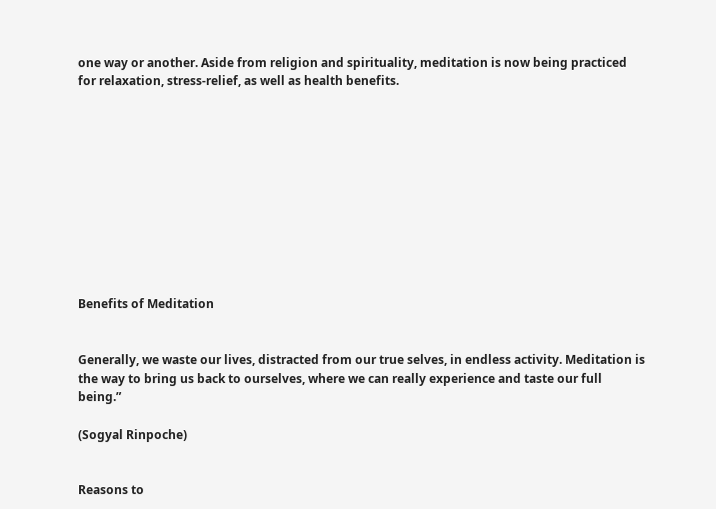one way or another. Aside from religion and spirituality, meditation is now being practiced for relaxation, stress-relief, as well as health benefits.











Benefits of Meditation


Generally, we waste our lives, distracted from our true selves, in endless activity. Meditation is the way to bring us back to ourselves, where we can really experience and taste our full being.”

(Sogyal Rinpoche)


Reasons to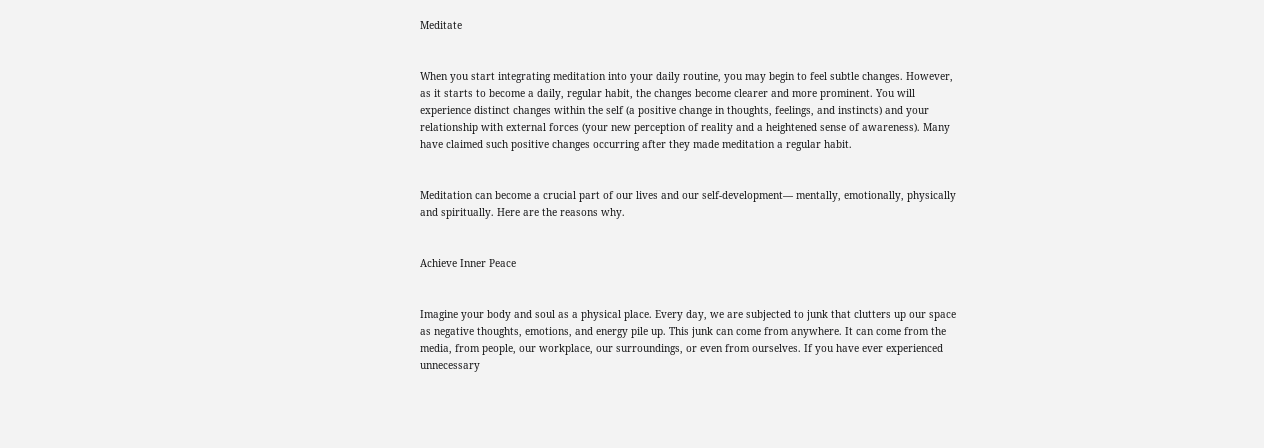Meditate


When you start integrating meditation into your daily routine, you may begin to feel subtle changes. However, as it starts to become a daily, regular habit, the changes become clearer and more prominent. You will experience distinct changes within the self (a positive change in thoughts, feelings, and instincts) and your relationship with external forces (your new perception of reality and a heightened sense of awareness). Many have claimed such positive changes occurring after they made meditation a regular habit.


Meditation can become a crucial part of our lives and our self-development— mentally, emotionally, physically and spiritually. Here are the reasons why.


Achieve Inner Peace


Imagine your body and soul as a physical place. Every day, we are subjected to junk that clutters up our space as negative thoughts, emotions, and energy pile up. This junk can come from anywhere. It can come from the media, from people, our workplace, our surroundings, or even from ourselves. If you have ever experienced unnecessary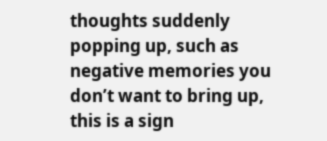thoughts suddenly popping up, such as negative memories you don’t want to bring up, this is a sign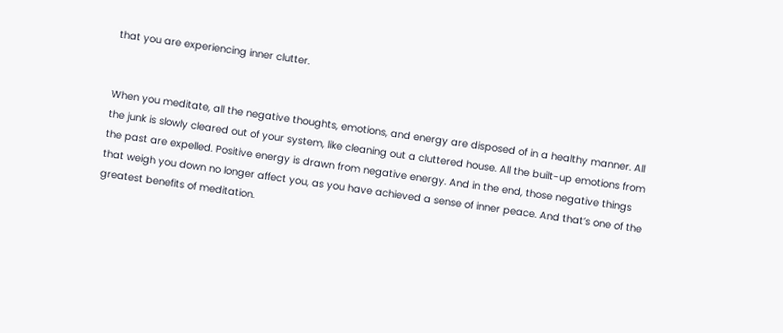that you are experiencing inner clutter.


When you meditate, all the negative thoughts, emotions, and energy are disposed of in a healthy manner. All the junk is slowly cleared out of your system, like cleaning out a cluttered house. All the built-up emotions from the past are expelled. Positive energy is drawn from negative energy. And in the end, those negative things that weigh you down no longer affect you, as you have achieved a sense of inner peace. And that’s one of the greatest benefits of meditation.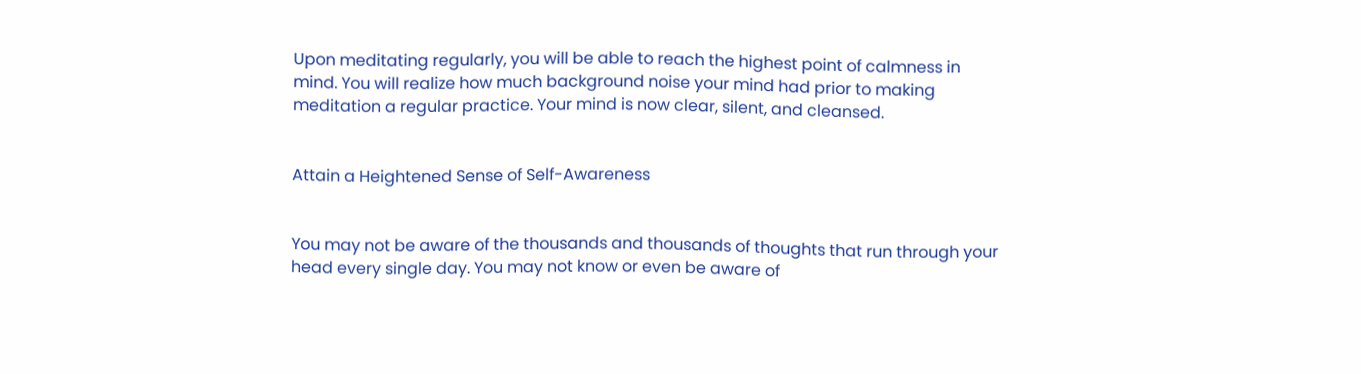Upon meditating regularly, you will be able to reach the highest point of calmness in mind. You will realize how much background noise your mind had prior to making meditation a regular practice. Your mind is now clear, silent, and cleansed.


Attain a Heightened Sense of Self-Awareness


You may not be aware of the thousands and thousands of thoughts that run through your head every single day. You may not know or even be aware of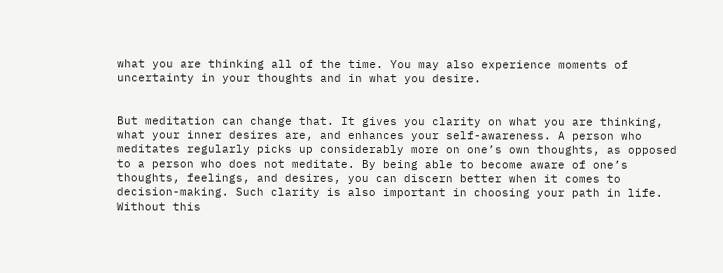what you are thinking all of the time. You may also experience moments of uncertainty in your thoughts and in what you desire.


But meditation can change that. It gives you clarity on what you are thinking, what your inner desires are, and enhances your self-awareness. A person who meditates regularly picks up considerably more on one’s own thoughts, as opposed to a person who does not meditate. By being able to become aware of one’s thoughts, feelings, and desires, you can discern better when it comes to decision-making. Such clarity is also important in choosing your path in life. Without this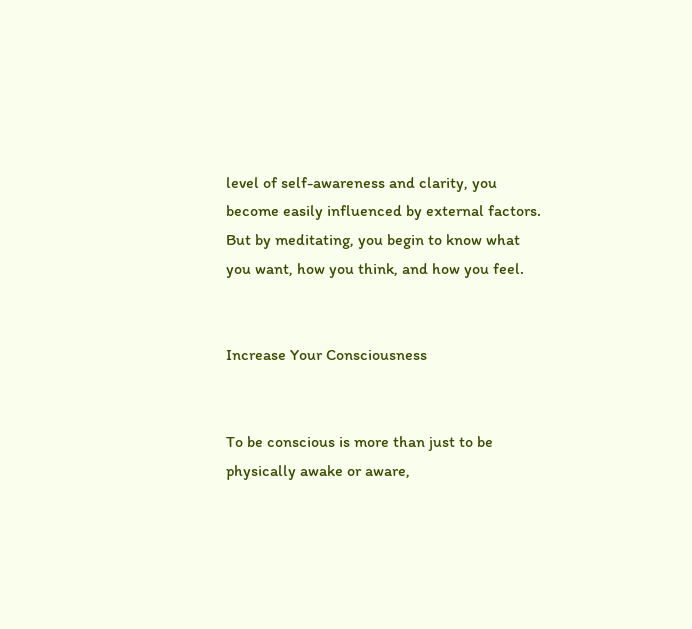level of self-awareness and clarity, you become easily influenced by external factors. But by meditating, you begin to know what you want, how you think, and how you feel.


Increase Your Consciousness


To be conscious is more than just to be physically awake or aware,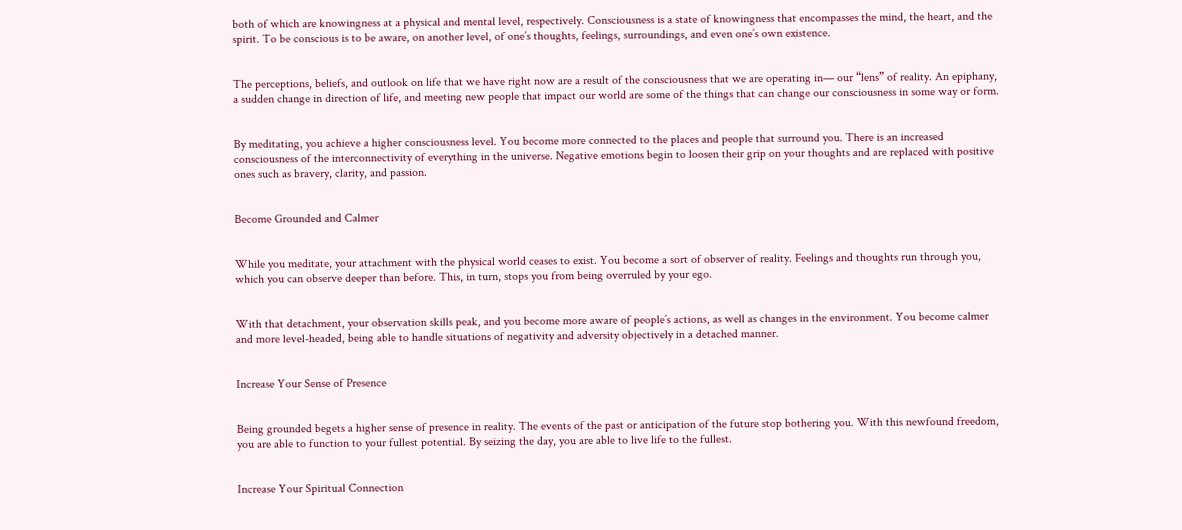both of which are knowingness at a physical and mental level, respectively. Consciousness is a state of knowingness that encompasses the mind, the heart, and the spirit. To be conscious is to be aware, on another level, of one’s thoughts, feelings, surroundings, and even one’s own existence.


The perceptions, beliefs, and outlook on life that we have right now are a result of the consciousness that we are operating in— our “lens” of reality. An epiphany, a sudden change in direction of life, and meeting new people that impact our world are some of the things that can change our consciousness in some way or form.


By meditating, you achieve a higher consciousness level. You become more connected to the places and people that surround you. There is an increased consciousness of the interconnectivity of everything in the universe. Negative emotions begin to loosen their grip on your thoughts and are replaced with positive ones such as bravery, clarity, and passion.


Become Grounded and Calmer


While you meditate, your attachment with the physical world ceases to exist. You become a sort of observer of reality. Feelings and thoughts run through you, which you can observe deeper than before. This, in turn, stops you from being overruled by your ego.


With that detachment, your observation skills peak, and you become more aware of people’s actions, as well as changes in the environment. You become calmer and more level-headed, being able to handle situations of negativity and adversity objectively in a detached manner.


Increase Your Sense of Presence


Being grounded begets a higher sense of presence in reality. The events of the past or anticipation of the future stop bothering you. With this newfound freedom, you are able to function to your fullest potential. By seizing the day, you are able to live life to the fullest.


Increase Your Spiritual Connection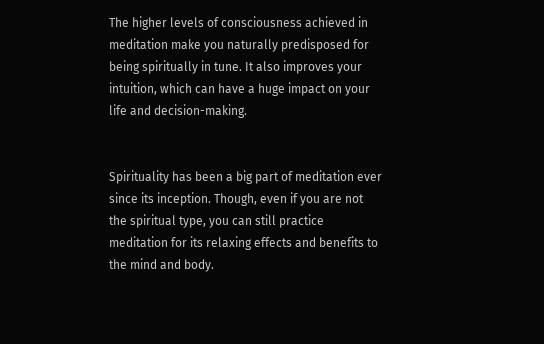The higher levels of consciousness achieved in meditation make you naturally predisposed for being spiritually in tune. It also improves your intuition, which can have a huge impact on your life and decision-making.


Spirituality has been a big part of meditation ever since its inception. Though, even if you are not the spiritual type, you can still practice meditation for its relaxing effects and benefits to the mind and body.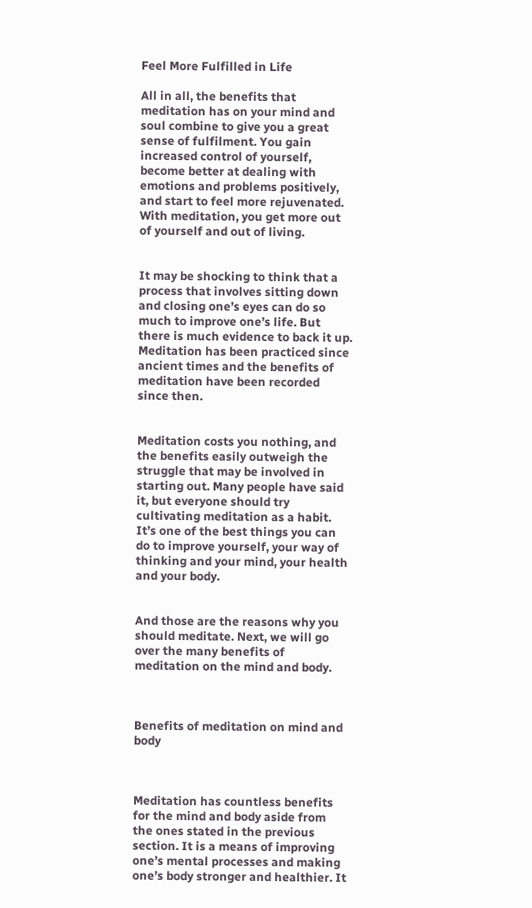Feel More Fulfilled in Life

All in all, the benefits that meditation has on your mind and soul combine to give you a great sense of fulfilment. You gain increased control of yourself, become better at dealing with emotions and problems positively, and start to feel more rejuvenated. With meditation, you get more out of yourself and out of living.


It may be shocking to think that a process that involves sitting down and closing one’s eyes can do so much to improve one’s life. But there is much evidence to back it up. Meditation has been practiced since ancient times and the benefits of meditation have been recorded since then.


Meditation costs you nothing, and the benefits easily outweigh the struggle that may be involved in starting out. Many people have said it, but everyone should try cultivating meditation as a habit. It’s one of the best things you can do to improve yourself, your way of thinking and your mind, your health and your body.


And those are the reasons why you should meditate. Next, we will go over the many benefits of meditation on the mind and body.



Benefits of meditation on mind and body



Meditation has countless benefits for the mind and body aside from the ones stated in the previous section. It is a means of improving one’s mental processes and making one’s body stronger and healthier. It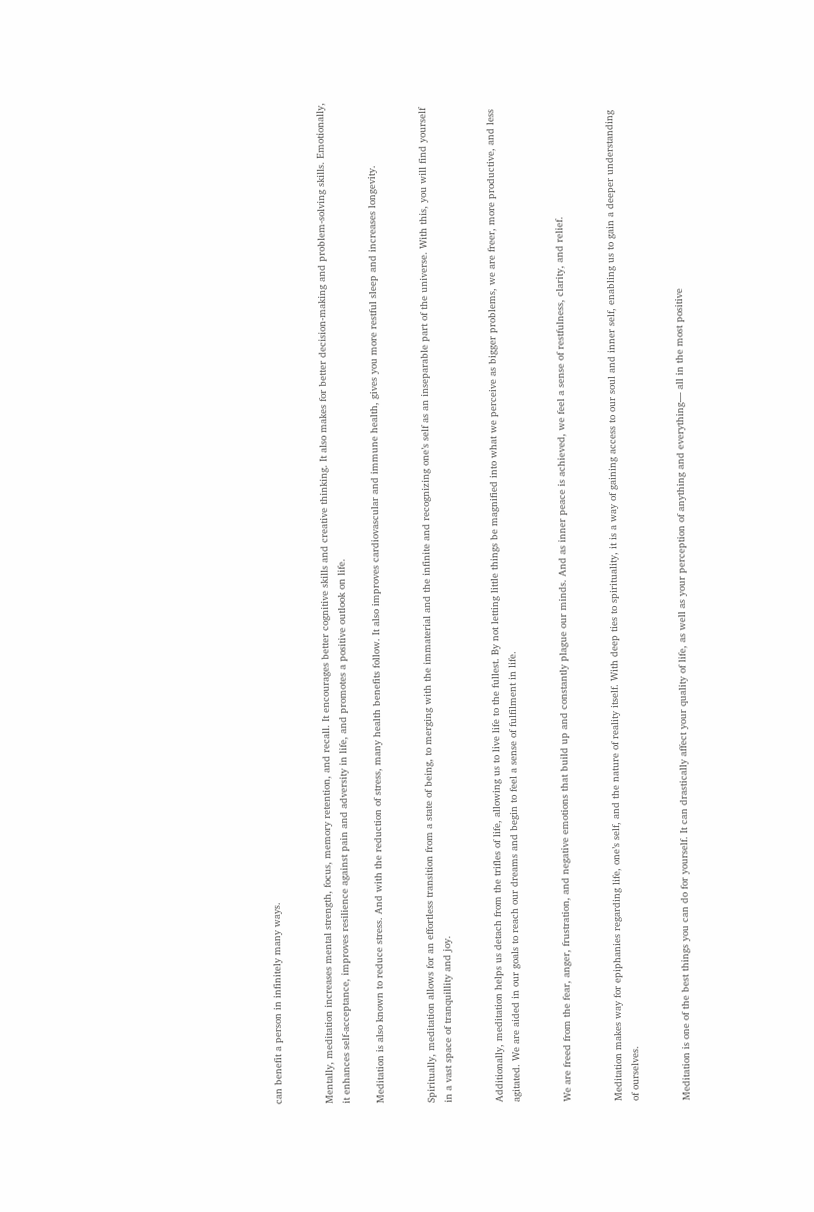can benefit a person in infinitely many ways.


Mentally, meditation increases mental strength, focus, memory retention, and recall. It encourages better cognitive skills and creative thinking. It also makes for better decision-making and problem-solving skills. Emotionally, it enhances self-acceptance, improves resilience against pain and adversity in life, and promotes a positive outlook on life.

Meditation is also known to reduce stress. And with the reduction of stress, many health benefits follow. It also improves cardiovascular and immune health, gives you more restful sleep and increases longevity.


Spiritually, meditation allows for an effortless transition from a state of being, to merging with the immaterial and the infinite and recognizing one’s self as an inseparable part of the universe. With this, you will find yourself in a vast space of tranquillity and joy.


Additionally, meditation helps us detach from the trifles of life, allowing us to live life to the fullest. By not letting little things be magnified into what we perceive as bigger problems, we are freer, more productive, and less agitated. We are aided in our goals to reach our dreams and begin to feel a sense of fulfilment in life.


We are freed from the fear, anger, frustration, and negative emotions that build up and constantly plague our minds. And as inner peace is achieved, we feel a sense of restfulness, clarity, and relief.


Meditation makes way for epiphanies regarding life, one’s self, and the nature of reality itself. With deep ties to spirituality, it is a way of gaining access to our soul and inner self, enabling us to gain a deeper understanding of ourselves.


Meditation is one of the best things you can do for yourself. It can drastically affect your quality of life, as well as your perception of anything and everything— all in the most positive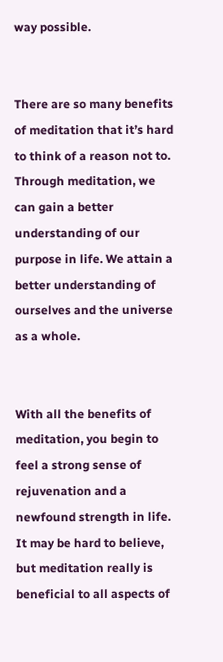way possible.


There are so many benefits of meditation that it’s hard to think of a reason not to. Through meditation, we can gain a better understanding of our purpose in life. We attain a better understanding of ourselves and the universe as a whole.


With all the benefits of meditation, you begin to feel a strong sense of rejuvenation and a newfound strength in life. It may be hard to believe, but meditation really is beneficial to all aspects of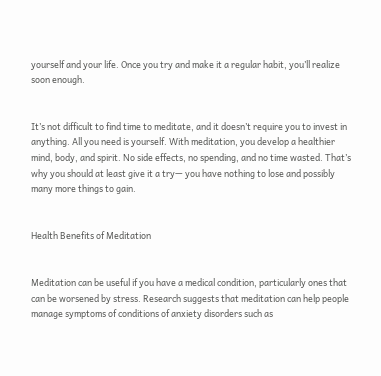yourself and your life. Once you try and make it a regular habit, you’ll realize soon enough.


It’s not difficult to find time to meditate, and it doesn’t require you to invest in anything. All you need is yourself. With meditation, you develop a healthier mind, body, and spirit. No side effects, no spending, and no time wasted. That’s why you should at least give it a try— you have nothing to lose and possibly many more things to gain.


Health Benefits of Meditation


Meditation can be useful if you have a medical condition, particularly ones that can be worsened by stress. Research suggests that meditation can help people manage symptoms of conditions of anxiety disorders such as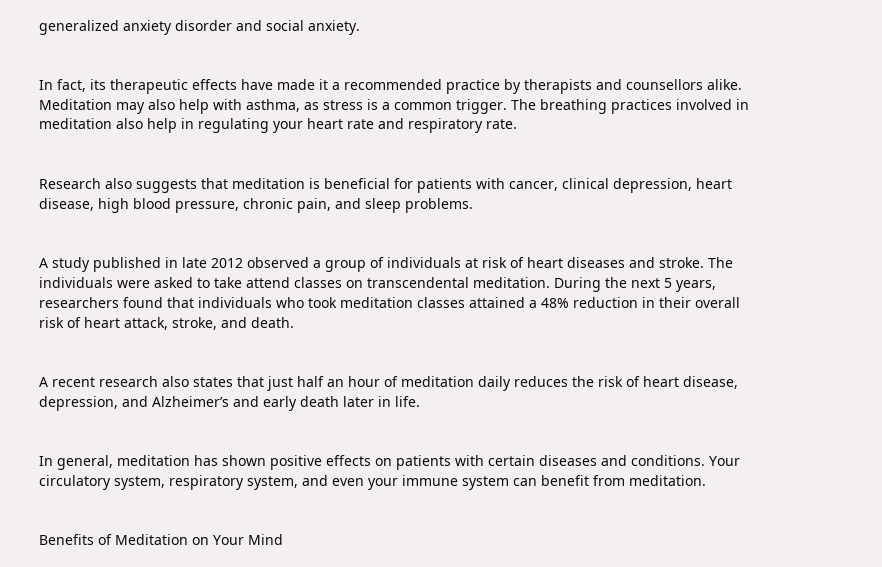generalized anxiety disorder and social anxiety.


In fact, its therapeutic effects have made it a recommended practice by therapists and counsellors alike. Meditation may also help with asthma, as stress is a common trigger. The breathing practices involved in meditation also help in regulating your heart rate and respiratory rate.


Research also suggests that meditation is beneficial for patients with cancer, clinical depression, heart disease, high blood pressure, chronic pain, and sleep problems.


A study published in late 2012 observed a group of individuals at risk of heart diseases and stroke. The individuals were asked to take attend classes on transcendental meditation. During the next 5 years, researchers found that individuals who took meditation classes attained a 48% reduction in their overall risk of heart attack, stroke, and death.


A recent research also states that just half an hour of meditation daily reduces the risk of heart disease, depression, and Alzheimer’s and early death later in life.


In general, meditation has shown positive effects on patients with certain diseases and conditions. Your circulatory system, respiratory system, and even your immune system can benefit from meditation.


Benefits of Meditation on Your Mind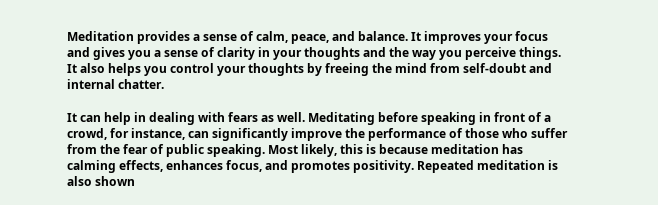Meditation provides a sense of calm, peace, and balance. It improves your focus and gives you a sense of clarity in your thoughts and the way you perceive things. It also helps you control your thoughts by freeing the mind from self-doubt and internal chatter.

It can help in dealing with fears as well. Meditating before speaking in front of a crowd, for instance, can significantly improve the performance of those who suffer from the fear of public speaking. Most likely, this is because meditation has calming effects, enhances focus, and promotes positivity. Repeated meditation is also shown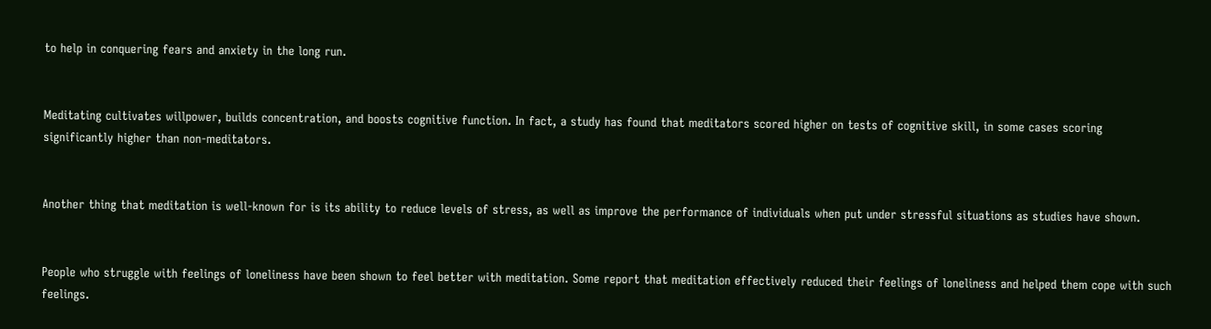to help in conquering fears and anxiety in the long run.


Meditating cultivates willpower, builds concentration, and boosts cognitive function. In fact, a study has found that meditators scored higher on tests of cognitive skill, in some cases scoring significantly higher than non-meditators.


Another thing that meditation is well-known for is its ability to reduce levels of stress, as well as improve the performance of individuals when put under stressful situations as studies have shown.


People who struggle with feelings of loneliness have been shown to feel better with meditation. Some report that meditation effectively reduced their feelings of loneliness and helped them cope with such feelings.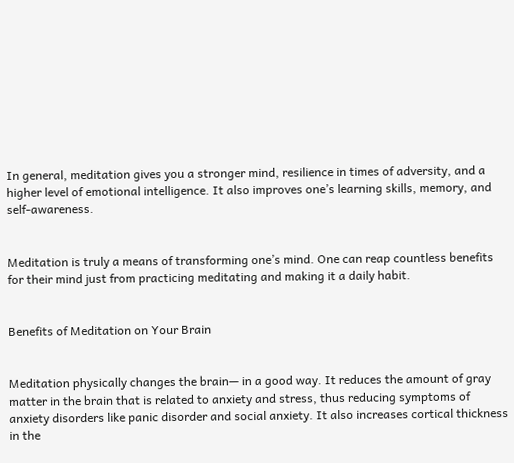In general, meditation gives you a stronger mind, resilience in times of adversity, and a higher level of emotional intelligence. It also improves one’s learning skills, memory, and self-awareness.


Meditation is truly a means of transforming one’s mind. One can reap countless benefits for their mind just from practicing meditating and making it a daily habit.


Benefits of Meditation on Your Brain


Meditation physically changes the brain— in a good way. It reduces the amount of gray matter in the brain that is related to anxiety and stress, thus reducing symptoms of anxiety disorders like panic disorder and social anxiety. It also increases cortical thickness in the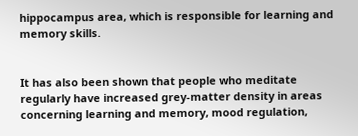hippocampus area, which is responsible for learning and memory skills.


It has also been shown that people who meditate regularly have increased grey-matter density in areas concerning learning and memory, mood regulation,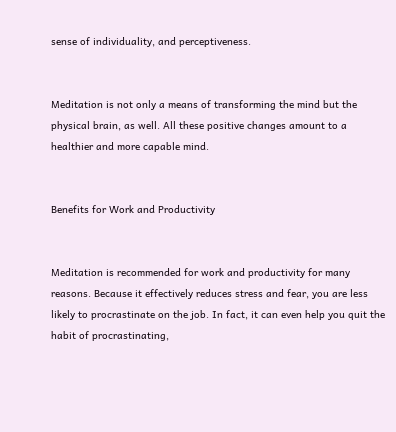sense of individuality, and perceptiveness.


Meditation is not only a means of transforming the mind but the physical brain, as well. All these positive changes amount to a healthier and more capable mind.


Benefits for Work and Productivity


Meditation is recommended for work and productivity for many reasons. Because it effectively reduces stress and fear, you are less likely to procrastinate on the job. In fact, it can even help you quit the habit of procrastinating,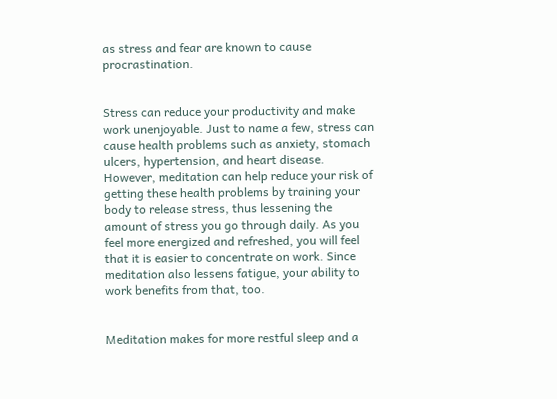as stress and fear are known to cause procrastination.


Stress can reduce your productivity and make work unenjoyable. Just to name a few, stress can cause health problems such as anxiety, stomach ulcers, hypertension, and heart disease. However, meditation can help reduce your risk of getting these health problems by training your body to release stress, thus lessening the amount of stress you go through daily. As you feel more energized and refreshed, you will feel that it is easier to concentrate on work. Since meditation also lessens fatigue, your ability to work benefits from that, too.


Meditation makes for more restful sleep and a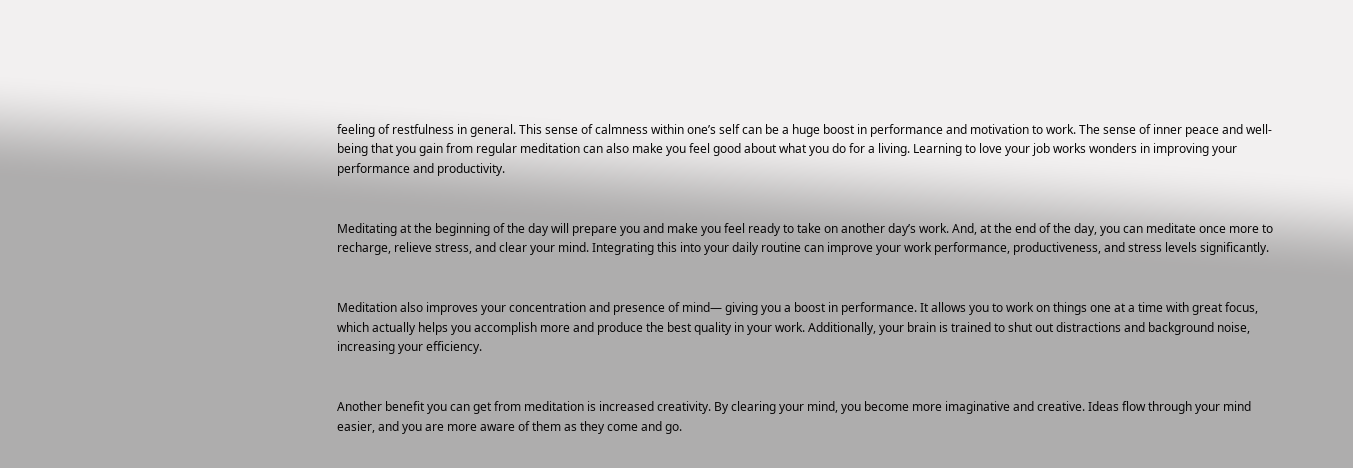feeling of restfulness in general. This sense of calmness within one’s self can be a huge boost in performance and motivation to work. The sense of inner peace and well-being that you gain from regular meditation can also make you feel good about what you do for a living. Learning to love your job works wonders in improving your performance and productivity.


Meditating at the beginning of the day will prepare you and make you feel ready to take on another day’s work. And, at the end of the day, you can meditate once more to recharge, relieve stress, and clear your mind. Integrating this into your daily routine can improve your work performance, productiveness, and stress levels significantly.


Meditation also improves your concentration and presence of mind— giving you a boost in performance. It allows you to work on things one at a time with great focus, which actually helps you accomplish more and produce the best quality in your work. Additionally, your brain is trained to shut out distractions and background noise, increasing your efficiency.


Another benefit you can get from meditation is increased creativity. By clearing your mind, you become more imaginative and creative. Ideas flow through your mind easier, and you are more aware of them as they come and go.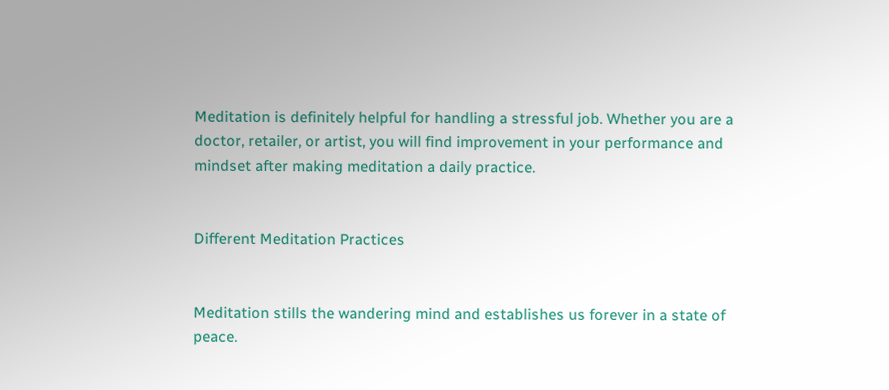Meditation is definitely helpful for handling a stressful job. Whether you are a doctor, retailer, or artist, you will find improvement in your performance and mindset after making meditation a daily practice.


Different Meditation Practices


Meditation stills the wandering mind and establishes us forever in a state of peace.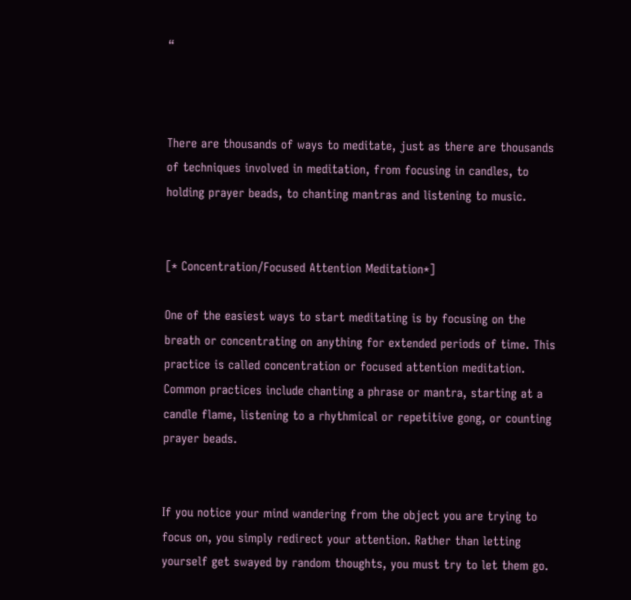“



There are thousands of ways to meditate, just as there are thousands of techniques involved in meditation, from focusing in candles, to holding prayer beads, to chanting mantras and listening to music.


[* Concentration/Focused Attention Meditation*]

One of the easiest ways to start meditating is by focusing on the breath or concentrating on anything for extended periods of time. This practice is called concentration or focused attention meditation. Common practices include chanting a phrase or mantra, starting at a candle flame, listening to a rhythmical or repetitive gong, or counting prayer beads.


If you notice your mind wandering from the object you are trying to focus on, you simply redirect your attention. Rather than letting yourself get swayed by random thoughts, you must try to let them go.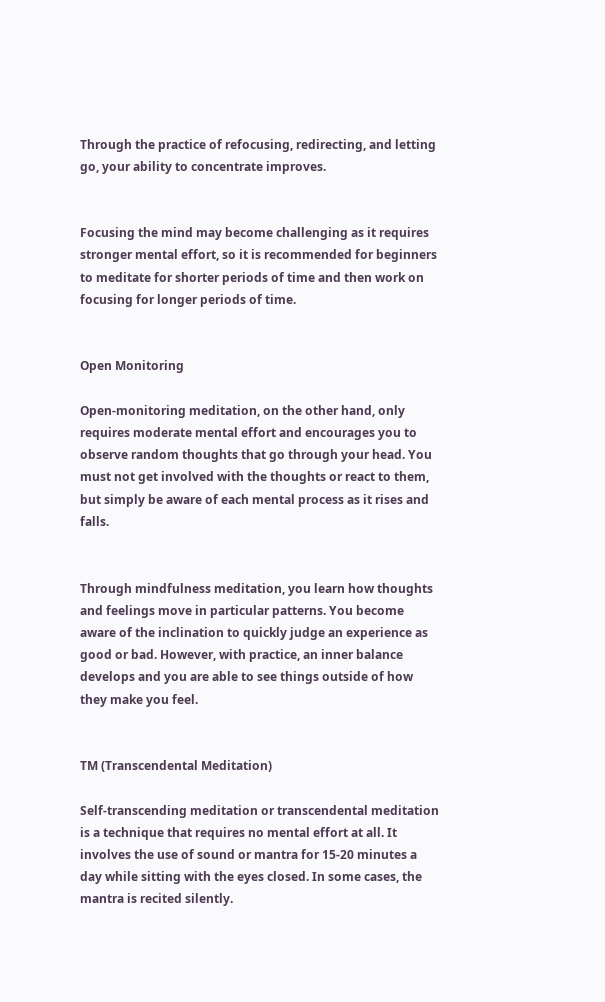Through the practice of refocusing, redirecting, and letting go, your ability to concentrate improves.


Focusing the mind may become challenging as it requires stronger mental effort, so it is recommended for beginners to meditate for shorter periods of time and then work on focusing for longer periods of time.


Open Monitoring

Open-monitoring meditation, on the other hand, only requires moderate mental effort and encourages you to observe random thoughts that go through your head. You must not get involved with the thoughts or react to them, but simply be aware of each mental process as it rises and falls.


Through mindfulness meditation, you learn how thoughts and feelings move in particular patterns. You become aware of the inclination to quickly judge an experience as good or bad. However, with practice, an inner balance develops and you are able to see things outside of how they make you feel.


TM (Transcendental Meditation)

Self-transcending meditation or transcendental meditation is a technique that requires no mental effort at all. It involves the use of sound or mantra for 15-20 minutes a day while sitting with the eyes closed. In some cases, the mantra is recited silently.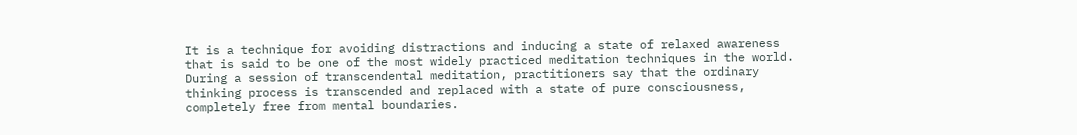It is a technique for avoiding distractions and inducing a state of relaxed awareness that is said to be one of the most widely practiced meditation techniques in the world. During a session of transcendental meditation, practitioners say that the ordinary thinking process is transcended and replaced with a state of pure consciousness, completely free from mental boundaries.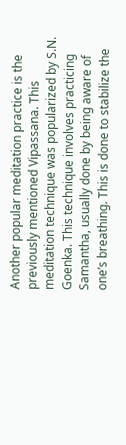Another popular meditation practice is the previously mentioned Vipassana. This meditation technique was popularized by S.N. Goenka. This technique involves practicing Samantha, usually done by being aware of one’s breathing. This is done to stabilize the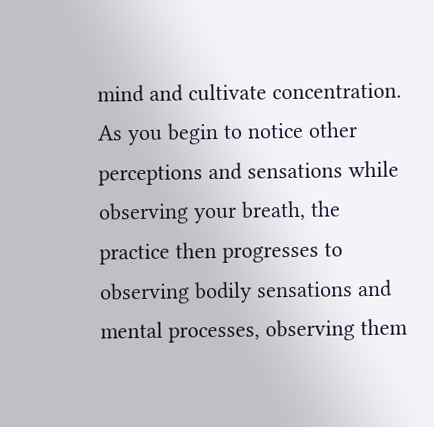mind and cultivate concentration. As you begin to notice other perceptions and sensations while observing your breath, the practice then progresses to observing bodily sensations and mental processes, observing them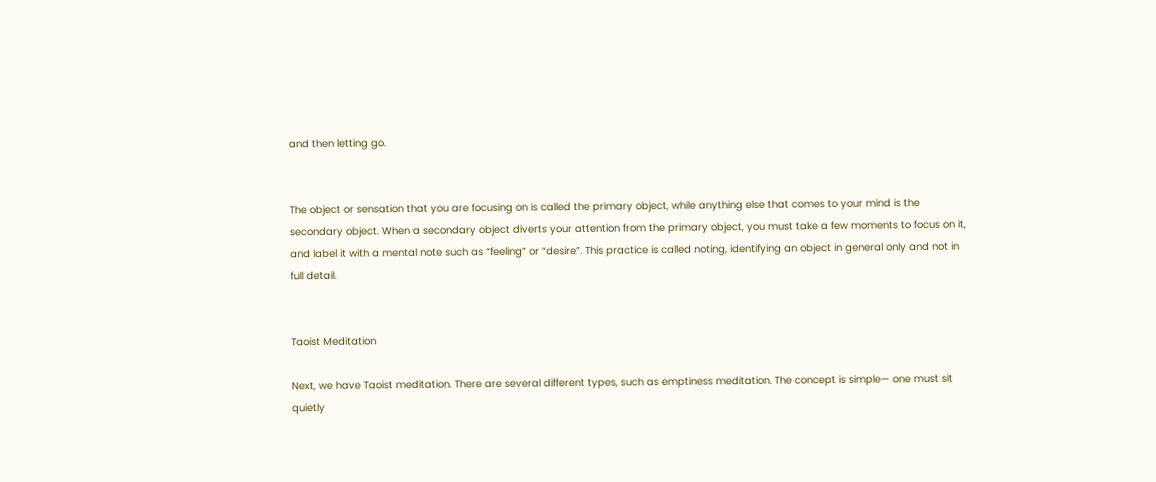and then letting go.


The object or sensation that you are focusing on is called the primary object, while anything else that comes to your mind is the secondary object. When a secondary object diverts your attention from the primary object, you must take a few moments to focus on it, and label it with a mental note such as “feeling” or “desire”. This practice is called noting, identifying an object in general only and not in full detail.


Taoist Meditation

Next, we have Taoist meditation. There are several different types, such as emptiness meditation. The concept is simple— one must sit quietly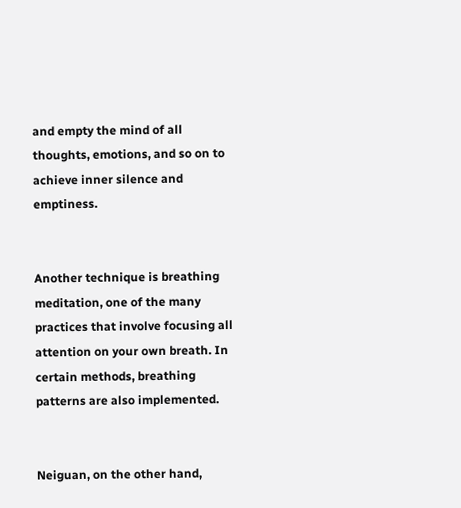and empty the mind of all thoughts, emotions, and so on to achieve inner silence and emptiness.


Another technique is breathing meditation, one of the many practices that involve focusing all attention on your own breath. In certain methods, breathing patterns are also implemented.


Neiguan, on the other hand,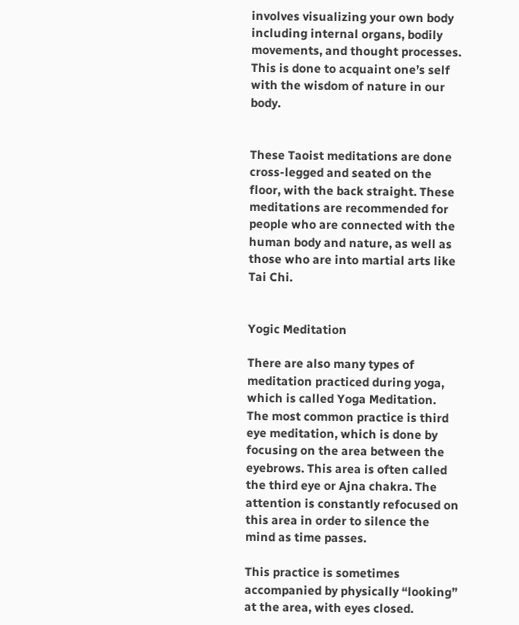involves visualizing your own body including internal organs, bodily movements, and thought processes. This is done to acquaint one’s self with the wisdom of nature in our body.


These Taoist meditations are done cross-legged and seated on the floor, with the back straight. These meditations are recommended for people who are connected with the human body and nature, as well as those who are into martial arts like Tai Chi.


Yogic Meditation

There are also many types of meditation practiced during yoga, which is called Yoga Meditation. The most common practice is third eye meditation, which is done by focusing on the area between the eyebrows. This area is often called the third eye or Ajna chakra. The attention is constantly refocused on this area in order to silence the mind as time passes.

This practice is sometimes accompanied by physically “looking” at the area, with eyes closed.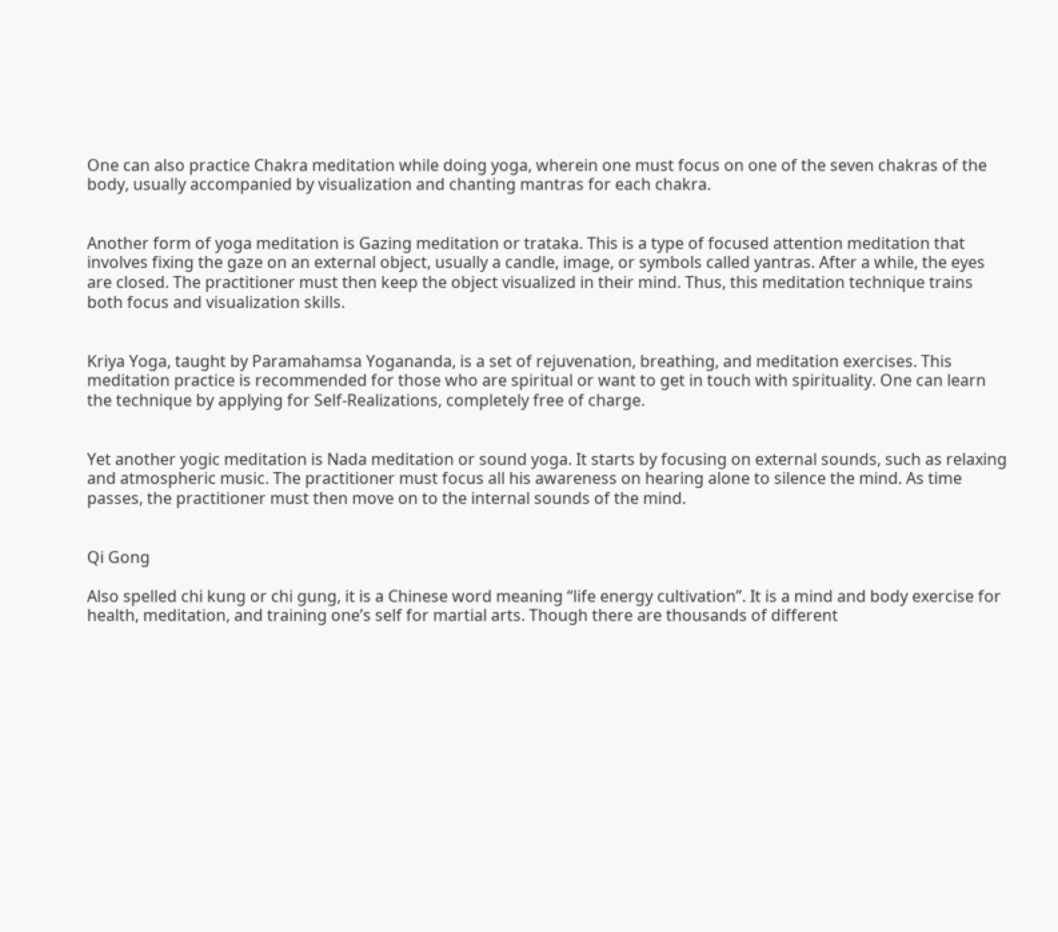One can also practice Chakra meditation while doing yoga, wherein one must focus on one of the seven chakras of the body, usually accompanied by visualization and chanting mantras for each chakra.


Another form of yoga meditation is Gazing meditation or trataka. This is a type of focused attention meditation that involves fixing the gaze on an external object, usually a candle, image, or symbols called yantras. After a while, the eyes are closed. The practitioner must then keep the object visualized in their mind. Thus, this meditation technique trains both focus and visualization skills.


Kriya Yoga, taught by Paramahamsa Yogananda, is a set of rejuvenation, breathing, and meditation exercises. This meditation practice is recommended for those who are spiritual or want to get in touch with spirituality. One can learn the technique by applying for Self-Realizations, completely free of charge.


Yet another yogic meditation is Nada meditation or sound yoga. It starts by focusing on external sounds, such as relaxing and atmospheric music. The practitioner must focus all his awareness on hearing alone to silence the mind. As time passes, the practitioner must then move on to the internal sounds of the mind.


Qi Gong

Also spelled chi kung or chi gung, it is a Chinese word meaning “life energy cultivation”. It is a mind and body exercise for health, meditation, and training one’s self for martial arts. Though there are thousands of different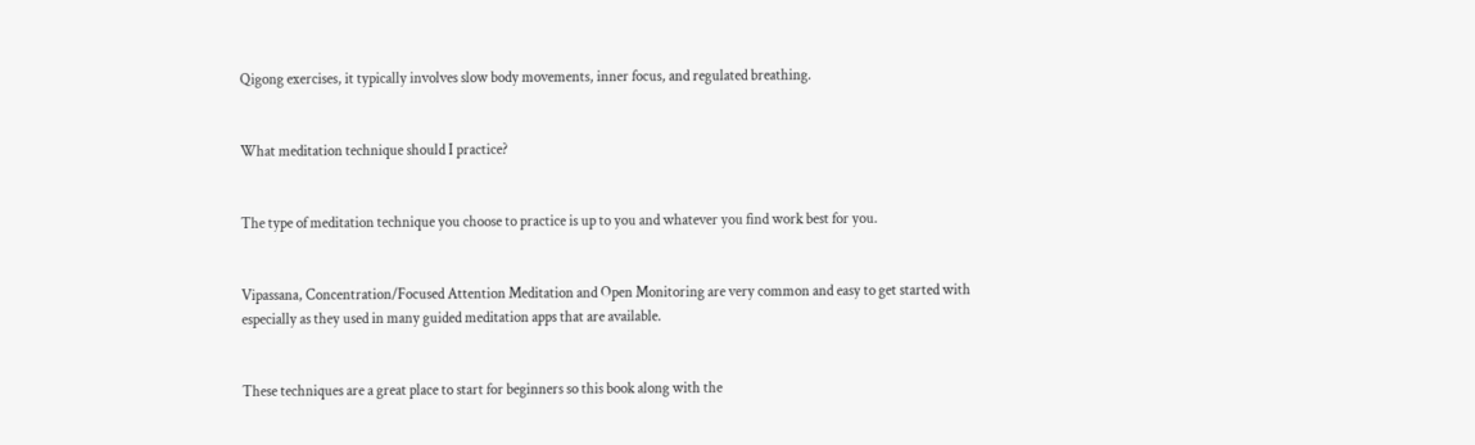Qigong exercises, it typically involves slow body movements, inner focus, and regulated breathing.


What meditation technique should I practice?


The type of meditation technique you choose to practice is up to you and whatever you find work best for you.


Vipassana, Concentration/Focused Attention Meditation and Open Monitoring are very common and easy to get started with especially as they used in many guided meditation apps that are available.


These techniques are a great place to start for beginners so this book along with the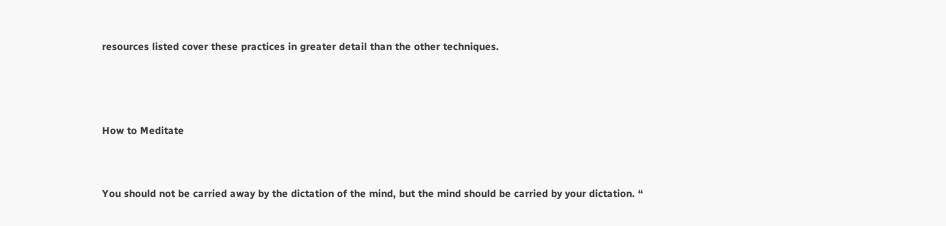resources listed cover these practices in greater detail than the other techniques.



How to Meditate


You should not be carried away by the dictation of the mind, but the mind should be carried by your dictation. “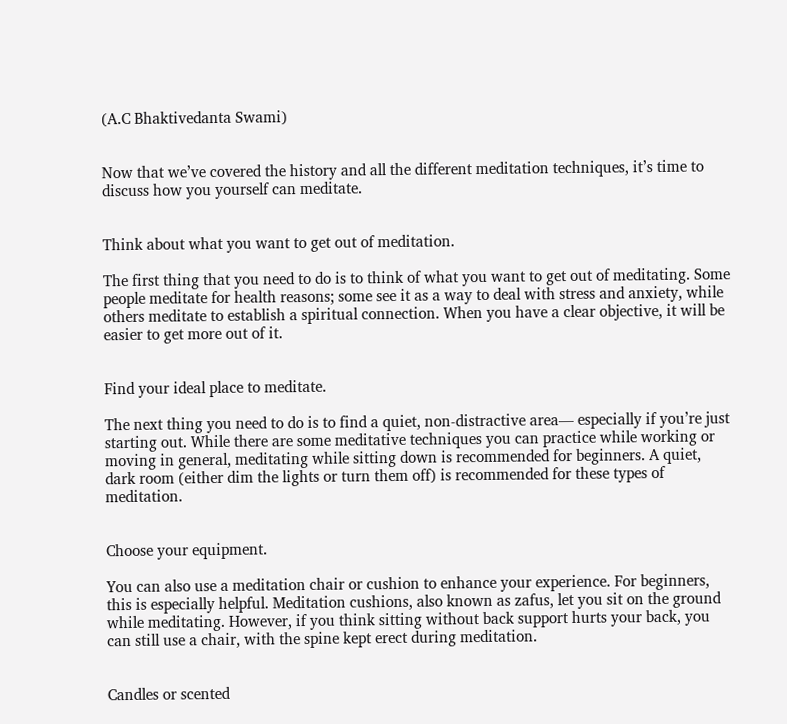(A.C Bhaktivedanta Swami)


Now that we’ve covered the history and all the different meditation techniques, it’s time to discuss how you yourself can meditate.


Think about what you want to get out of meditation.

The first thing that you need to do is to think of what you want to get out of meditating. Some people meditate for health reasons; some see it as a way to deal with stress and anxiety, while others meditate to establish a spiritual connection. When you have a clear objective, it will be easier to get more out of it.


Find your ideal place to meditate.

The next thing you need to do is to find a quiet, non-distractive area— especially if you’re just starting out. While there are some meditative techniques you can practice while working or moving in general, meditating while sitting down is recommended for beginners. A quiet, dark room (either dim the lights or turn them off) is recommended for these types of meditation.


Choose your equipment.

You can also use a meditation chair or cushion to enhance your experience. For beginners, this is especially helpful. Meditation cushions, also known as zafus, let you sit on the ground while meditating. However, if you think sitting without back support hurts your back, you can still use a chair, with the spine kept erect during meditation.


Candles or scented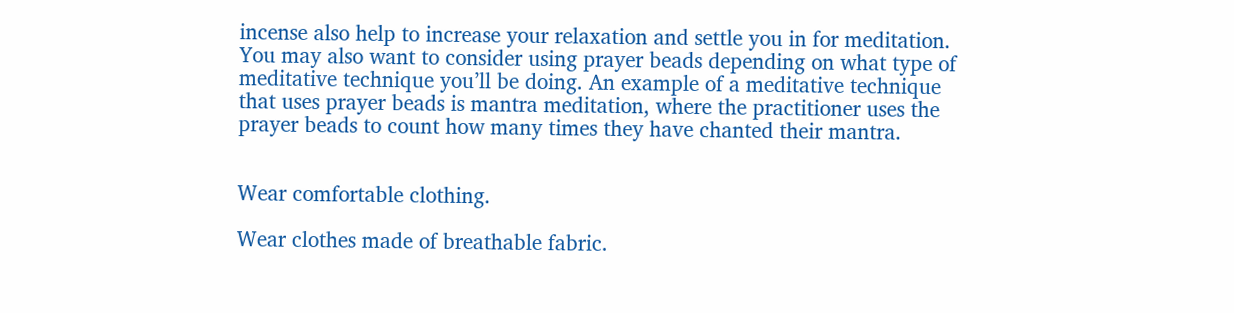incense also help to increase your relaxation and settle you in for meditation. You may also want to consider using prayer beads depending on what type of meditative technique you’ll be doing. An example of a meditative technique that uses prayer beads is mantra meditation, where the practitioner uses the prayer beads to count how many times they have chanted their mantra.


Wear comfortable clothing.

Wear clothes made of breathable fabric.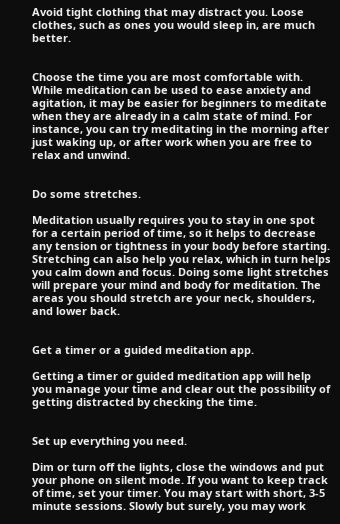Avoid tight clothing that may distract you. Loose clothes, such as ones you would sleep in, are much better.


Choose the time you are most comfortable with. While meditation can be used to ease anxiety and agitation, it may be easier for beginners to meditate when they are already in a calm state of mind. For instance, you can try meditating in the morning after just waking up, or after work when you are free to relax and unwind.


Do some stretches.

Meditation usually requires you to stay in one spot for a certain period of time, so it helps to decrease any tension or tightness in your body before starting. Stretching can also help you relax, which in turn helps you calm down and focus. Doing some light stretches will prepare your mind and body for meditation. The areas you should stretch are your neck, shoulders, and lower back.


Get a timer or a guided meditation app.

Getting a timer or guided meditation app will help you manage your time and clear out the possibility of getting distracted by checking the time.


Set up everything you need.

Dim or turn off the lights, close the windows and put your phone on silent mode. If you want to keep track of time, set your timer. You may start with short, 3-5 minute sessions. Slowly but surely, you may work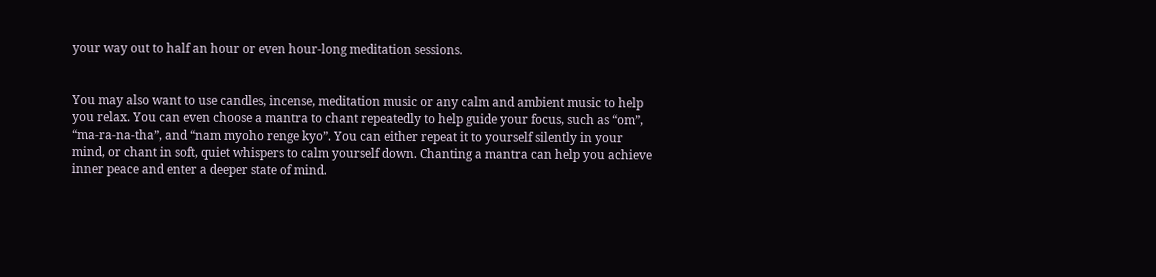your way out to half an hour or even hour-long meditation sessions.


You may also want to use candles, incense, meditation music or any calm and ambient music to help you relax. You can even choose a mantra to chant repeatedly to help guide your focus, such as “om”, “ma-ra-na-tha”, and “nam myoho renge kyo”. You can either repeat it to yourself silently in your mind, or chant in soft, quiet whispers to calm yourself down. Chanting a mantra can help you achieve inner peace and enter a deeper state of mind.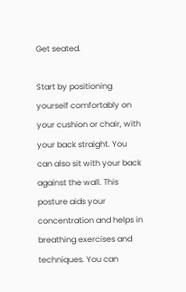Get seated.

Start by positioning yourself comfortably on your cushion or chair, with your back straight. You can also sit with your back against the wall. This posture aids your concentration and helps in breathing exercises and techniques. You can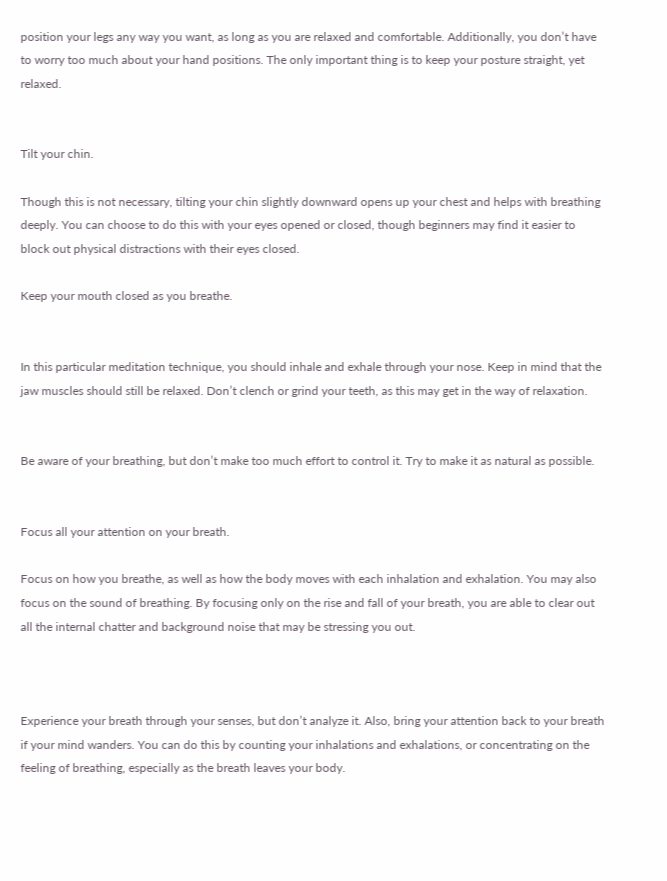position your legs any way you want, as long as you are relaxed and comfortable. Additionally, you don’t have to worry too much about your hand positions. The only important thing is to keep your posture straight, yet relaxed.


Tilt your chin.

Though this is not necessary, tilting your chin slightly downward opens up your chest and helps with breathing deeply. You can choose to do this with your eyes opened or closed, though beginners may find it easier to block out physical distractions with their eyes closed.

Keep your mouth closed as you breathe.


In this particular meditation technique, you should inhale and exhale through your nose. Keep in mind that the jaw muscles should still be relaxed. Don’t clench or grind your teeth, as this may get in the way of relaxation.


Be aware of your breathing, but don’t make too much effort to control it. Try to make it as natural as possible.


Focus all your attention on your breath.

Focus on how you breathe, as well as how the body moves with each inhalation and exhalation. You may also focus on the sound of breathing. By focusing only on the rise and fall of your breath, you are able to clear out all the internal chatter and background noise that may be stressing you out.



Experience your breath through your senses, but don’t analyze it. Also, bring your attention back to your breath if your mind wanders. You can do this by counting your inhalations and exhalations, or concentrating on the feeling of breathing, especially as the breath leaves your body.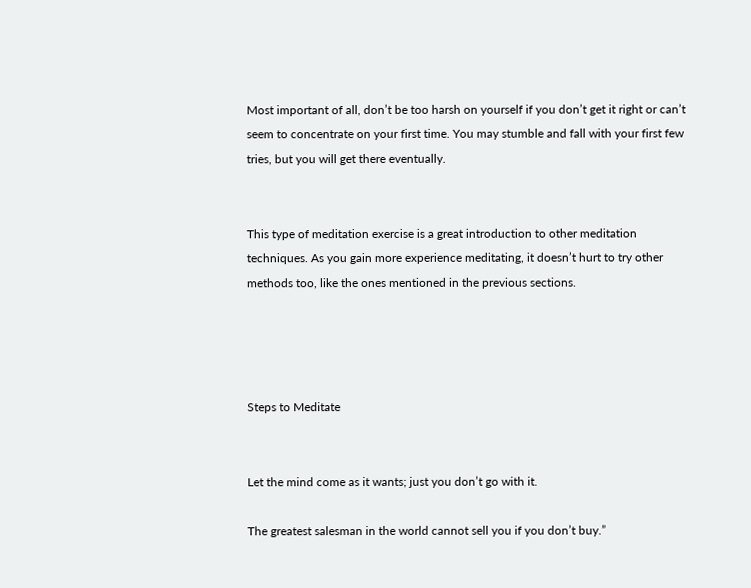Most important of all, don’t be too harsh on yourself if you don’t get it right or can’t seem to concentrate on your first time. You may stumble and fall with your first few tries, but you will get there eventually.


This type of meditation exercise is a great introduction to other meditation techniques. As you gain more experience meditating, it doesn’t hurt to try other methods too, like the ones mentioned in the previous sections.




Steps to Meditate


Let the mind come as it wants; just you don’t go with it.

The greatest salesman in the world cannot sell you if you don’t buy.”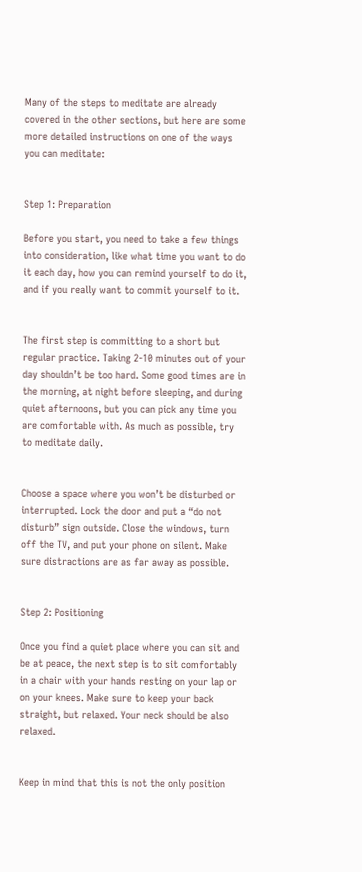Many of the steps to meditate are already covered in the other sections, but here are some more detailed instructions on one of the ways you can meditate:


Step 1: Preparation

Before you start, you need to take a few things into consideration, like what time you want to do it each day, how you can remind yourself to do it, and if you really want to commit yourself to it.


The first step is committing to a short but regular practice. Taking 2-10 minutes out of your day shouldn’t be too hard. Some good times are in the morning, at night before sleeping, and during quiet afternoons, but you can pick any time you are comfortable with. As much as possible, try to meditate daily.


Choose a space where you won’t be disturbed or interrupted. Lock the door and put a “do not disturb” sign outside. Close the windows, turn off the TV, and put your phone on silent. Make sure distractions are as far away as possible.


Step 2: Positioning

Once you find a quiet place where you can sit and be at peace, the next step is to sit comfortably in a chair with your hands resting on your lap or on your knees. Make sure to keep your back straight, but relaxed. Your neck should be also relaxed.


Keep in mind that this is not the only position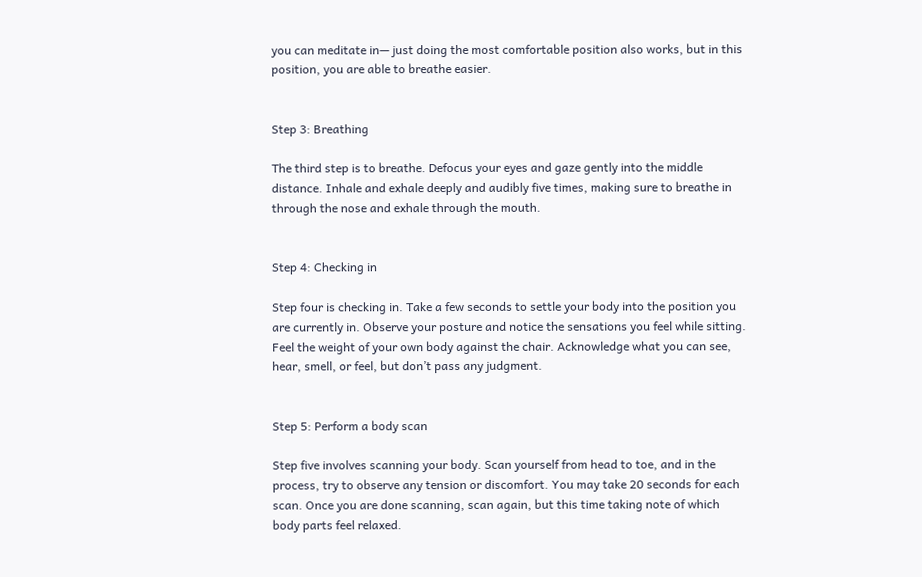you can meditate in— just doing the most comfortable position also works, but in this position, you are able to breathe easier.


Step 3: Breathing

The third step is to breathe. Defocus your eyes and gaze gently into the middle distance. Inhale and exhale deeply and audibly five times, making sure to breathe in through the nose and exhale through the mouth.


Step 4: Checking in

Step four is checking in. Take a few seconds to settle your body into the position you are currently in. Observe your posture and notice the sensations you feel while sitting. Feel the weight of your own body against the chair. Acknowledge what you can see, hear, smell, or feel, but don’t pass any judgment.


Step 5: Perform a body scan

Step five involves scanning your body. Scan yourself from head to toe, and in the process, try to observe any tension or discomfort. You may take 20 seconds for each scan. Once you are done scanning, scan again, but this time taking note of which body parts feel relaxed.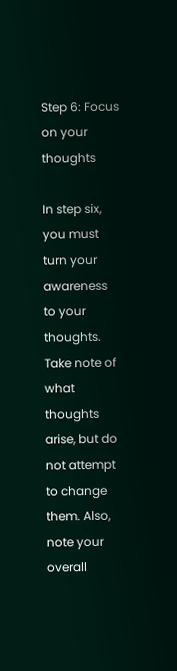Step 6: Focus on your thoughts

In step six, you must turn your awareness to your thoughts. Take note of what thoughts arise, but do not attempt to change them. Also, note your overall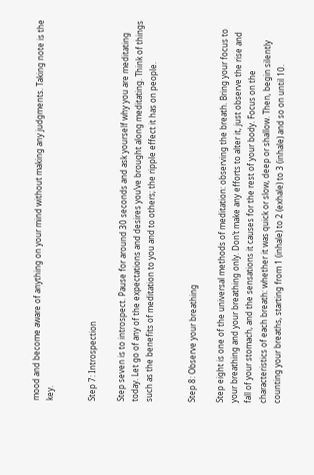mood and become aware of anything on your mind without making any judgments. Taking note is the key.


Step 7: Introspection

Step seven is to introspect. Pause for around 30 seconds and ask yourself why you are meditating today. Let go of any of the expectations and desires you’ve brought along meditating. Think of things such as the benefits of meditation to you and to others; the ripple effect it has on people.


Step 8: Observe your breathing

Step eight is one of the universal methods of meditation: observing the breath. Bring your focus to your breathing and your breathing only. Don’t make any efforts to alter it, just observe the rise and fall of your stomach, and the sensations it causes for the rest of your body. Focus on the characteristics of each breath: whether it was quick or slow, deep or shallow. Then, begin silently counting your breaths, starting from 1 (inhale) to 2 (exhale) to 3 (inhale) and so on until 10.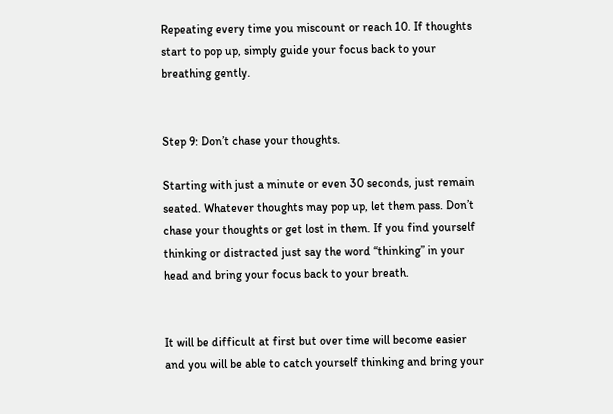Repeating every time you miscount or reach 10. If thoughts start to pop up, simply guide your focus back to your breathing gently.


Step 9: Don’t chase your thoughts.

Starting with just a minute or even 30 seconds, just remain seated. Whatever thoughts may pop up, let them pass. Don’t chase your thoughts or get lost in them. If you find yourself thinking or distracted just say the word “thinking” in your head and bring your focus back to your breath.


It will be difficult at first but over time will become easier and you will be able to catch yourself thinking and bring your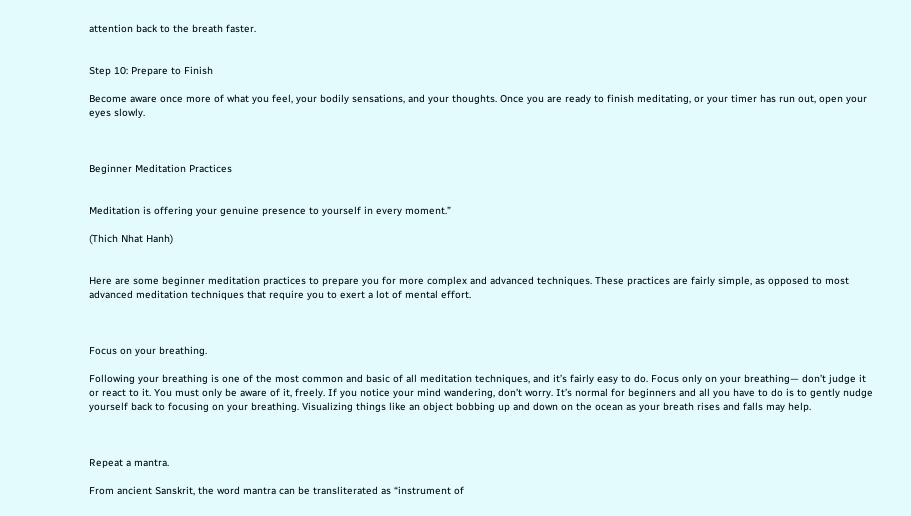attention back to the breath faster.


Step 10: Prepare to Finish

Become aware once more of what you feel, your bodily sensations, and your thoughts. Once you are ready to finish meditating, or your timer has run out, open your eyes slowly.



Beginner Meditation Practices


Meditation is offering your genuine presence to yourself in every moment.”

(Thich Nhat Hanh)


Here are some beginner meditation practices to prepare you for more complex and advanced techniques. These practices are fairly simple, as opposed to most advanced meditation techniques that require you to exert a lot of mental effort.



Focus on your breathing.

Following your breathing is one of the most common and basic of all meditation techniques, and it’s fairly easy to do. Focus only on your breathing— don’t judge it or react to it. You must only be aware of it, freely. If you notice your mind wandering, don’t worry. It’s normal for beginners and all you have to do is to gently nudge yourself back to focusing on your breathing. Visualizing things like an object bobbing up and down on the ocean as your breath rises and falls may help.



Repeat a mantra.

From ancient Sanskrit, the word mantra can be transliterated as “instrument of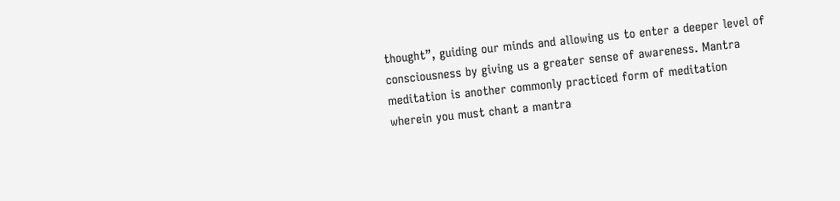thought”, guiding our minds and allowing us to enter a deeper level of consciousness by giving us a greater sense of awareness. Mantra meditation is another commonly practiced form of meditation wherein you must chant a mantra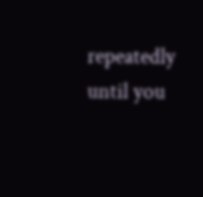repeatedly until you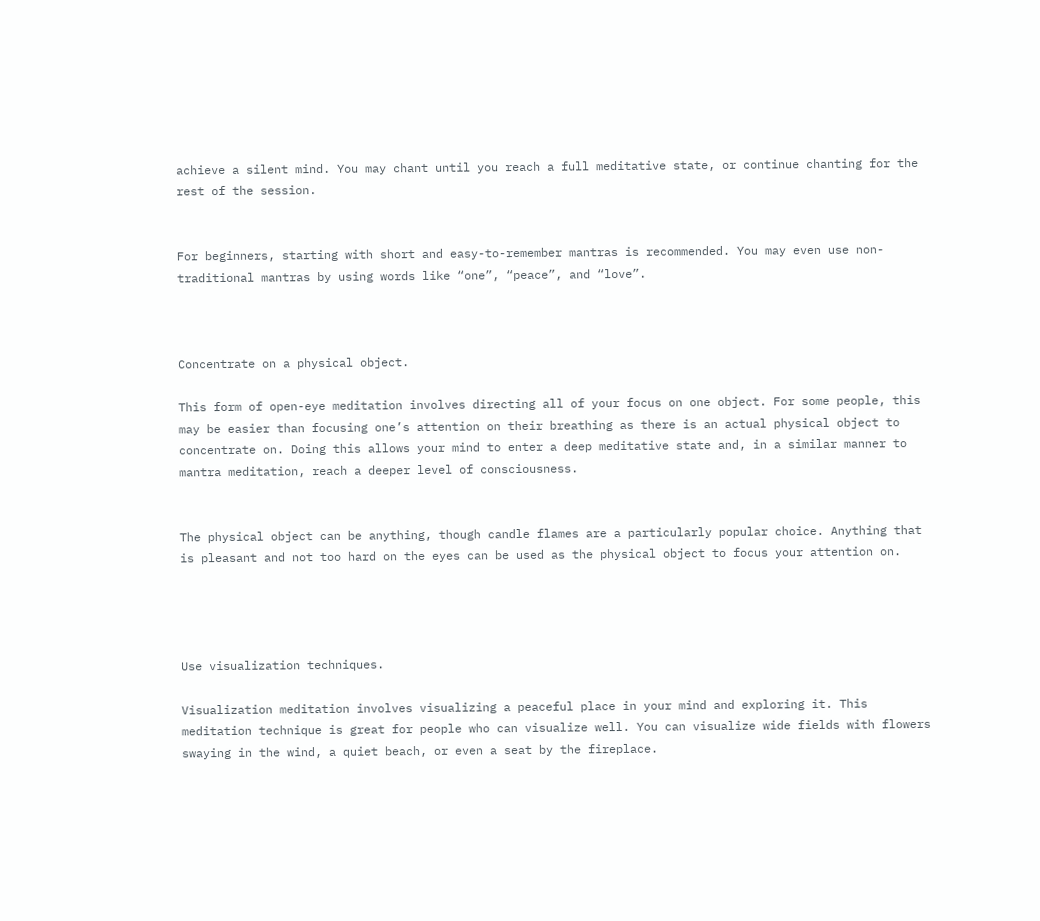achieve a silent mind. You may chant until you reach a full meditative state, or continue chanting for the rest of the session.


For beginners, starting with short and easy-to-remember mantras is recommended. You may even use non-traditional mantras by using words like “one”, “peace”, and “love”.



Concentrate on a physical object.

This form of open-eye meditation involves directing all of your focus on one object. For some people, this may be easier than focusing one’s attention on their breathing as there is an actual physical object to concentrate on. Doing this allows your mind to enter a deep meditative state and, in a similar manner to mantra meditation, reach a deeper level of consciousness.


The physical object can be anything, though candle flames are a particularly popular choice. Anything that is pleasant and not too hard on the eyes can be used as the physical object to focus your attention on.




Use visualization techniques.

Visualization meditation involves visualizing a peaceful place in your mind and exploring it. This meditation technique is great for people who can visualize well. You can visualize wide fields with flowers swaying in the wind, a quiet beach, or even a seat by the fireplace.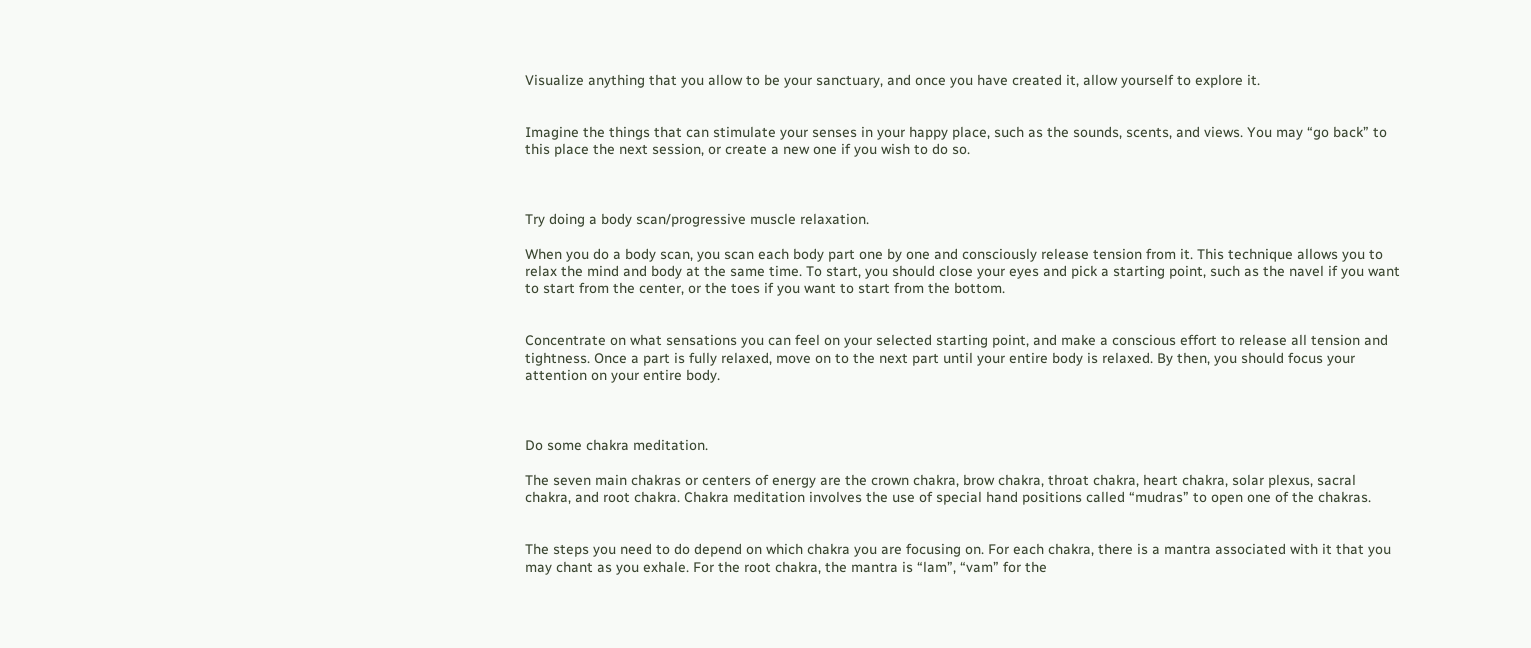Visualize anything that you allow to be your sanctuary, and once you have created it, allow yourself to explore it.


Imagine the things that can stimulate your senses in your happy place, such as the sounds, scents, and views. You may “go back” to this place the next session, or create a new one if you wish to do so.



Try doing a body scan/progressive muscle relaxation.

When you do a body scan, you scan each body part one by one and consciously release tension from it. This technique allows you to relax the mind and body at the same time. To start, you should close your eyes and pick a starting point, such as the navel if you want to start from the center, or the toes if you want to start from the bottom.


Concentrate on what sensations you can feel on your selected starting point, and make a conscious effort to release all tension and tightness. Once a part is fully relaxed, move on to the next part until your entire body is relaxed. By then, you should focus your attention on your entire body.



Do some chakra meditation.

The seven main chakras or centers of energy are the crown chakra, brow chakra, throat chakra, heart chakra, solar plexus, sacral chakra, and root chakra. Chakra meditation involves the use of special hand positions called “mudras” to open one of the chakras.


The steps you need to do depend on which chakra you are focusing on. For each chakra, there is a mantra associated with it that you may chant as you exhale. For the root chakra, the mantra is “lam”, “vam” for the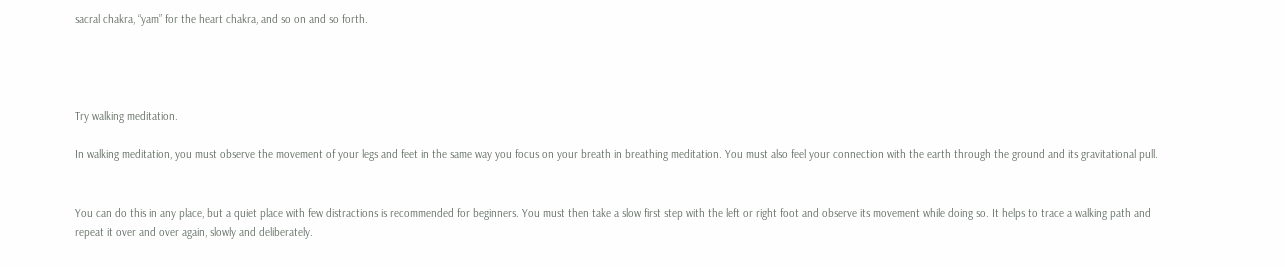sacral chakra, “yam” for the heart chakra, and so on and so forth.




Try walking meditation.

In walking meditation, you must observe the movement of your legs and feet in the same way you focus on your breath in breathing meditation. You must also feel your connection with the earth through the ground and its gravitational pull.


You can do this in any place, but a quiet place with few distractions is recommended for beginners. You must then take a slow first step with the left or right foot and observe its movement while doing so. It helps to trace a walking path and repeat it over and over again, slowly and deliberately.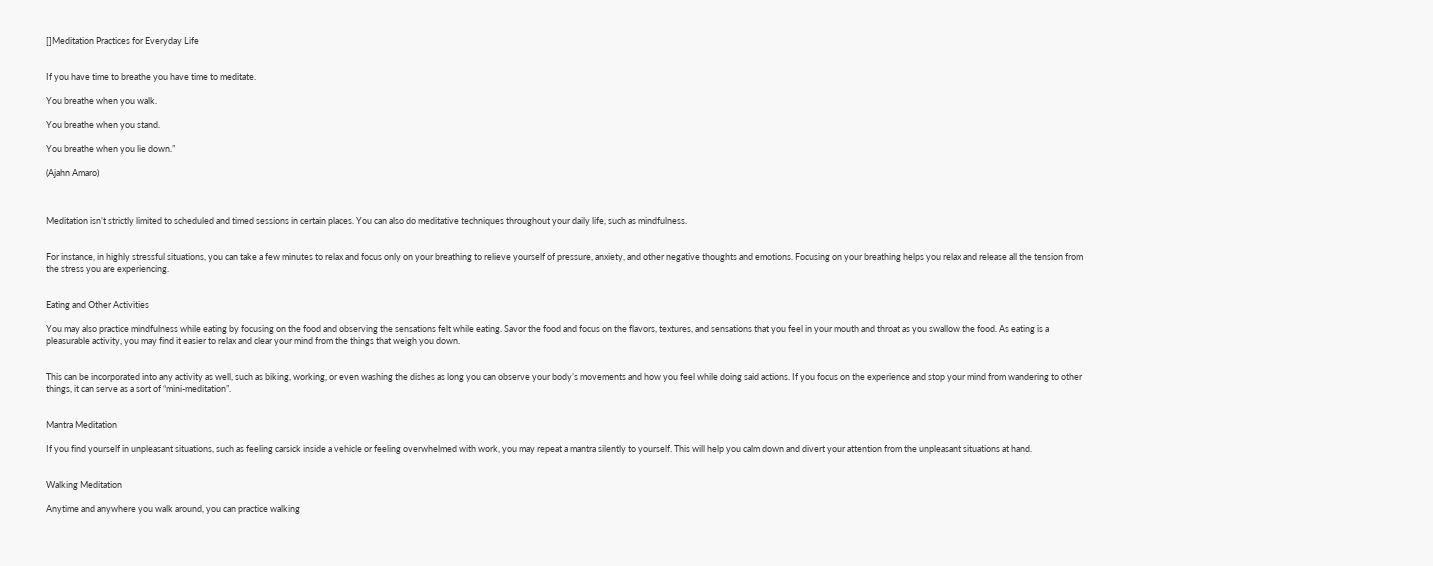[]Meditation Practices for Everyday Life


If you have time to breathe you have time to meditate.

You breathe when you walk.

You breathe when you stand.

You breathe when you lie down.”

(Ajahn Amaro)



Meditation isn’t strictly limited to scheduled and timed sessions in certain places. You can also do meditative techniques throughout your daily life, such as mindfulness.


For instance, in highly stressful situations, you can take a few minutes to relax and focus only on your breathing to relieve yourself of pressure, anxiety, and other negative thoughts and emotions. Focusing on your breathing helps you relax and release all the tension from the stress you are experiencing.


Eating and Other Activities

You may also practice mindfulness while eating by focusing on the food and observing the sensations felt while eating. Savor the food and focus on the flavors, textures, and sensations that you feel in your mouth and throat as you swallow the food. As eating is a pleasurable activity, you may find it easier to relax and clear your mind from the things that weigh you down.


This can be incorporated into any activity as well, such as biking, working, or even washing the dishes as long you can observe your body’s movements and how you feel while doing said actions. If you focus on the experience and stop your mind from wandering to other things, it can serve as a sort of “mini-meditation”.


Mantra Meditation

If you find yourself in unpleasant situations, such as feeling carsick inside a vehicle or feeling overwhelmed with work, you may repeat a mantra silently to yourself. This will help you calm down and divert your attention from the unpleasant situations at hand.


Walking Meditation

Anytime and anywhere you walk around, you can practice walking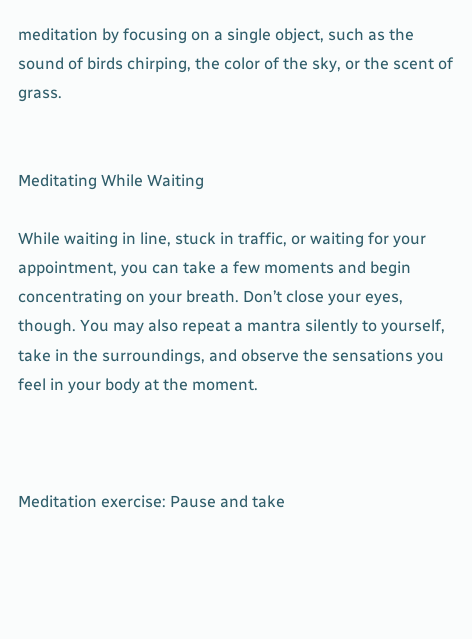meditation by focusing on a single object, such as the sound of birds chirping, the color of the sky, or the scent of grass.


Meditating While Waiting

While waiting in line, stuck in traffic, or waiting for your appointment, you can take a few moments and begin concentrating on your breath. Don’t close your eyes, though. You may also repeat a mantra silently to yourself, take in the surroundings, and observe the sensations you feel in your body at the moment.



Meditation exercise: Pause and take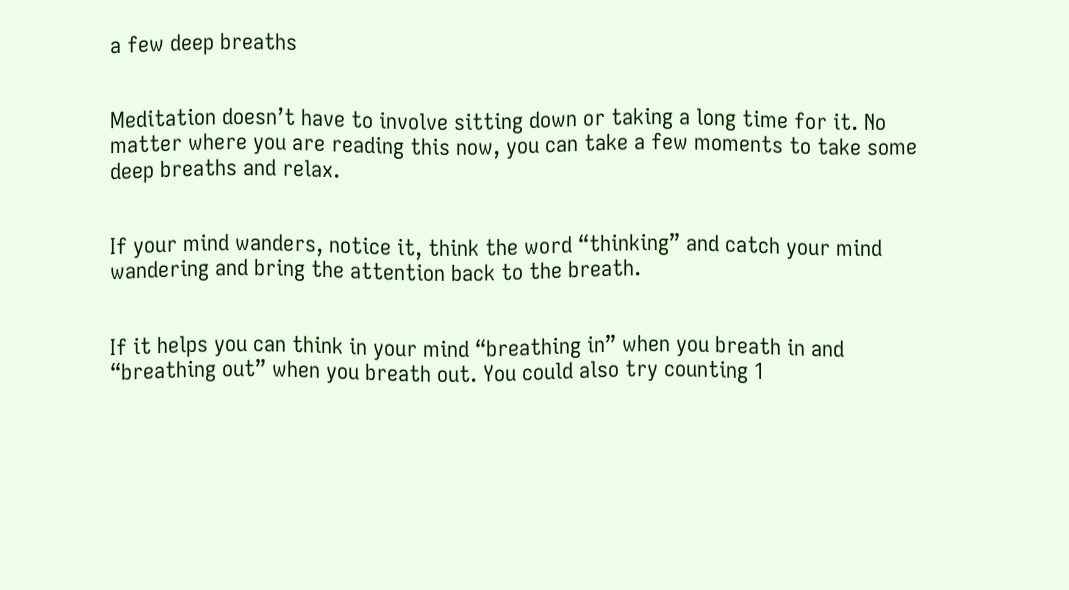a few deep breaths


Meditation doesn’t have to involve sitting down or taking a long time for it. No matter where you are reading this now, you can take a few moments to take some deep breaths and relax.


If your mind wanders, notice it, think the word “thinking” and catch your mind wandering and bring the attention back to the breath.


If it helps you can think in your mind “breathing in” when you breath in and “breathing out” when you breath out. You could also try counting 1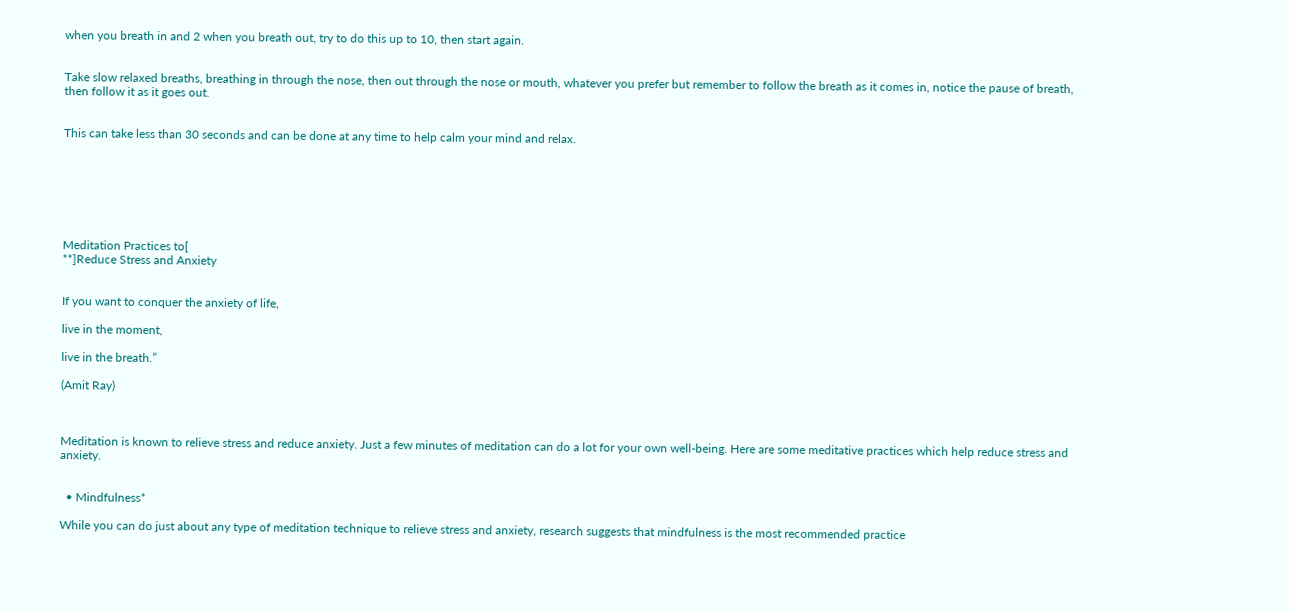when you breath in and 2 when you breath out, try to do this up to 10, then start again.


Take slow relaxed breaths, breathing in through the nose, then out through the nose or mouth, whatever you prefer but remember to follow the breath as it comes in, notice the pause of breath, then follow it as it goes out.


This can take less than 30 seconds and can be done at any time to help calm your mind and relax.







Meditation Practices to[
**]Reduce Stress and Anxiety


If you want to conquer the anxiety of life,

live in the moment,

live in the breath.”

(Amit Ray)



Meditation is known to relieve stress and reduce anxiety. Just a few minutes of meditation can do a lot for your own well-being. Here are some meditative practices which help reduce stress and anxiety.


  • Mindfulness*

While you can do just about any type of meditation technique to relieve stress and anxiety, research suggests that mindfulness is the most recommended practice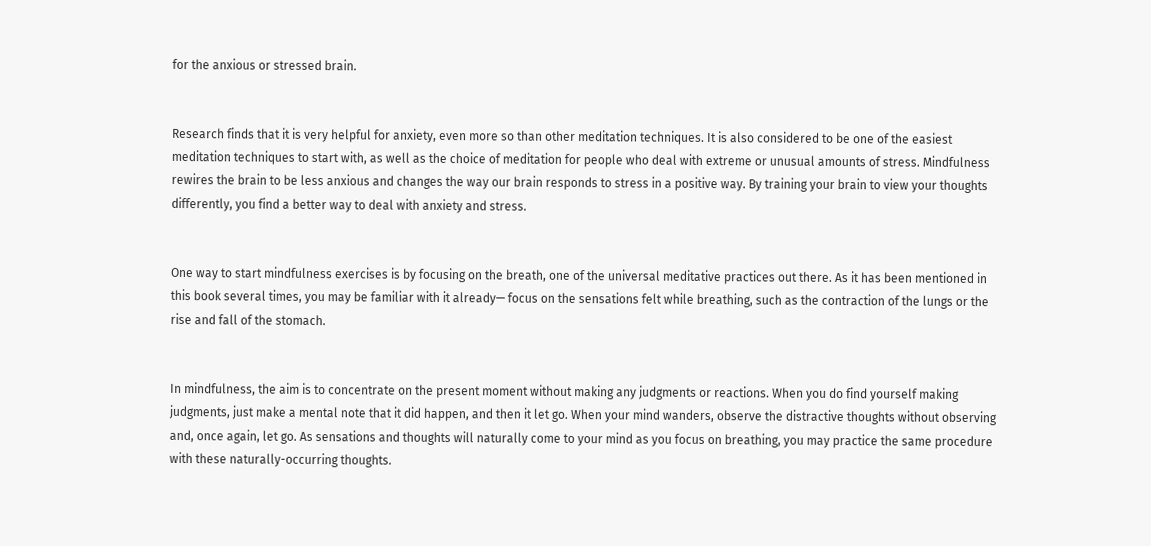for the anxious or stressed brain.


Research finds that it is very helpful for anxiety, even more so than other meditation techniques. It is also considered to be one of the easiest meditation techniques to start with, as well as the choice of meditation for people who deal with extreme or unusual amounts of stress. Mindfulness rewires the brain to be less anxious and changes the way our brain responds to stress in a positive way. By training your brain to view your thoughts differently, you find a better way to deal with anxiety and stress.


One way to start mindfulness exercises is by focusing on the breath, one of the universal meditative practices out there. As it has been mentioned in this book several times, you may be familiar with it already— focus on the sensations felt while breathing, such as the contraction of the lungs or the rise and fall of the stomach.


In mindfulness, the aim is to concentrate on the present moment without making any judgments or reactions. When you do find yourself making judgments, just make a mental note that it did happen, and then it let go. When your mind wanders, observe the distractive thoughts without observing and, once again, let go. As sensations and thoughts will naturally come to your mind as you focus on breathing, you may practice the same procedure with these naturally-occurring thoughts.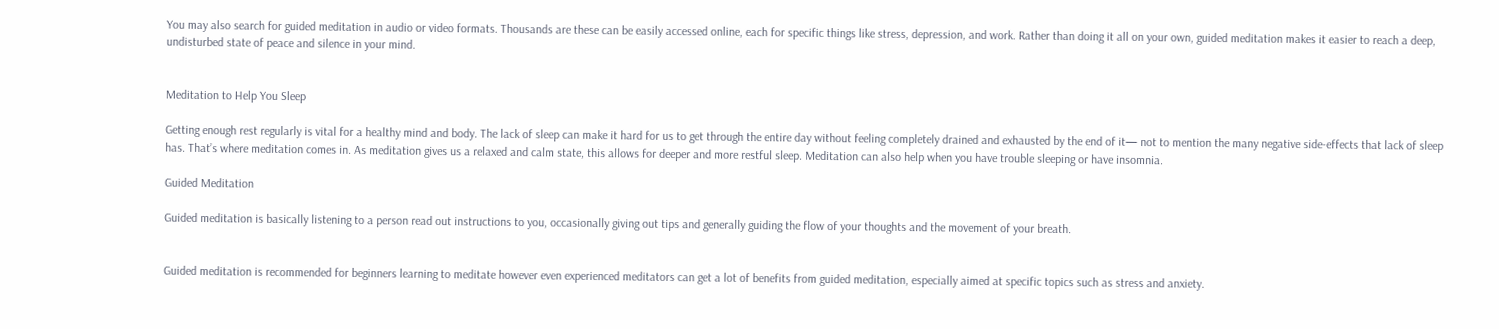You may also search for guided meditation in audio or video formats. Thousands are these can be easily accessed online, each for specific things like stress, depression, and work. Rather than doing it all on your own, guided meditation makes it easier to reach a deep, undisturbed state of peace and silence in your mind.


Meditation to Help You Sleep

Getting enough rest regularly is vital for a healthy mind and body. The lack of sleep can make it hard for us to get through the entire day without feeling completely drained and exhausted by the end of it— not to mention the many negative side-effects that lack of sleep has. That’s where meditation comes in. As meditation gives us a relaxed and calm state, this allows for deeper and more restful sleep. Meditation can also help when you have trouble sleeping or have insomnia.

Guided Meditation

Guided meditation is basically listening to a person read out instructions to you, occasionally giving out tips and generally guiding the flow of your thoughts and the movement of your breath.


Guided meditation is recommended for beginners learning to meditate however even experienced meditators can get a lot of benefits from guided meditation, especially aimed at specific topics such as stress and anxiety.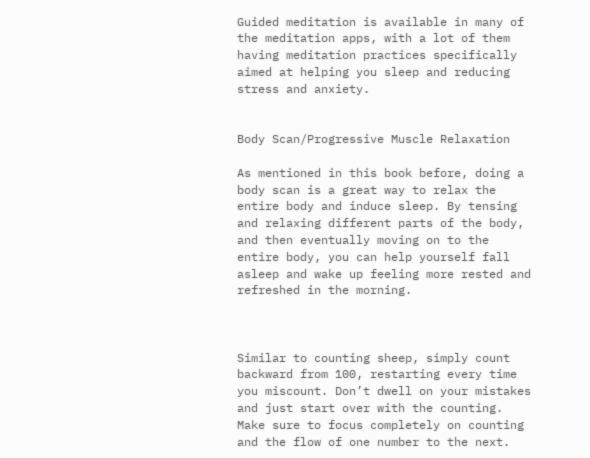Guided meditation is available in many of the meditation apps, with a lot of them having meditation practices specifically aimed at helping you sleep and reducing stress and anxiety.


Body Scan/Progressive Muscle Relaxation

As mentioned in this book before, doing a body scan is a great way to relax the entire body and induce sleep. By tensing and relaxing different parts of the body, and then eventually moving on to the entire body, you can help yourself fall asleep and wake up feeling more rested and refreshed in the morning.



Similar to counting sheep, simply count backward from 100, restarting every time you miscount. Don’t dwell on your mistakes and just start over with the counting. Make sure to focus completely on counting and the flow of one number to the next.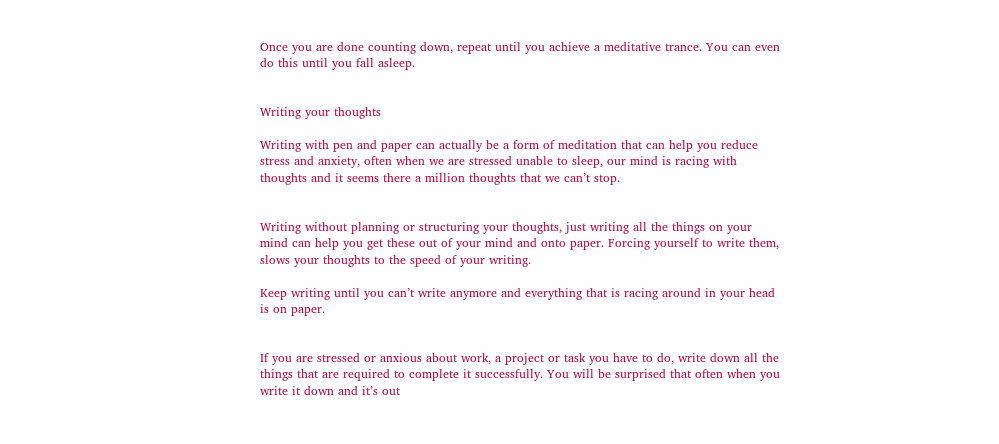Once you are done counting down, repeat until you achieve a meditative trance. You can even do this until you fall asleep.


Writing your thoughts

Writing with pen and paper can actually be a form of meditation that can help you reduce stress and anxiety, often when we are stressed unable to sleep, our mind is racing with thoughts and it seems there a million thoughts that we can’t stop.


Writing without planning or structuring your thoughts, just writing all the things on your mind can help you get these out of your mind and onto paper. Forcing yourself to write them, slows your thoughts to the speed of your writing.

Keep writing until you can’t write anymore and everything that is racing around in your head is on paper.


If you are stressed or anxious about work, a project or task you have to do, write down all the things that are required to complete it successfully. You will be surprised that often when you write it down and it’s out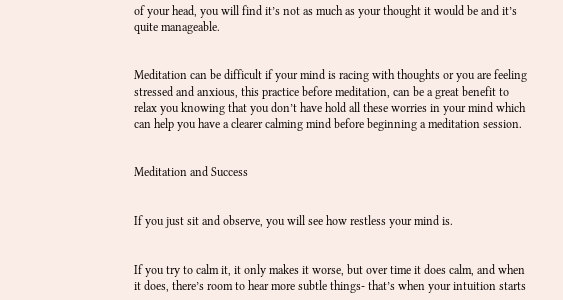of your head, you will find it’s not as much as your thought it would be and it’s quite manageable.


Meditation can be difficult if your mind is racing with thoughts or you are feeling stressed and anxious, this practice before meditation, can be a great benefit to relax you knowing that you don’t have hold all these worries in your mind which can help you have a clearer calming mind before beginning a meditation session.


Meditation and Success


If you just sit and observe, you will see how restless your mind is.


If you try to calm it, it only makes it worse, but over time it does calm, and when it does, there’s room to hear more subtle things- that’s when your intuition starts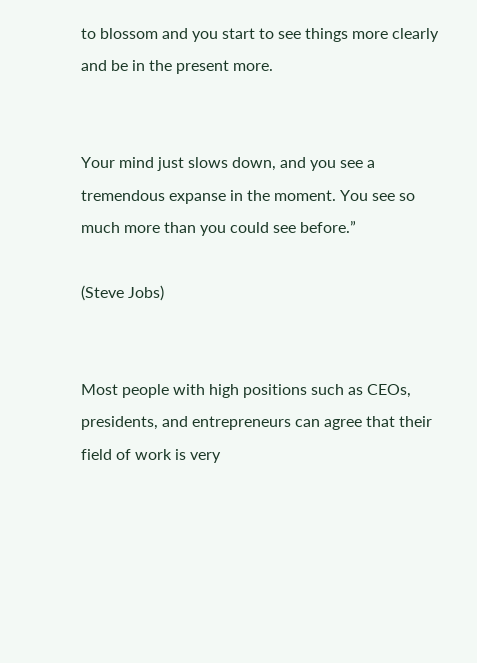to blossom and you start to see things more clearly and be in the present more.


Your mind just slows down, and you see a tremendous expanse in the moment. You see so much more than you could see before.”

(Steve Jobs)


Most people with high positions such as CEOs, presidents, and entrepreneurs can agree that their field of work is very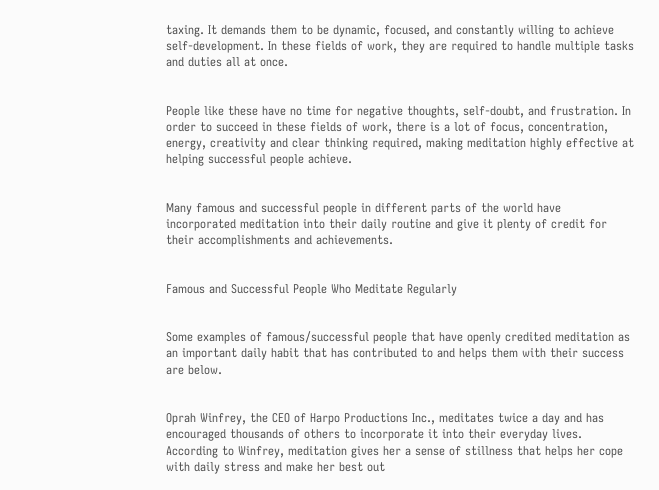taxing. It demands them to be dynamic, focused, and constantly willing to achieve self-development. In these fields of work, they are required to handle multiple tasks and duties all at once.


People like these have no time for negative thoughts, self-doubt, and frustration. In order to succeed in these fields of work, there is a lot of focus, concentration, energy, creativity and clear thinking required, making meditation highly effective at helping successful people achieve.


Many famous and successful people in different parts of the world have incorporated meditation into their daily routine and give it plenty of credit for their accomplishments and achievements.


Famous and Successful People Who Meditate Regularly


Some examples of famous/successful people that have openly credited meditation as an important daily habit that has contributed to and helps them with their success are below.


Oprah Winfrey, the CEO of Harpo Productions Inc., meditates twice a day and has encouraged thousands of others to incorporate it into their everyday lives. According to Winfrey, meditation gives her a sense of stillness that helps her cope with daily stress and make her best out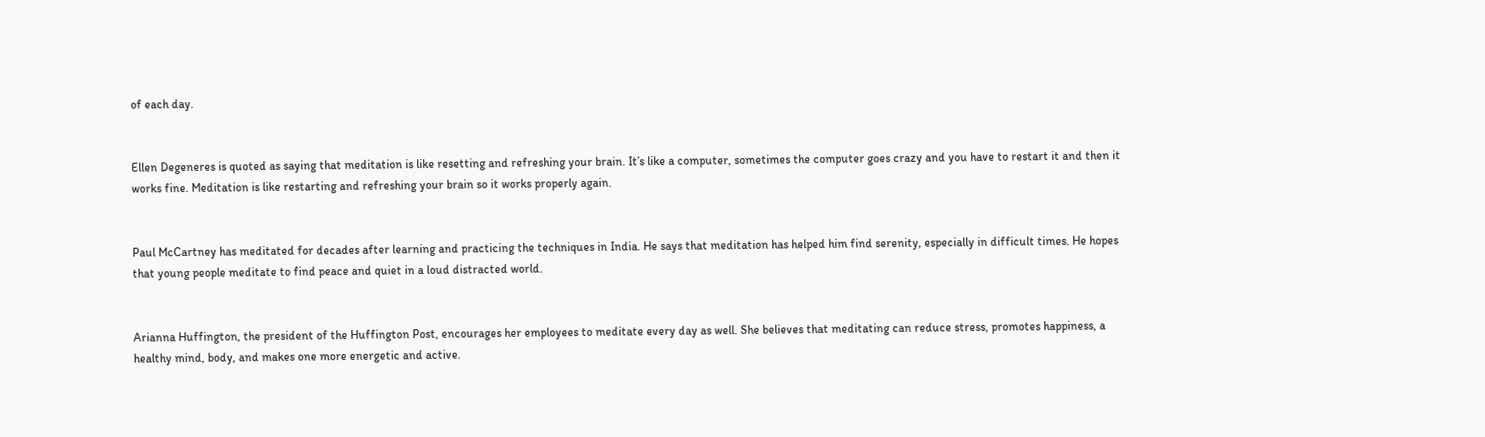of each day.


Ellen Degeneres is quoted as saying that meditation is like resetting and refreshing your brain. It’s like a computer, sometimes the computer goes crazy and you have to restart it and then it works fine. Meditation is like restarting and refreshing your brain so it works properly again.


Paul McCartney has meditated for decades after learning and practicing the techniques in India. He says that meditation has helped him find serenity, especially in difficult times. He hopes that young people meditate to find peace and quiet in a loud distracted world.


Arianna Huffington, the president of the Huffington Post, encourages her employees to meditate every day as well. She believes that meditating can reduce stress, promotes happiness, a healthy mind, body, and makes one more energetic and active.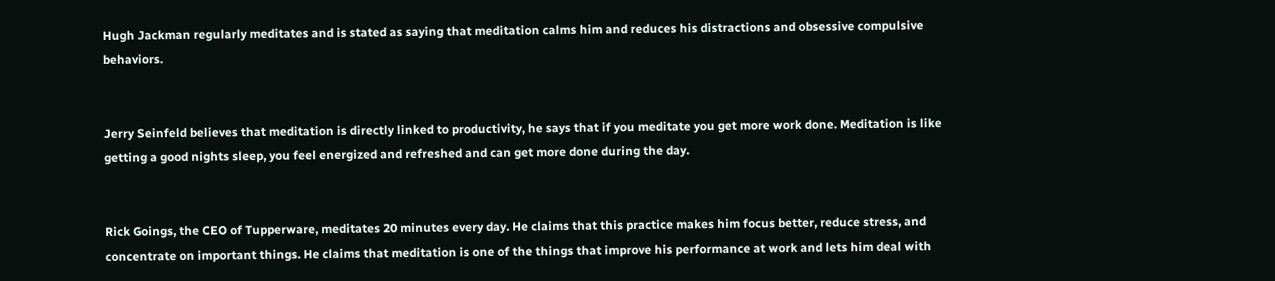Hugh Jackman regularly meditates and is stated as saying that meditation calms him and reduces his distractions and obsessive compulsive behaviors.


Jerry Seinfeld believes that meditation is directly linked to productivity, he says that if you meditate you get more work done. Meditation is like getting a good nights sleep, you feel energized and refreshed and can get more done during the day.


Rick Goings, the CEO of Tupperware, meditates 20 minutes every day. He claims that this practice makes him focus better, reduce stress, and concentrate on important things. He claims that meditation is one of the things that improve his performance at work and lets him deal with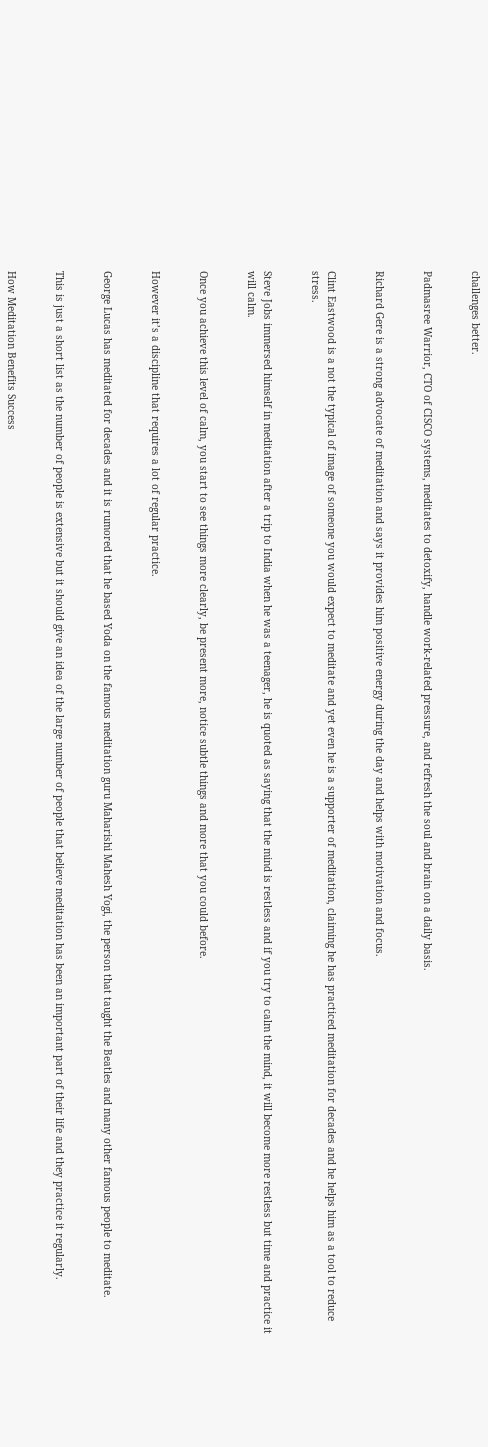challenges better.


Padmasree Warrior, CTO of CISCO systems, meditates to detoxify, handle work-related pressure, and refresh the soul and brain on a daily basis.


Richard Gere is a strong advocate of meditation and says it provides him positive energy during the day and helps with motivation and focus.


Clint Eastwood is a not the typical of image of someone you would expect to meditate and yet even he is a supporter of meditation, claiming he has practiced meditation for decades and he helps him as a tool to reduce stress.


Steve Jobs immersed himself in meditation after a trip to India when he was a teenager, he is quoted as saying that the mind is restless and if you try to calm the mind, it will become more restless but time and practice it will calm.


Once you achieve this level of calm, you start to see things more clearly, be present more, notice subtle things and more that you could before.


However it’s a discipline that requires a lot of regular practice.


George Lucas has meditated for decades and it is rumored that he based Yoda on the famous meditation guru Maharishi Mahesh Yogi, the person that taught the Beatles and many other famous people to meditate.


This is just a short list as the number of people is extensive but it should give an idea of the large number of people that believe meditation has been an important part of their life and they practice it regularly.


How Meditation Benefits Success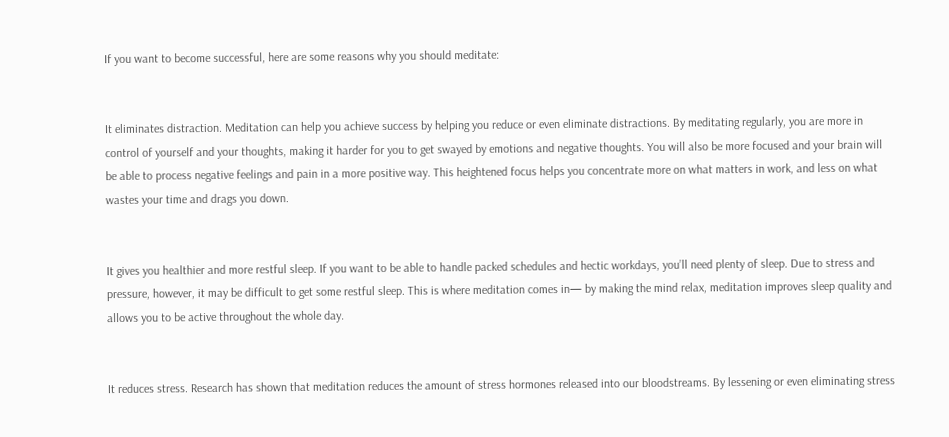If you want to become successful, here are some reasons why you should meditate:


It eliminates distraction. Meditation can help you achieve success by helping you reduce or even eliminate distractions. By meditating regularly, you are more in control of yourself and your thoughts, making it harder for you to get swayed by emotions and negative thoughts. You will also be more focused and your brain will be able to process negative feelings and pain in a more positive way. This heightened focus helps you concentrate more on what matters in work, and less on what wastes your time and drags you down.


It gives you healthier and more restful sleep. If you want to be able to handle packed schedules and hectic workdays, you’ll need plenty of sleep. Due to stress and pressure, however, it may be difficult to get some restful sleep. This is where meditation comes in— by making the mind relax, meditation improves sleep quality and allows you to be active throughout the whole day.


It reduces stress. Research has shown that meditation reduces the amount of stress hormones released into our bloodstreams. By lessening or even eliminating stress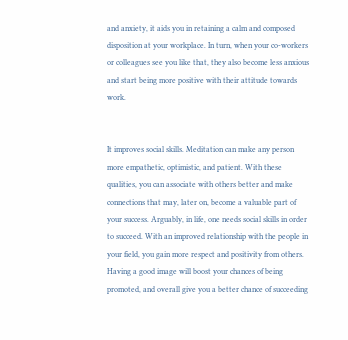and anxiety, it aids you in retaining a calm and composed disposition at your workplace. In turn, when your co-workers or colleagues see you like that, they also become less anxious and start being more positive with their attitude towards work.


It improves social skills. Meditation can make any person more empathetic, optimistic, and patient. With these qualities, you can associate with others better and make connections that may, later on, become a valuable part of your success. Arguably, in life, one needs social skills in order to succeed. With an improved relationship with the people in your field, you gain more respect and positivity from others. Having a good image will boost your chances of being promoted, and overall give you a better chance of succeeding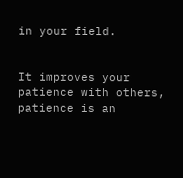in your field.


It improves your patience with others, patience is an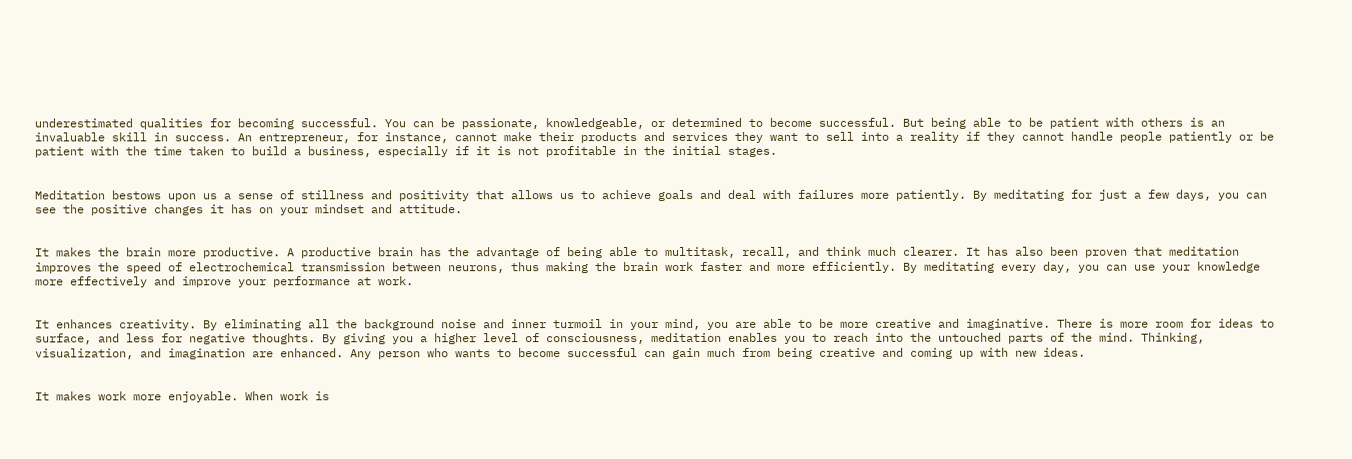underestimated qualities for becoming successful. You can be passionate, knowledgeable, or determined to become successful. But being able to be patient with others is an invaluable skill in success. An entrepreneur, for instance, cannot make their products and services they want to sell into a reality if they cannot handle people patiently or be patient with the time taken to build a business, especially if it is not profitable in the initial stages.


Meditation bestows upon us a sense of stillness and positivity that allows us to achieve goals and deal with failures more patiently. By meditating for just a few days, you can see the positive changes it has on your mindset and attitude.


It makes the brain more productive. A productive brain has the advantage of being able to multitask, recall, and think much clearer. It has also been proven that meditation improves the speed of electrochemical transmission between neurons, thus making the brain work faster and more efficiently. By meditating every day, you can use your knowledge more effectively and improve your performance at work.


It enhances creativity. By eliminating all the background noise and inner turmoil in your mind, you are able to be more creative and imaginative. There is more room for ideas to surface, and less for negative thoughts. By giving you a higher level of consciousness, meditation enables you to reach into the untouched parts of the mind. Thinking, visualization, and imagination are enhanced. Any person who wants to become successful can gain much from being creative and coming up with new ideas.


It makes work more enjoyable. When work is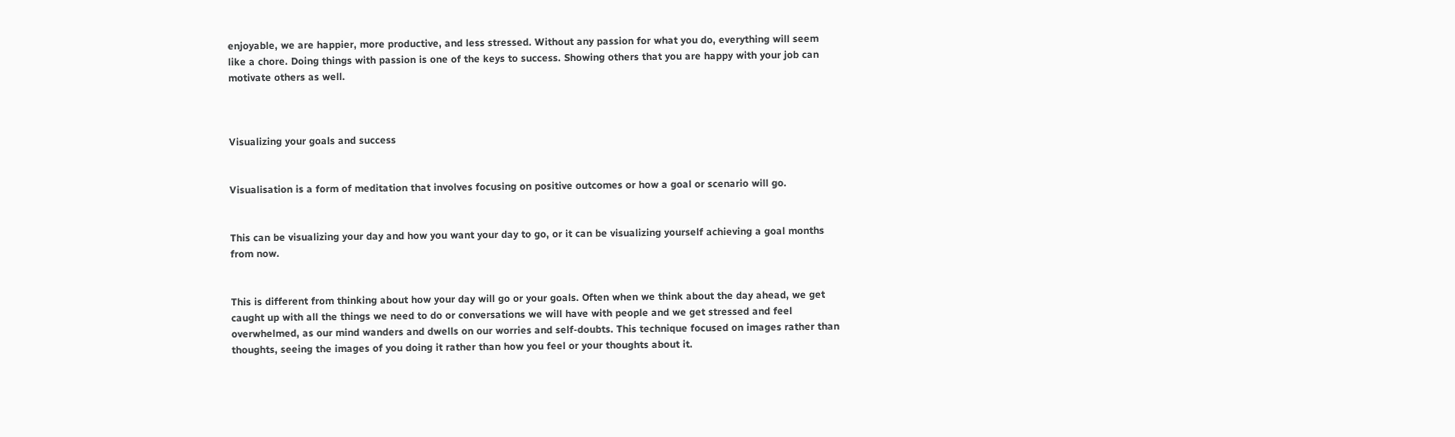enjoyable, we are happier, more productive, and less stressed. Without any passion for what you do, everything will seem like a chore. Doing things with passion is one of the keys to success. Showing others that you are happy with your job can motivate others as well.



Visualizing your goals and success


Visualisation is a form of meditation that involves focusing on positive outcomes or how a goal or scenario will go.


This can be visualizing your day and how you want your day to go, or it can be visualizing yourself achieving a goal months from now.


This is different from thinking about how your day will go or your goals. Often when we think about the day ahead, we get caught up with all the things we need to do or conversations we will have with people and we get stressed and feel overwhelmed, as our mind wanders and dwells on our worries and self-doubts. This technique focused on images rather than thoughts, seeing the images of you doing it rather than how you feel or your thoughts about it.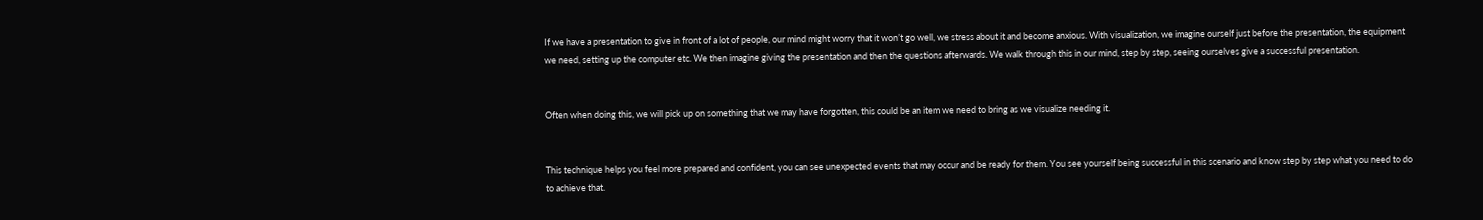If we have a presentation to give in front of a lot of people, our mind might worry that it won’t go well, we stress about it and become anxious. With visualization, we imagine ourself just before the presentation, the equipment we need, setting up the computer etc. We then imagine giving the presentation and then the questions afterwards. We walk through this in our mind, step by step, seeing ourselves give a successful presentation.


Often when doing this, we will pick up on something that we may have forgotten, this could be an item we need to bring as we visualize needing it.


This technique helps you feel more prepared and confident, you can see unexpected events that may occur and be ready for them. You see yourself being successful in this scenario and know step by step what you need to do to achieve that.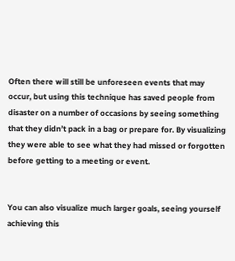Often there will still be unforeseen events that may occur, but using this technique has saved people from disaster on a number of occasions by seeing something that they didn’t pack in a bag or prepare for. By visualizing they were able to see what they had missed or forgotten before getting to a meeting or event.


You can also visualize much larger goals, seeing yourself achieving this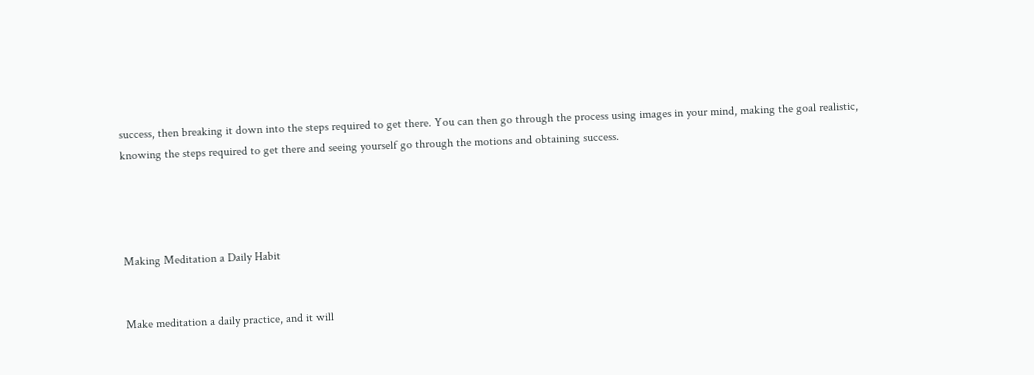success, then breaking it down into the steps required to get there. You can then go through the process using images in your mind, making the goal realistic, knowing the steps required to get there and seeing yourself go through the motions and obtaining success.




Making Meditation a Daily Habit


Make meditation a daily practice, and it will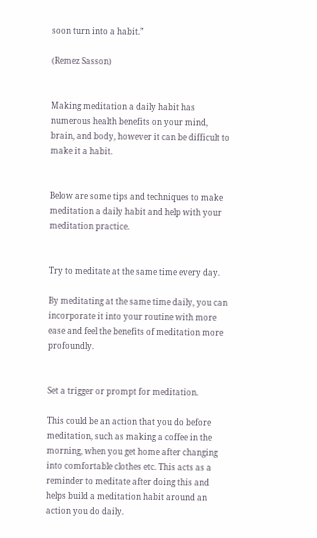soon turn into a habit.”

(Remez Sasson)


Making meditation a daily habit has numerous health benefits on your mind, brain, and body, however it can be difficult to make it a habit.


Below are some tips and techniques to make meditation a daily habit and help with your meditation practice.


Try to meditate at the same time every day.

By meditating at the same time daily, you can incorporate it into your routine with more ease and feel the benefits of meditation more profoundly.


Set a trigger or prompt for meditation.

This could be an action that you do before meditation, such as making a coffee in the morning, when you get home after changing into comfortable clothes etc. This acts as a reminder to meditate after doing this and helps build a meditation habit around an action you do daily.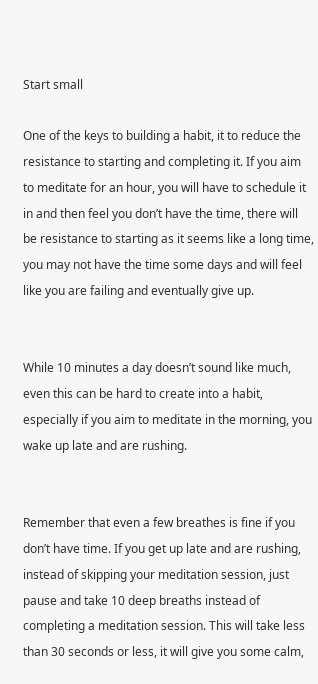Start small

One of the keys to building a habit, it to reduce the resistance to starting and completing it. If you aim to meditate for an hour, you will have to schedule it in and then feel you don’t have the time, there will be resistance to starting as it seems like a long time, you may not have the time some days and will feel like you are failing and eventually give up.


While 10 minutes a day doesn’t sound like much, even this can be hard to create into a habit, especially if you aim to meditate in the morning, you wake up late and are rushing.


Remember that even a few breathes is fine if you don’t have time. If you get up late and are rushing, instead of skipping your meditation session, just pause and take 10 deep breaths instead of completing a meditation session. This will take less than 30 seconds or less, it will give you some calm,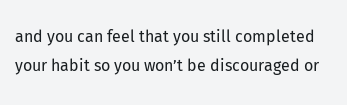and you can feel that you still completed your habit so you won’t be discouraged or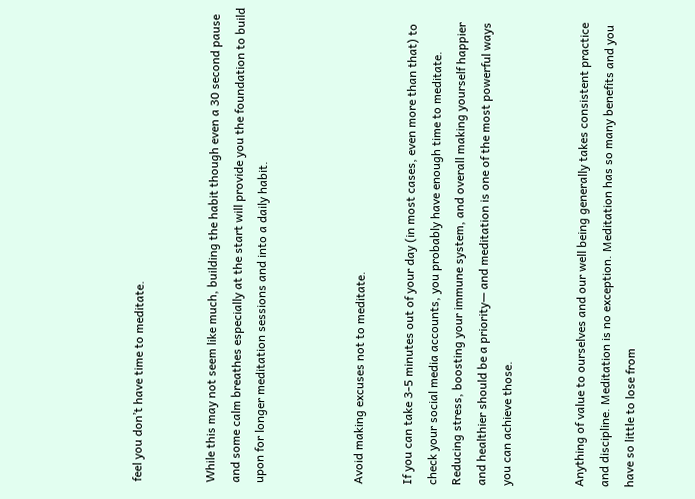feel you don’t have time to meditate.


While this may not seem like much, building the habit though even a 30 second pause and some calm breathes especially at the start will provide you the foundation to build upon for longer meditation sessions and into a daily habit.



Avoid making excuses not to meditate.

If you can take 3-5 minutes out of your day (in most cases, even more than that) to check your social media accounts, you probably have enough time to meditate. Reducing stress, boosting your immune system, and overall making yourself happier and healthier should be a priority— and meditation is one of the most powerful ways you can achieve those.


Anything of value to ourselves and our well being generally takes consistent practice and discipline. Meditation is no exception. Meditation has so many benefits and you have so little to lose from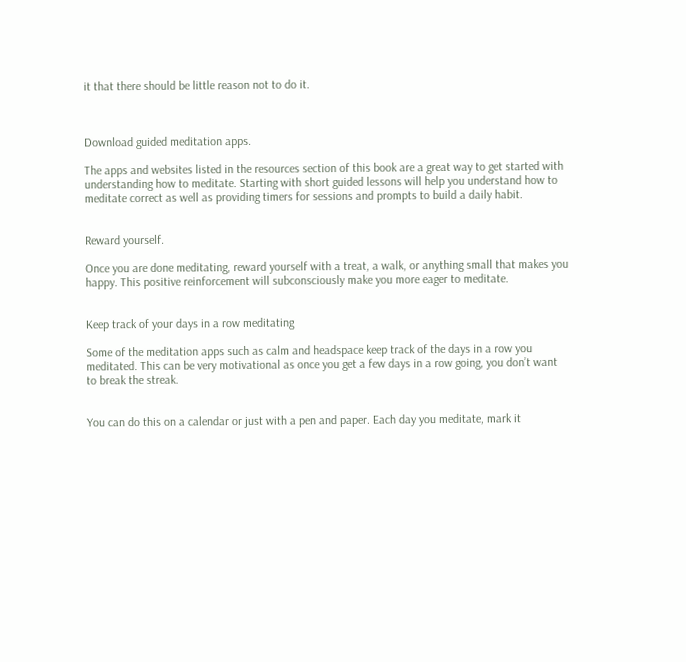it that there should be little reason not to do it.



Download guided meditation apps.

The apps and websites listed in the resources section of this book are a great way to get started with understanding how to meditate. Starting with short guided lessons will help you understand how to meditate correct as well as providing timers for sessions and prompts to build a daily habit.


Reward yourself.

Once you are done meditating, reward yourself with a treat, a walk, or anything small that makes you happy. This positive reinforcement will subconsciously make you more eager to meditate.


Keep track of your days in a row meditating

Some of the meditation apps such as calm and headspace keep track of the days in a row you meditated. This can be very motivational as once you get a few days in a row going, you don’t want to break the streak.


You can do this on a calendar or just with a pen and paper. Each day you meditate, mark it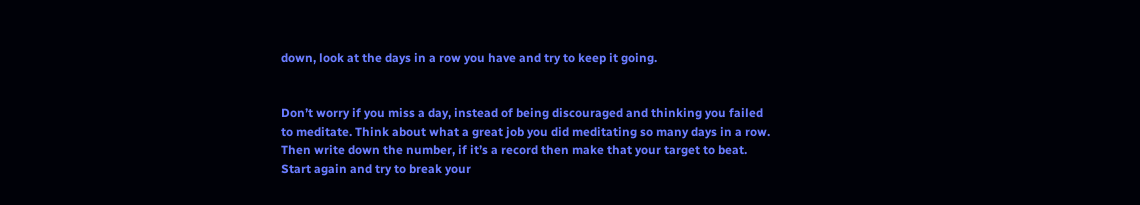down, look at the days in a row you have and try to keep it going.


Don’t worry if you miss a day, instead of being discouraged and thinking you failed to meditate. Think about what a great job you did meditating so many days in a row. Then write down the number, if it’s a record then make that your target to beat. Start again and try to break your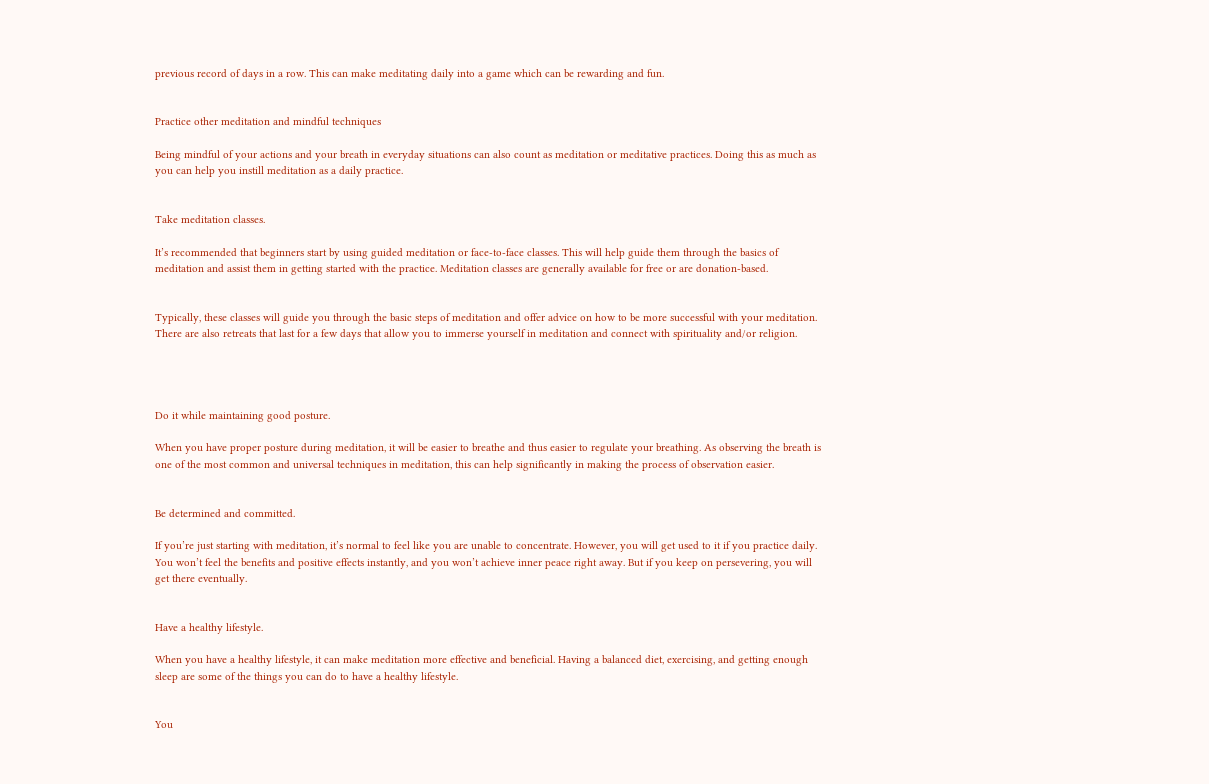previous record of days in a row. This can make meditating daily into a game which can be rewarding and fun.


Practice other meditation and mindful techniques

Being mindful of your actions and your breath in everyday situations can also count as meditation or meditative practices. Doing this as much as you can help you instill meditation as a daily practice.


Take meditation classes.

It’s recommended that beginners start by using guided meditation or face-to-face classes. This will help guide them through the basics of meditation and assist them in getting started with the practice. Meditation classes are generally available for free or are donation-based.


Typically, these classes will guide you through the basic steps of meditation and offer advice on how to be more successful with your meditation. There are also retreats that last for a few days that allow you to immerse yourself in meditation and connect with spirituality and/or religion.




Do it while maintaining good posture.

When you have proper posture during meditation, it will be easier to breathe and thus easier to regulate your breathing. As observing the breath is one of the most common and universal techniques in meditation, this can help significantly in making the process of observation easier.


Be determined and committed.

If you’re just starting with meditation, it’s normal to feel like you are unable to concentrate. However, you will get used to it if you practice daily. You won’t feel the benefits and positive effects instantly, and you won’t achieve inner peace right away. But if you keep on persevering, you will get there eventually.


Have a healthy lifestyle.

When you have a healthy lifestyle, it can make meditation more effective and beneficial. Having a balanced diet, exercising, and getting enough sleep are some of the things you can do to have a healthy lifestyle.


You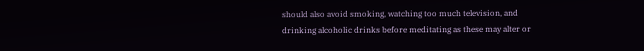should also avoid smoking, watching too much television, and drinking alcoholic drinks before meditating as these may alter or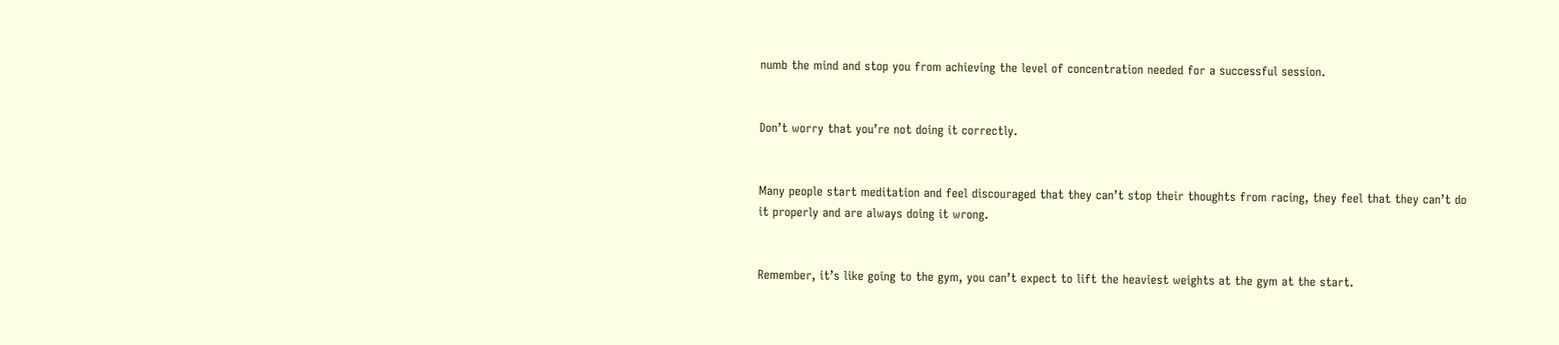numb the mind and stop you from achieving the level of concentration needed for a successful session.


Don’t worry that you’re not doing it correctly.


Many people start meditation and feel discouraged that they can’t stop their thoughts from racing, they feel that they can’t do it properly and are always doing it wrong.


Remember, it’s like going to the gym, you can’t expect to lift the heaviest weights at the gym at the start.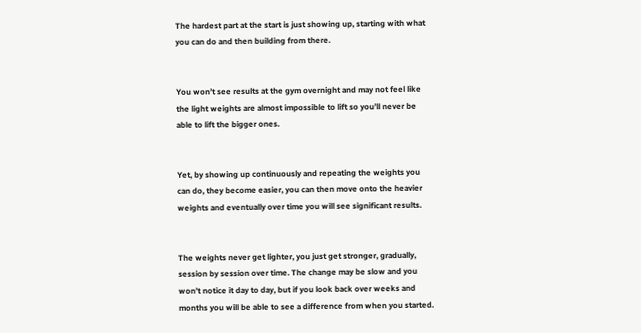The hardest part at the start is just showing up, starting with what you can do and then building from there.


You won’t see results at the gym overnight and may not feel like the light weights are almost impossible to lift so you’ll never be able to lift the bigger ones.


Yet, by showing up continuously and repeating the weights you can do, they become easier, you can then move onto the heavier weights and eventually over time you will see significant results.


The weights never get lighter, you just get stronger, gradually, session by session over time. The change may be slow and you won’t notice it day to day, but if you look back over weeks and months you will be able to see a difference from when you started.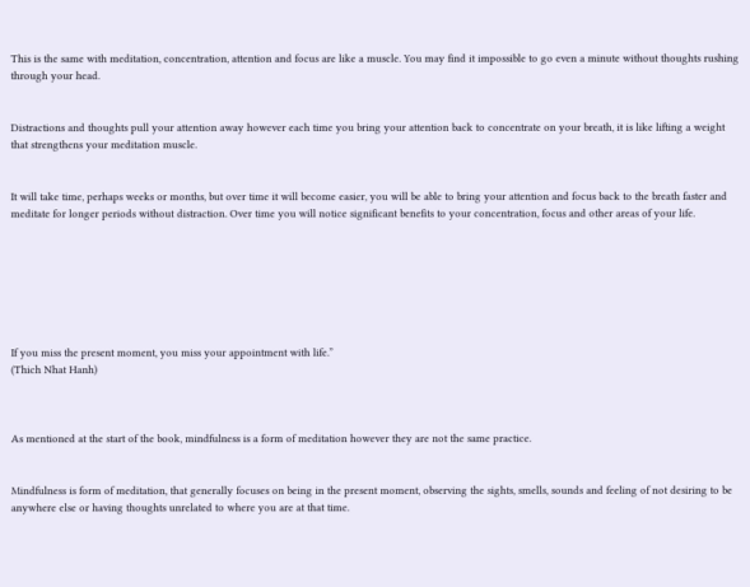This is the same with meditation, concentration, attention and focus are like a muscle. You may find it impossible to go even a minute without thoughts rushing through your head.


Distractions and thoughts pull your attention away however each time you bring your attention back to concentrate on your breath, it is like lifting a weight that strengthens your meditation muscle.


It will take time, perhaps weeks or months, but over time it will become easier, you will be able to bring your attention and focus back to the breath faster and meditate for longer periods without distraction. Over time you will notice significant benefits to your concentration, focus and other areas of your life.







If you miss the present moment, you miss your appointment with life.”
(Thich Nhat Hanh)



As mentioned at the start of the book, mindfulness is a form of meditation however they are not the same practice.


Mindfulness is form of meditation, that generally focuses on being in the present moment, observing the sights, smells, sounds and feeling of not desiring to be anywhere else or having thoughts unrelated to where you are at that time.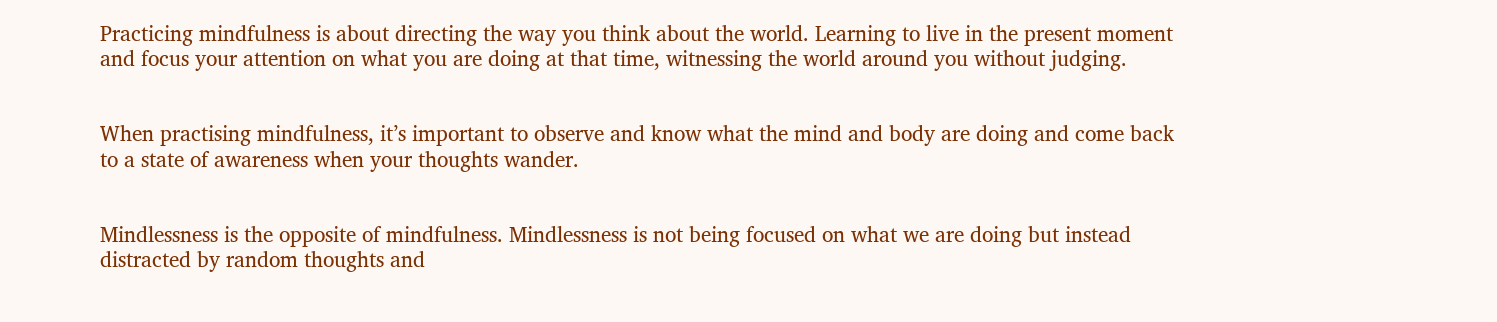Practicing mindfulness is about directing the way you think about the world. Learning to live in the present moment and focus your attention on what you are doing at that time, witnessing the world around you without judging.


When practising mindfulness, it’s important to observe and know what the mind and body are doing and come back to a state of awareness when your thoughts wander.


Mindlessness is the opposite of mindfulness. Mindlessness is not being focused on what we are doing but instead distracted by random thoughts and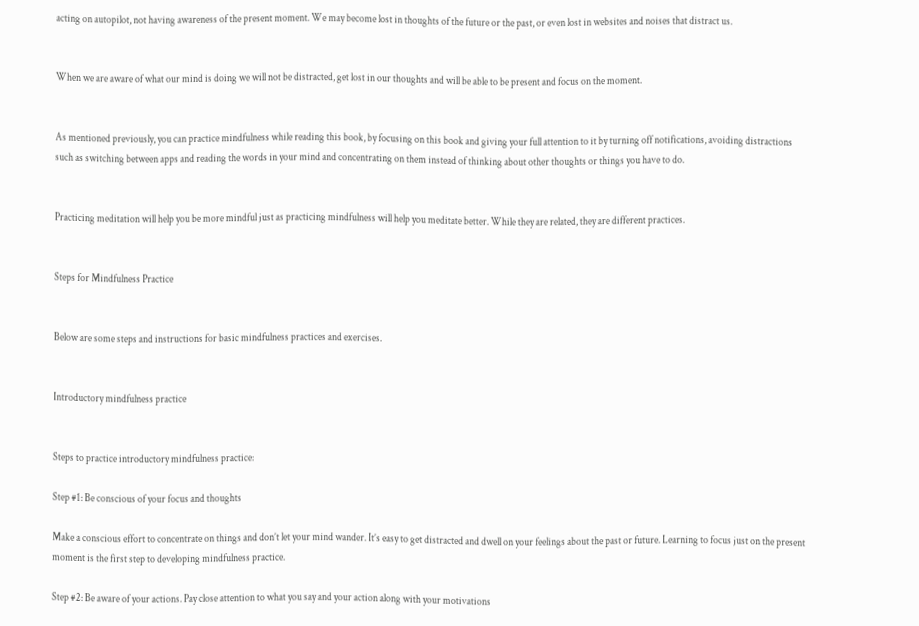acting on autopilot, not having awareness of the present moment. We may become lost in thoughts of the future or the past, or even lost in websites and noises that distract us.


When we are aware of what our mind is doing we will not be distracted, get lost in our thoughts and will be able to be present and focus on the moment.


As mentioned previously, you can practice mindfulness while reading this book, by focusing on this book and giving your full attention to it by turning off notifications, avoiding distractions such as switching between apps and reading the words in your mind and concentrating on them instead of thinking about other thoughts or things you have to do.


Practicing meditation will help you be more mindful just as practicing mindfulness will help you meditate better. While they are related, they are different practices.


Steps for Mindfulness Practice


Below are some steps and instructions for basic mindfulness practices and exercises.


Introductory mindfulness practice


Steps to practice introductory mindfulness practice:

Step #1: Be conscious of your focus and thoughts

Make a conscious effort to concentrate on things and don’t let your mind wander. It’s easy to get distracted and dwell on your feelings about the past or future. Learning to focus just on the present moment is the first step to developing mindfulness practice.

Step #2: Be aware of your actions. Pay close attention to what you say and your action along with your motivations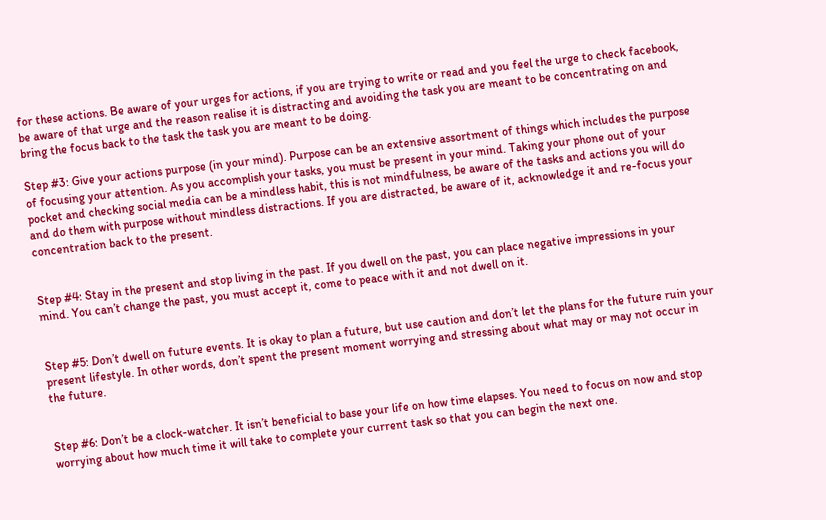for these actions. Be aware of your urges for actions, if you are trying to write or read and you feel the urge to check facebook, be aware of that urge and the reason realise it is distracting and avoiding the task you are meant to be concentrating on and bring the focus back to the task the task you are meant to be doing.

Step #3: Give your actions purpose (in your mind). Purpose can be an extensive assortment of things which includes the purpose of focusing your attention. As you accomplish your tasks, you must be present in your mind. Taking your phone out of your pocket and checking social media can be a mindless habit, this is not mindfulness, be aware of the tasks and actions you will do and do them with purpose without mindless distractions. If you are distracted, be aware of it, acknowledge it and re-focus your concentration back to the present.


Step #4: Stay in the present and stop living in the past. If you dwell on the past, you can place negative impressions in your mind. You can’t change the past, you must accept it, come to peace with it and not dwell on it.


Step #5: Don’t dwell on future events. It is okay to plan a future, but use caution and don’t let the plans for the future ruin your present lifestyle. In other words, don’t spent the present moment worrying and stressing about what may or may not occur in the future.


Step #6: Don’t be a clock-watcher. It isn’t beneficial to base your life on how time elapses. You need to focus on now and stop worrying about how much time it will take to complete your current task so that you can begin the next one.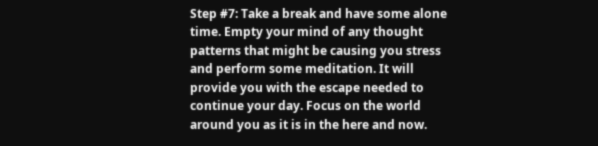Step #7: Take a break and have some alone time. Empty your mind of any thought patterns that might be causing you stress and perform some meditation. It will provide you with the escape needed to continue your day. Focus on the world around you as it is in the here and now.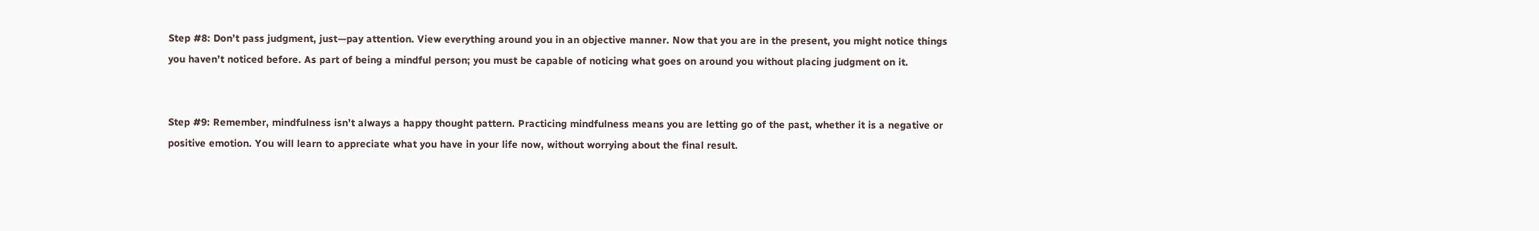Step #8: Don’t pass judgment, just—pay attention. View everything around you in an objective manner. Now that you are in the present, you might notice things you haven’t noticed before. As part of being a mindful person; you must be capable of noticing what goes on around you without placing judgment on it.


Step #9: Remember, mindfulness isn’t always a happy thought pattern. Practicing mindfulness means you are letting go of the past, whether it is a negative or positive emotion. You will learn to appreciate what you have in your life now, without worrying about the final result.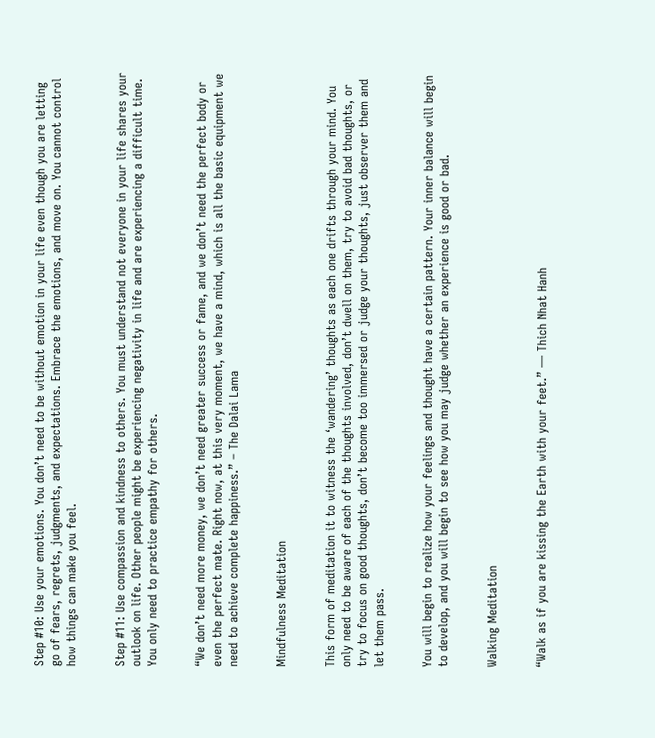Step #10: Use your emotions. You don’t need to be without emotion in your life even though you are letting go of fears, regrets, judgments, and expectations. Embrace the emotions, and move on. You cannot control how things can make you feel.


Step #11: Use compassion and kindness to others. You must understand not everyone in your life shares your outlook on life. Other people might be experiencing negativity in life and are experiencing a difficult time. You only need to practice empathy for others.


“We don’t need more money, we don’t need greater success or fame, and we don’t need the perfect body or even the perfect mate. Right now, at this very moment, we have a mind, which is all the basic equipment we need to achieve complete happiness.” – The Dalai Lama


Mindfulness Meditation


This form of meditation it to witness the ‘wandering’ thoughts as each one drifts through your mind. You only need to be aware of each of the thoughts involved, don’t dwell on them, try to avoid bad thoughts, or try to focus on good thoughts, don’t become too immersed or judge your thoughts, just observer them and let them pass.


You will begin to realize how your feelings and thought have a certain pattern. Your inner balance will begin to develop, and you will begin to see how you may judge whether an experience is good or bad.


Walking Meditation


“Walk as if you are kissing the Earth with your feet.” ― Thich Nhat Hanh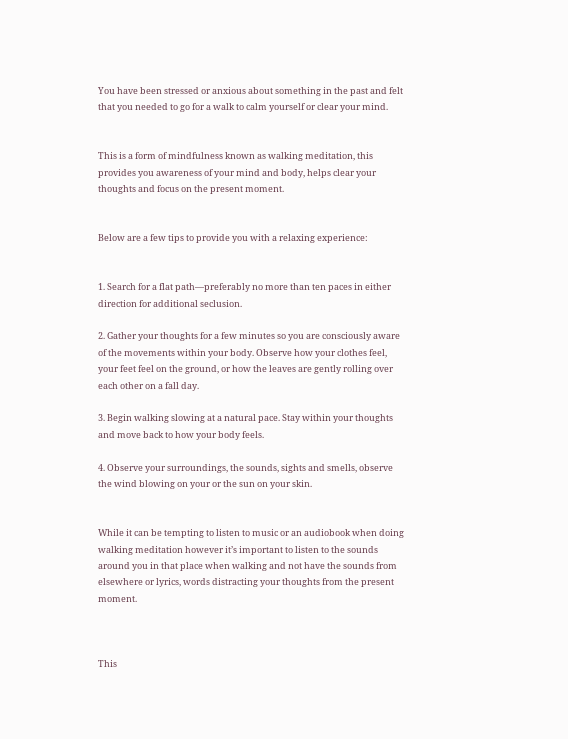You have been stressed or anxious about something in the past and felt that you needed to go for a walk to calm yourself or clear your mind.


This is a form of mindfulness known as walking meditation, this provides you awareness of your mind and body, helps clear your thoughts and focus on the present moment.


Below are a few tips to provide you with a relaxing experience:


1. Search for a flat path—preferably no more than ten paces in either direction for additional seclusion.

2. Gather your thoughts for a few minutes so you are consciously aware of the movements within your body. Observe how your clothes feel, your feet feel on the ground, or how the leaves are gently rolling over each other on a fall day.

3. Begin walking slowing at a natural pace. Stay within your thoughts and move back to how your body feels.

4. Observe your surroundings, the sounds, sights and smells, observe the wind blowing on your or the sun on your skin.


While it can be tempting to listen to music or an audiobook when doing walking meditation however it’s important to listen to the sounds around you in that place when walking and not have the sounds from elsewhere or lyrics, words distracting your thoughts from the present moment.



This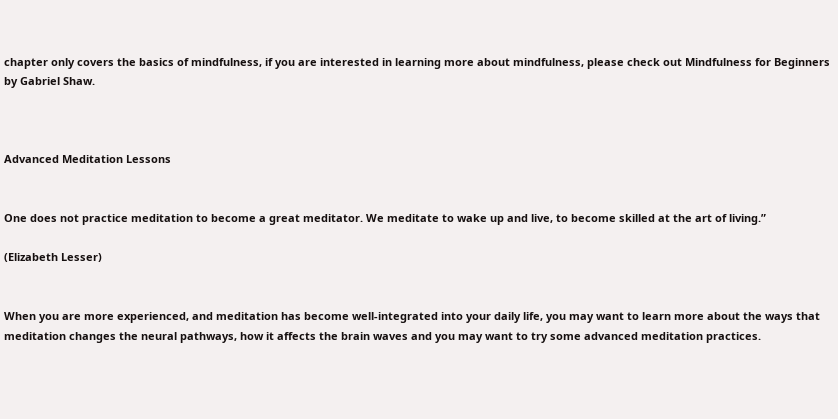chapter only covers the basics of mindfulness, if you are interested in learning more about mindfulness, please check out Mindfulness for Beginners by Gabriel Shaw.



Advanced Meditation Lessons


One does not practice meditation to become a great meditator. We meditate to wake up and live, to become skilled at the art of living.”

(Elizabeth Lesser)


When you are more experienced, and meditation has become well-integrated into your daily life, you may want to learn more about the ways that meditation changes the neural pathways, how it affects the brain waves and you may want to try some advanced meditation practices.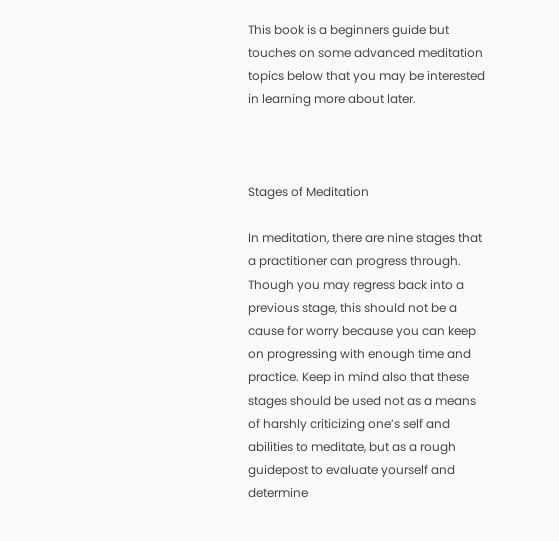This book is a beginners guide but touches on some advanced meditation topics below that you may be interested in learning more about later.



Stages of Meditation

In meditation, there are nine stages that a practitioner can progress through. Though you may regress back into a previous stage, this should not be a cause for worry because you can keep on progressing with enough time and practice. Keep in mind also that these stages should be used not as a means of harshly criticizing one’s self and abilities to meditate, but as a rough guidepost to evaluate yourself and determine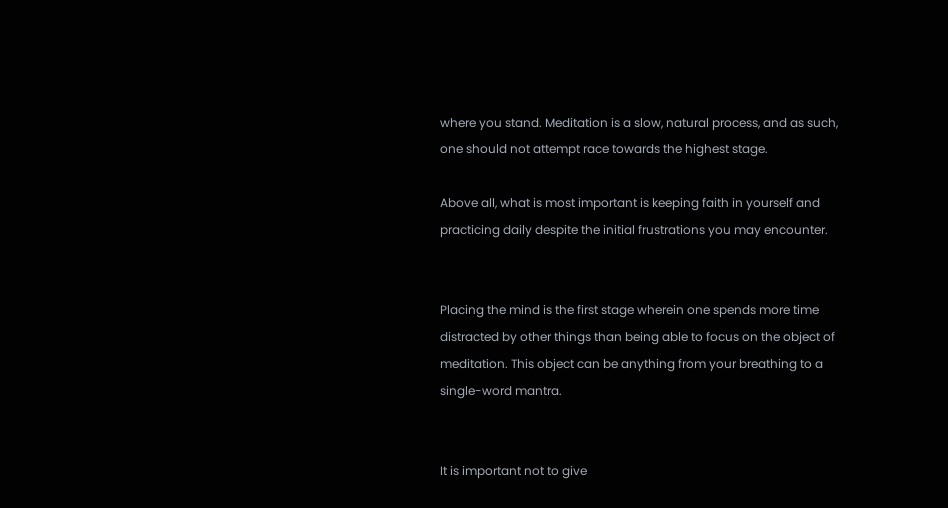where you stand. Meditation is a slow, natural process, and as such, one should not attempt race towards the highest stage.

Above all, what is most important is keeping faith in yourself and practicing daily despite the initial frustrations you may encounter.


Placing the mind is the first stage wherein one spends more time distracted by other things than being able to focus on the object of meditation. This object can be anything from your breathing to a single-word mantra.


It is important not to give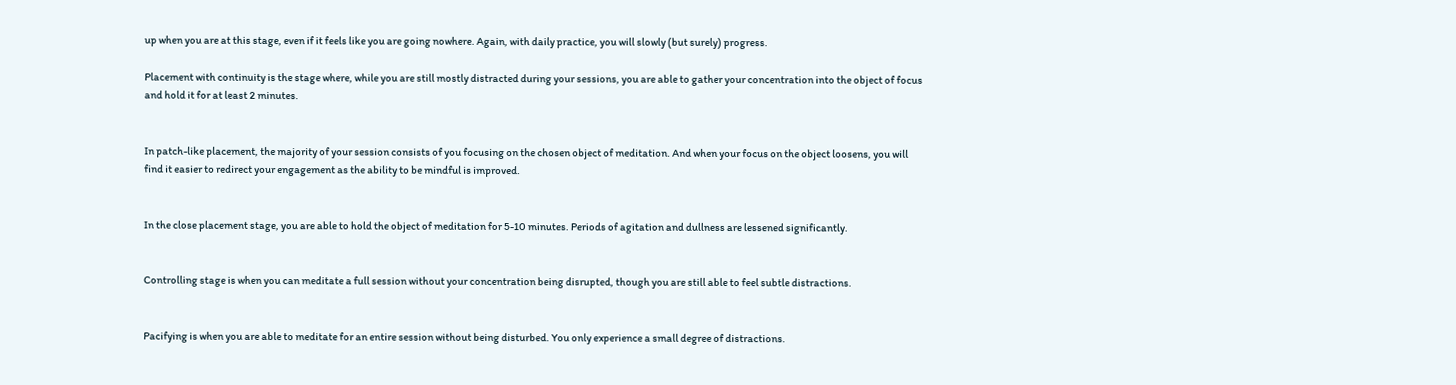up when you are at this stage, even if it feels like you are going nowhere. Again, with daily practice, you will slowly (but surely) progress.

Placement with continuity is the stage where, while you are still mostly distracted during your sessions, you are able to gather your concentration into the object of focus and hold it for at least 2 minutes.


In patch-like placement, the majority of your session consists of you focusing on the chosen object of meditation. And when your focus on the object loosens, you will find it easier to redirect your engagement as the ability to be mindful is improved.


In the close placement stage, you are able to hold the object of meditation for 5-10 minutes. Periods of agitation and dullness are lessened significantly.


Controlling stage is when you can meditate a full session without your concentration being disrupted, though you are still able to feel subtle distractions.


Pacifying is when you are able to meditate for an entire session without being disturbed. You only experience a small degree of distractions.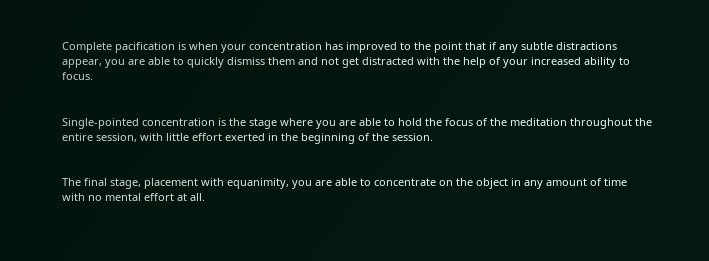Complete pacification is when your concentration has improved to the point that if any subtle distractions appear, you are able to quickly dismiss them and not get distracted with the help of your increased ability to focus.


Single-pointed concentration is the stage where you are able to hold the focus of the meditation throughout the entire session, with little effort exerted in the beginning of the session.


The final stage, placement with equanimity, you are able to concentrate on the object in any amount of time with no mental effort at all.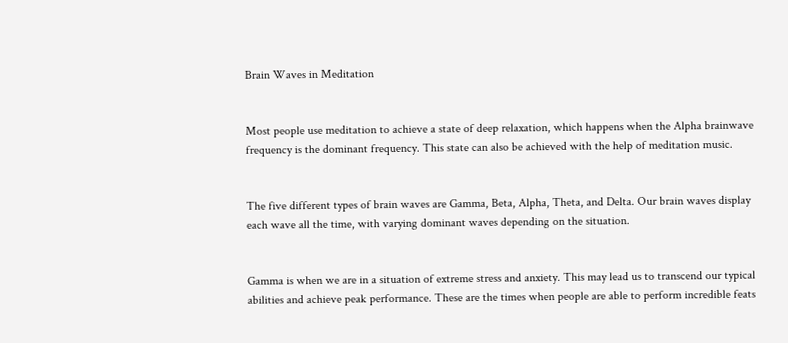Brain Waves in Meditation


Most people use meditation to achieve a state of deep relaxation, which happens when the Alpha brainwave frequency is the dominant frequency. This state can also be achieved with the help of meditation music.


The five different types of brain waves are Gamma, Beta, Alpha, Theta, and Delta. Our brain waves display each wave all the time, with varying dominant waves depending on the situation.


Gamma is when we are in a situation of extreme stress and anxiety. This may lead us to transcend our typical abilities and achieve peak performance. These are the times when people are able to perform incredible feats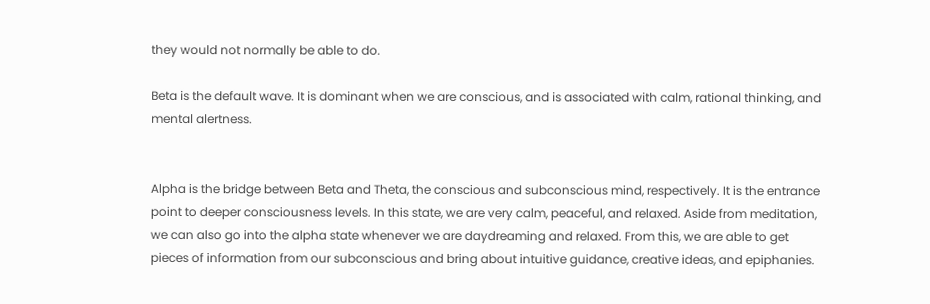they would not normally be able to do.

Beta is the default wave. It is dominant when we are conscious, and is associated with calm, rational thinking, and mental alertness.


Alpha is the bridge between Beta and Theta, the conscious and subconscious mind, respectively. It is the entrance point to deeper consciousness levels. In this state, we are very calm, peaceful, and relaxed. Aside from meditation, we can also go into the alpha state whenever we are daydreaming and relaxed. From this, we are able to get pieces of information from our subconscious and bring about intuitive guidance, creative ideas, and epiphanies.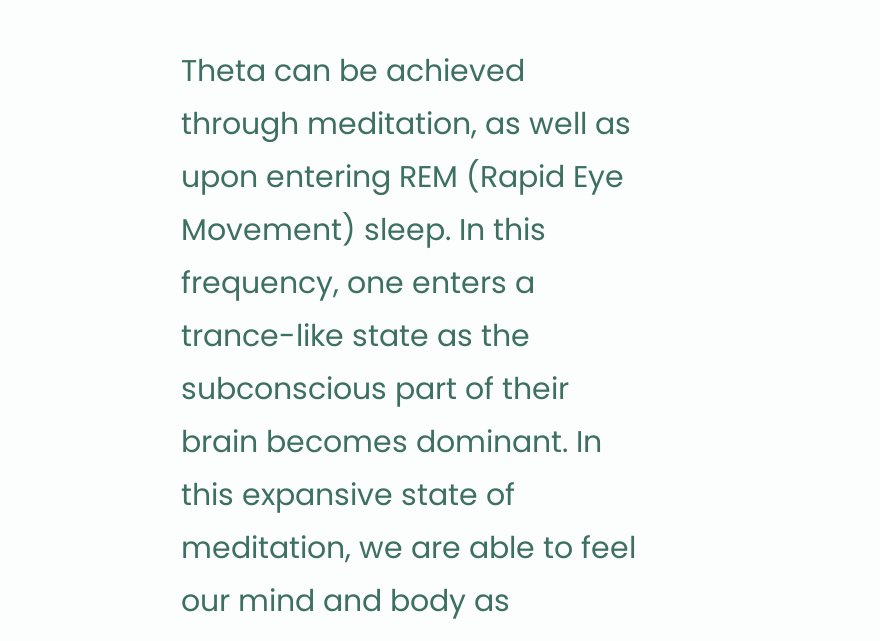Theta can be achieved through meditation, as well as upon entering REM (Rapid Eye Movement) sleep. In this frequency, one enters a trance-like state as the subconscious part of their brain becomes dominant. In this expansive state of meditation, we are able to feel our mind and body as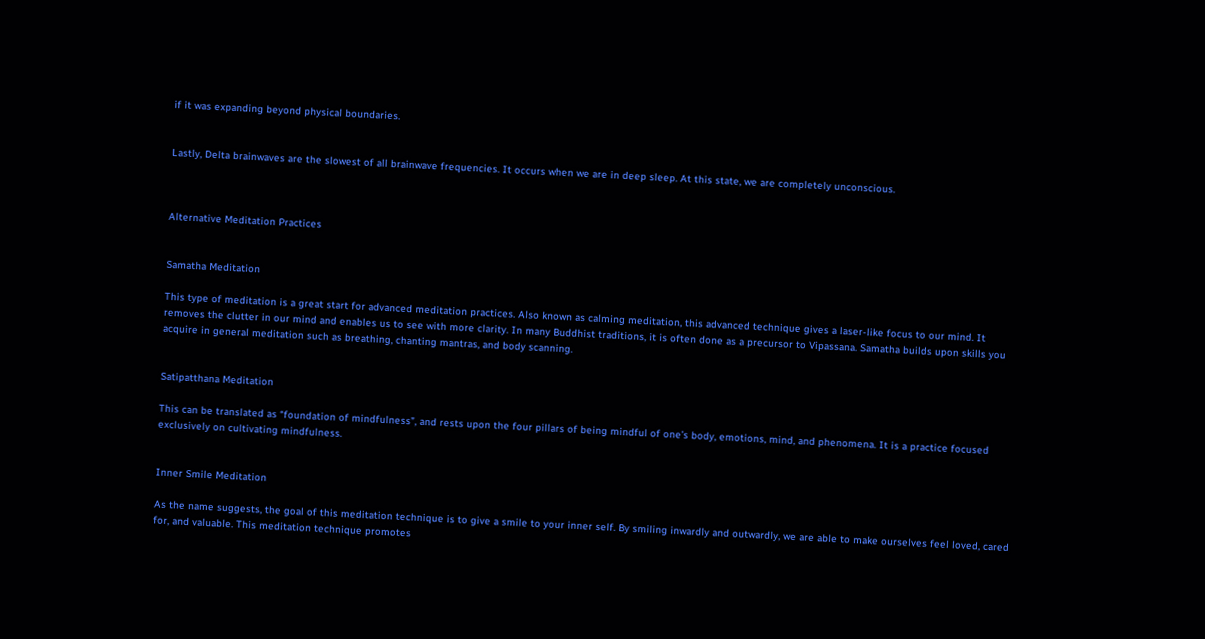if it was expanding beyond physical boundaries.


Lastly, Delta brainwaves are the slowest of all brainwave frequencies. It occurs when we are in deep sleep. At this state, we are completely unconscious.



Alternative Meditation Practices


Samatha Meditation

This type of meditation is a great start for advanced meditation practices. Also known as calming meditation, this advanced technique gives a laser-like focus to our mind. It removes the clutter in our mind and enables us to see with more clarity. In many Buddhist traditions, it is often done as a precursor to Vipassana. Samatha builds upon skills you acquire in general meditation such as breathing, chanting mantras, and body scanning.


Satipatthana Meditation

This can be translated as “foundation of mindfulness”, and rests upon the four pillars of being mindful of one’s body, emotions, mind, and phenomena. It is a practice focused exclusively on cultivating mindfulness.


Inner Smile Meditation

As the name suggests, the goal of this meditation technique is to give a smile to your inner self. By smiling inwardly and outwardly, we are able to make ourselves feel loved, cared for, and valuable. This meditation technique promotes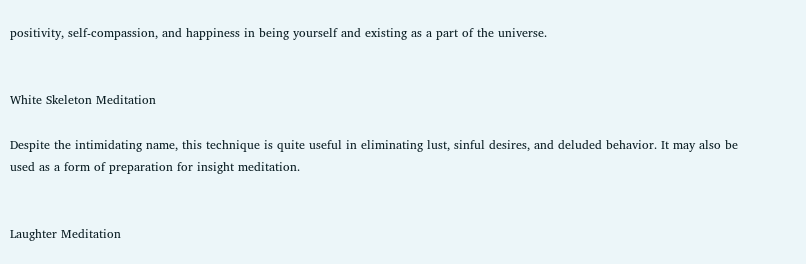positivity, self-compassion, and happiness in being yourself and existing as a part of the universe.


White Skeleton Meditation

Despite the intimidating name, this technique is quite useful in eliminating lust, sinful desires, and deluded behavior. It may also be used as a form of preparation for insight meditation.


Laughter Meditation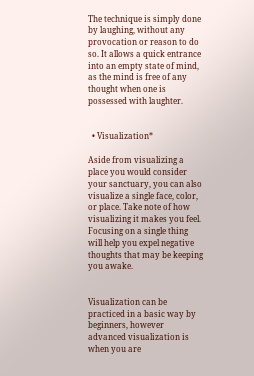The technique is simply done by laughing, without any provocation or reason to do so. It allows a quick entrance into an empty state of mind, as the mind is free of any thought when one is possessed with laughter.


  • Visualization*

Aside from visualizing a place you would consider your sanctuary, you can also visualize a single face, color, or place. Take note of how visualizing it makes you feel. Focusing on a single thing will help you expel negative thoughts that may be keeping you awake.


Visualization can be practiced in a basic way by beginners, however advanced visualization is when you are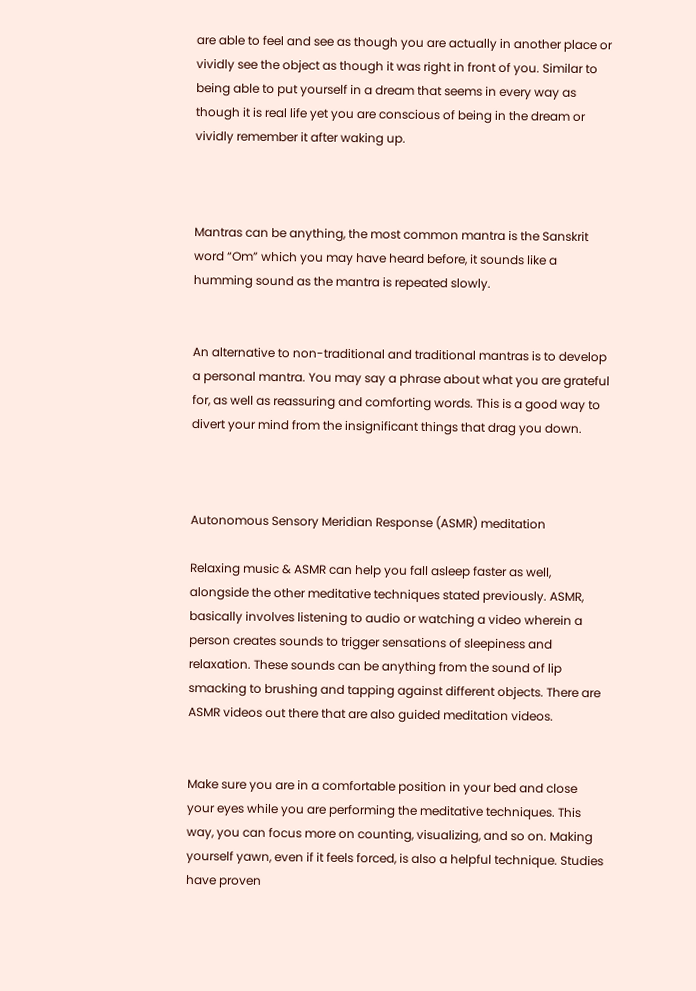are able to feel and see as though you are actually in another place or vividly see the object as though it was right in front of you. Similar to being able to put yourself in a dream that seems in every way as though it is real life yet you are conscious of being in the dream or vividly remember it after waking up.



Mantras can be anything, the most common mantra is the Sanskrit word “Om” which you may have heard before, it sounds like a humming sound as the mantra is repeated slowly.


An alternative to non-traditional and traditional mantras is to develop a personal mantra. You may say a phrase about what you are grateful for, as well as reassuring and comforting words. This is a good way to divert your mind from the insignificant things that drag you down.



Autonomous Sensory Meridian Response (ASMR) meditation

Relaxing music & ASMR can help you fall asleep faster as well, alongside the other meditative techniques stated previously. ASMR, basically involves listening to audio or watching a video wherein a person creates sounds to trigger sensations of sleepiness and relaxation. These sounds can be anything from the sound of lip smacking to brushing and tapping against different objects. There are ASMR videos out there that are also guided meditation videos.


Make sure you are in a comfortable position in your bed and close your eyes while you are performing the meditative techniques. This way, you can focus more on counting, visualizing, and so on. Making yourself yawn, even if it feels forced, is also a helpful technique. Studies have proven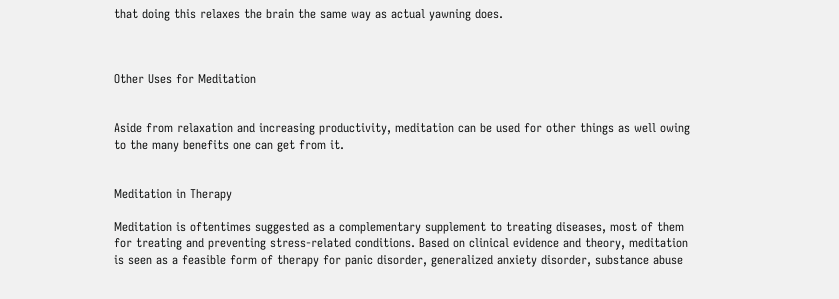that doing this relaxes the brain the same way as actual yawning does.



Other Uses for Meditation


Aside from relaxation and increasing productivity, meditation can be used for other things as well owing to the many benefits one can get from it.


Meditation in Therapy

Meditation is oftentimes suggested as a complementary supplement to treating diseases, most of them for treating and preventing stress-related conditions. Based on clinical evidence and theory, meditation is seen as a feasible form of therapy for panic disorder, generalized anxiety disorder, substance abuse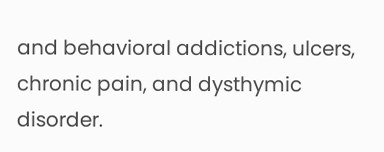and behavioral addictions, ulcers, chronic pain, and dysthymic disorder.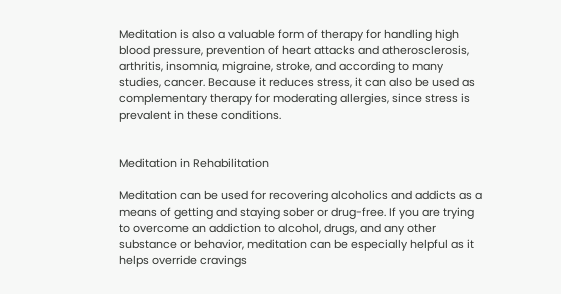Meditation is also a valuable form of therapy for handling high blood pressure, prevention of heart attacks and atherosclerosis, arthritis, insomnia, migraine, stroke, and according to many studies, cancer. Because it reduces stress, it can also be used as complementary therapy for moderating allergies, since stress is prevalent in these conditions.


Meditation in Rehabilitation

Meditation can be used for recovering alcoholics and addicts as a means of getting and staying sober or drug-free. If you are trying to overcome an addiction to alcohol, drugs, and any other substance or behavior, meditation can be especially helpful as it helps override cravings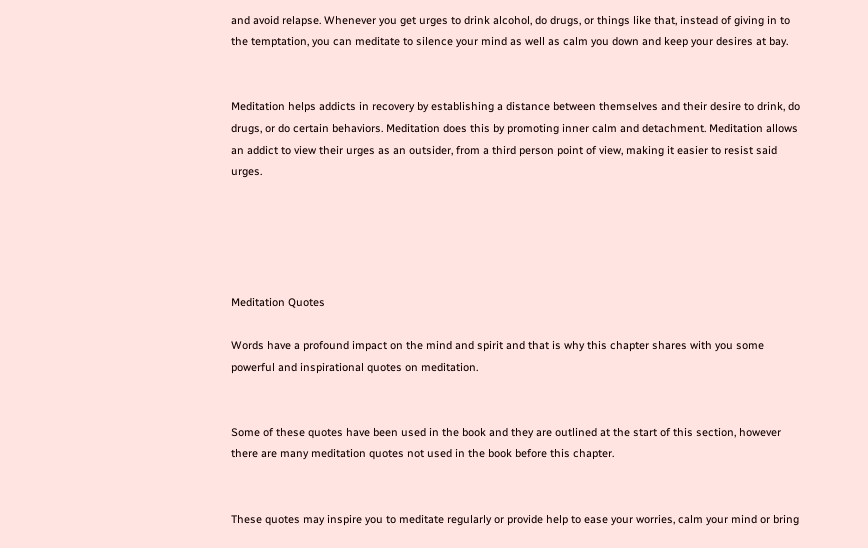and avoid relapse. Whenever you get urges to drink alcohol, do drugs, or things like that, instead of giving in to the temptation, you can meditate to silence your mind as well as calm you down and keep your desires at bay.


Meditation helps addicts in recovery by establishing a distance between themselves and their desire to drink, do drugs, or do certain behaviors. Meditation does this by promoting inner calm and detachment. Meditation allows an addict to view their urges as an outsider, from a third person point of view, making it easier to resist said urges.





Meditation Quotes

Words have a profound impact on the mind and spirit and that is why this chapter shares with you some powerful and inspirational quotes on meditation.


Some of these quotes have been used in the book and they are outlined at the start of this section, however there are many meditation quotes not used in the book before this chapter.


These quotes may inspire you to meditate regularly or provide help to ease your worries, calm your mind or bring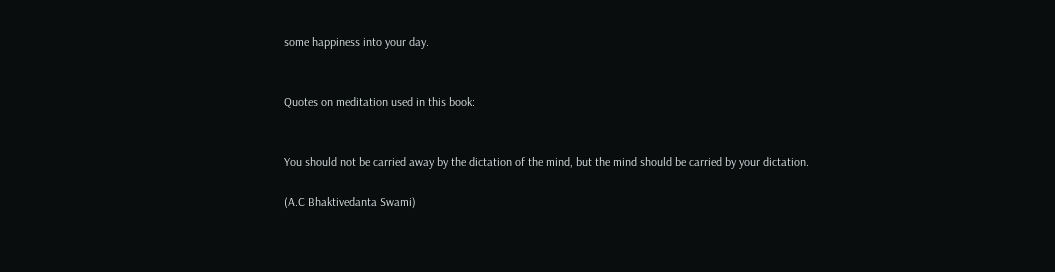some happiness into your day.


Quotes on meditation used in this book:


You should not be carried away by the dictation of the mind, but the mind should be carried by your dictation.

(A.C Bhaktivedanta Swami)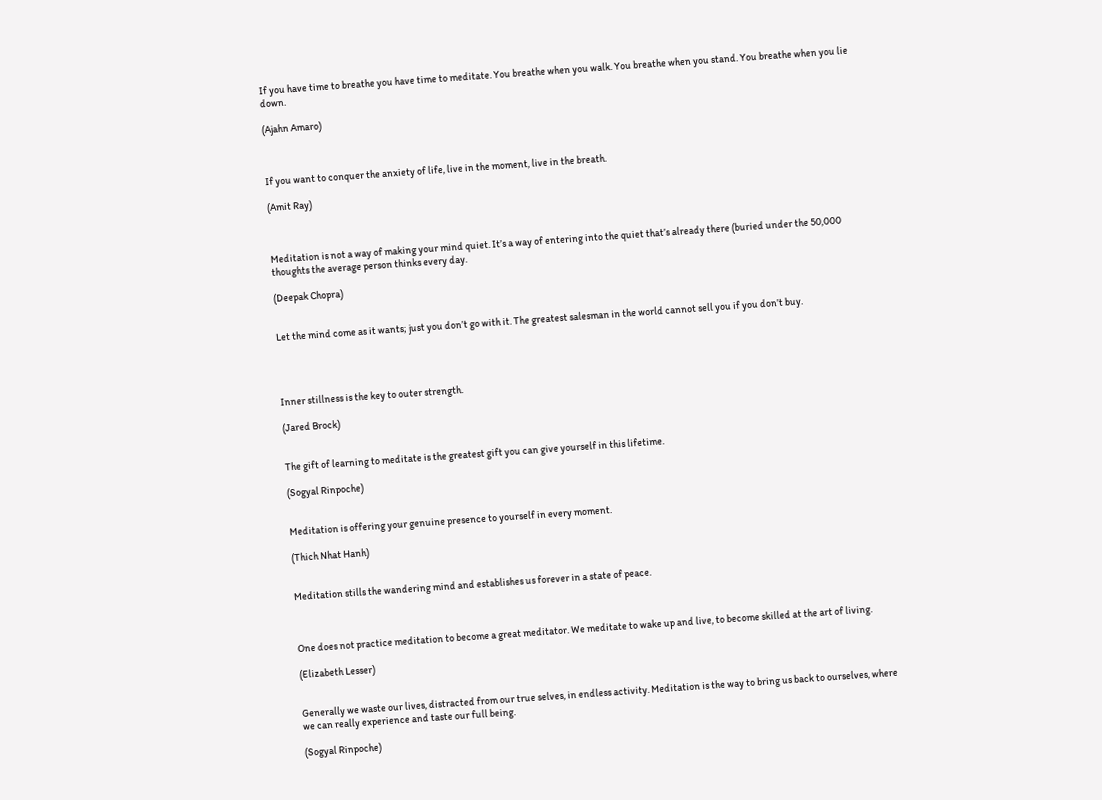If you have time to breathe you have time to meditate. You breathe when you walk. You breathe when you stand. You breathe when you lie down.

(Ajahn Amaro)



If you want to conquer the anxiety of life, live in the moment, live in the breath.

(Amit Ray)



Meditation is not a way of making your mind quiet. It’s a way of entering into the quiet that’s already there (buried under the 50,000 thoughts the average person thinks every day.

(Deepak Chopra)


Let the mind come as it wants; just you don’t go with it. The greatest salesman in the world cannot sell you if you don’t buy.




Inner stillness is the key to outer strength.

(Jared Brock)


The gift of learning to meditate is the greatest gift you can give yourself in this lifetime.

(Sogyal Rinpoche)


Meditation is offering your genuine presence to yourself in every moment.

(Thich Nhat Hanh)


Meditation stills the wandering mind and establishes us forever in a state of peace.



One does not practice meditation to become a great meditator. We meditate to wake up and live, to become skilled at the art of living.

(Elizabeth Lesser)


Generally we waste our lives, distracted from our true selves, in endless activity. Meditation is the way to bring us back to ourselves, where we can really experience and taste our full being.

(Sogyal Rinpoche)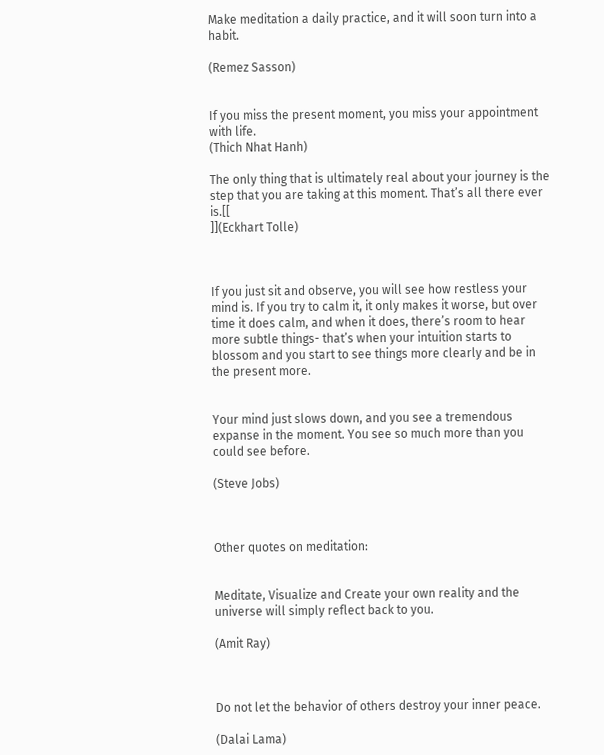Make meditation a daily practice, and it will soon turn into a habit.

(Remez Sasson)


If you miss the present moment, you miss your appointment with life.
(Thich Nhat Hanh)

The only thing that is ultimately real about your journey is the step that you are taking at this moment. That’s all there ever is.[[
]](Eckhart Tolle)



If you just sit and observe, you will see how restless your mind is. If you try to calm it, it only makes it worse, but over time it does calm, and when it does, there’s room to hear more subtle things- that’s when your intuition starts to blossom and you start to see things more clearly and be in the present more.


Your mind just slows down, and you see a tremendous expanse in the moment. You see so much more than you could see before.

(Steve Jobs)



Other quotes on meditation:


Meditate, Visualize and Create your own reality and the universe will simply reflect back to you.

(Amit Ray)



Do not let the behavior of others destroy your inner peace.

(Dalai Lama)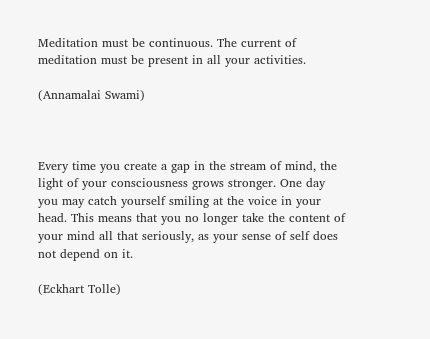Meditation must be continuous. The current of meditation must be present in all your activities.

(Annamalai Swami)



Every time you create a gap in the stream of mind, the light of your consciousness grows stronger. One day you may catch yourself smiling at the voice in your head. This means that you no longer take the content of your mind all that seriously, as your sense of self does not depend on it.

(Eckhart Tolle)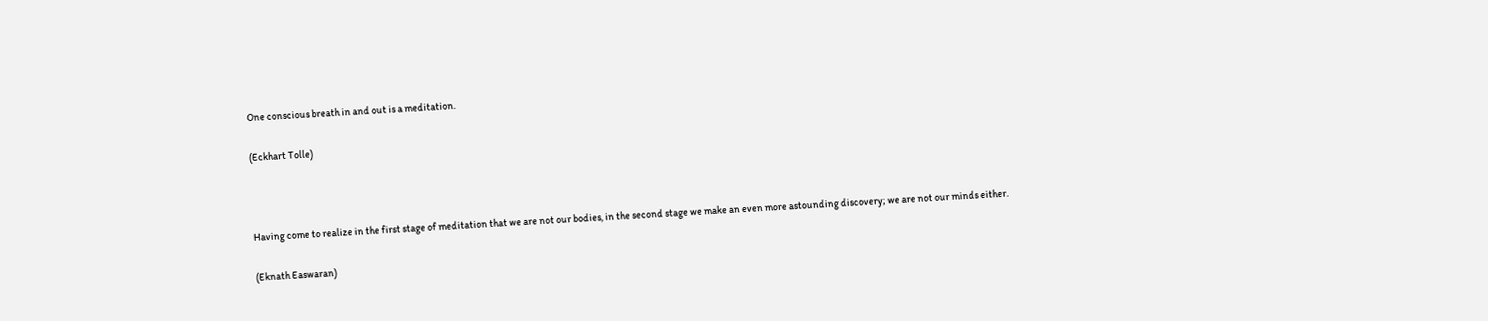One conscious breath in and out is a meditation.

(Eckhart Tolle)



Having come to realize in the first stage of meditation that we are not our bodies, in the second stage we make an even more astounding discovery; we are not our minds either.

(Eknath Easwaran)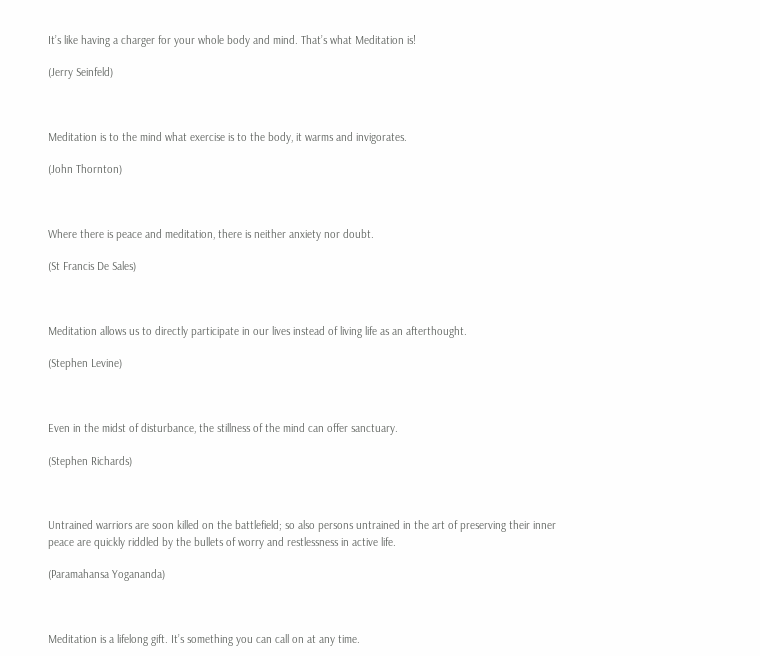It’s like having a charger for your whole body and mind. That’s what Meditation is!

(Jerry Seinfeld)



Meditation is to the mind what exercise is to the body, it warms and invigorates.

(John Thornton)



Where there is peace and meditation, there is neither anxiety nor doubt.

(St Francis De Sales)



Meditation allows us to directly participate in our lives instead of living life as an afterthought.

(Stephen Levine)



Even in the midst of disturbance, the stillness of the mind can offer sanctuary.

(Stephen Richards)



Untrained warriors are soon killed on the battlefield; so also persons untrained in the art of preserving their inner peace are quickly riddled by the bullets of worry and restlessness in active life.

(Paramahansa Yogananda)



Meditation is a lifelong gift. It’s something you can call on at any time.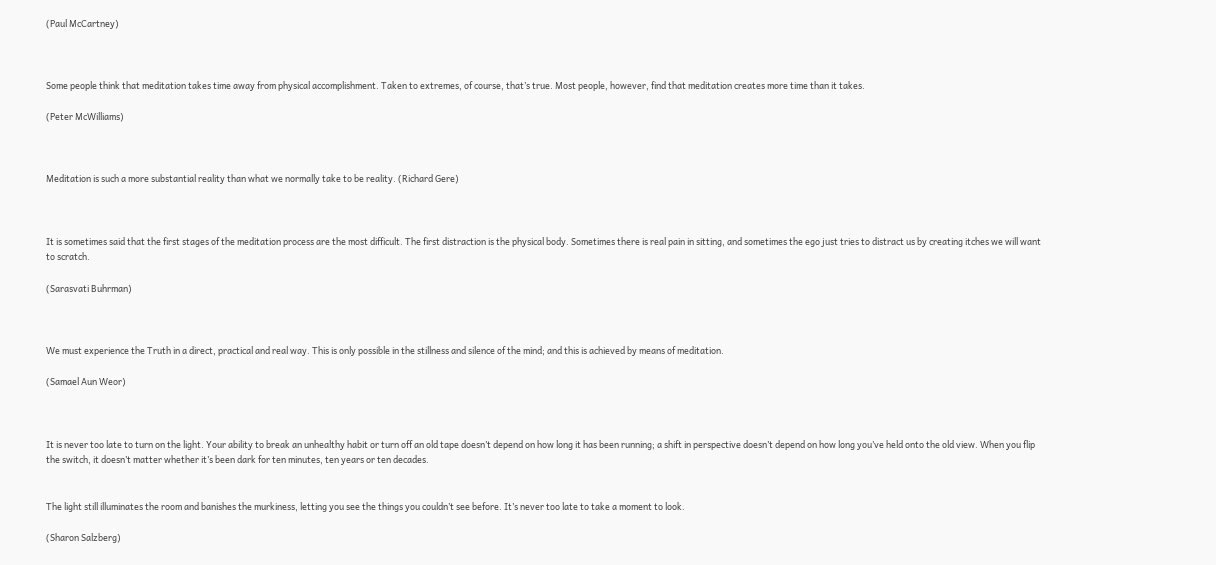(Paul McCartney)



Some people think that meditation takes time away from physical accomplishment. Taken to extremes, of course, that’s true. Most people, however, find that meditation creates more time than it takes.

(Peter McWilliams)



Meditation is such a more substantial reality than what we normally take to be reality. (Richard Gere)



It is sometimes said that the first stages of the meditation process are the most difficult. The first distraction is the physical body. Sometimes there is real pain in sitting, and sometimes the ego just tries to distract us by creating itches we will want to scratch.

(Sarasvati Buhrman)



We must experience the Truth in a direct, practical and real way. This is only possible in the stillness and silence of the mind; and this is achieved by means of meditation.

(Samael Aun Weor)



It is never too late to turn on the light. Your ability to break an unhealthy habit or turn off an old tape doesn’t depend on how long it has been running; a shift in perspective doesn’t depend on how long you’ve held onto the old view. When you flip the switch, it doesn’t matter whether it’s been dark for ten minutes, ten years or ten decades.


The light still illuminates the room and banishes the murkiness, letting you see the things you couldn’t see before. It’s never too late to take a moment to look.

(Sharon Salzberg)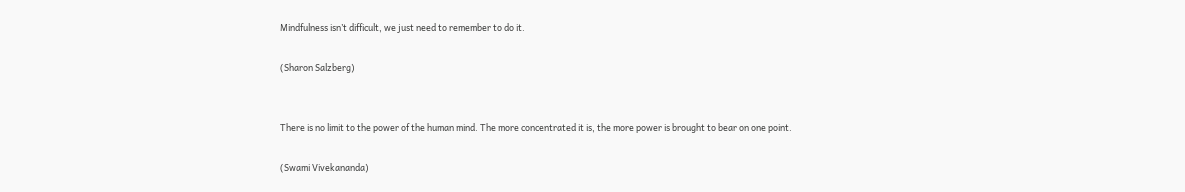Mindfulness isn’t difficult, we just need to remember to do it.

(Sharon Salzberg)


There is no limit to the power of the human mind. The more concentrated it is, the more power is brought to bear on one point.

(Swami Vivekananda)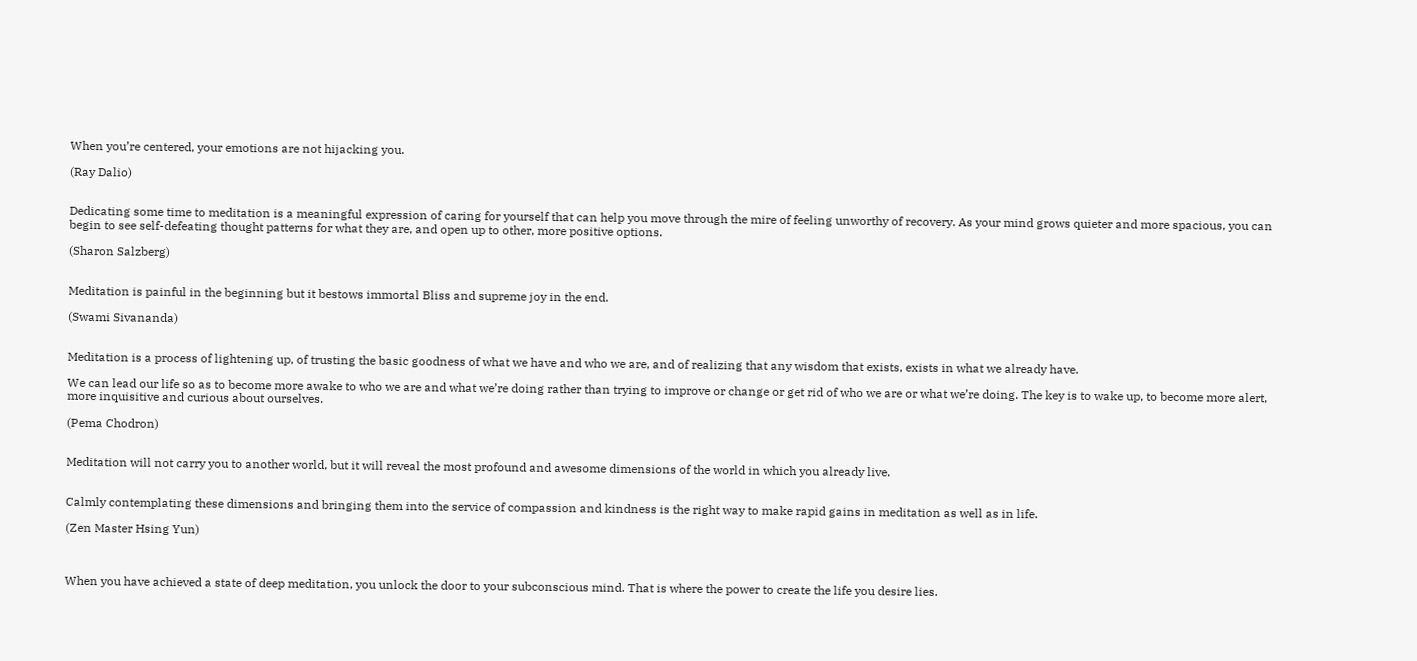When you’re centered, your emotions are not hijacking you.

(Ray Dalio)


Dedicating some time to meditation is a meaningful expression of caring for yourself that can help you move through the mire of feeling unworthy of recovery. As your mind grows quieter and more spacious, you can begin to see self-defeating thought patterns for what they are, and open up to other, more positive options.

(Sharon Salzberg)


Meditation is painful in the beginning but it bestows immortal Bliss and supreme joy in the end.

(Swami Sivananda)


Meditation is a process of lightening up, of trusting the basic goodness of what we have and who we are, and of realizing that any wisdom that exists, exists in what we already have.

We can lead our life so as to become more awake to who we are and what we’re doing rather than trying to improve or change or get rid of who we are or what we’re doing. The key is to wake up, to become more alert, more inquisitive and curious about ourselves.

(Pema Chodron)


Meditation will not carry you to another world, but it will reveal the most profound and awesome dimensions of the world in which you already live.


Calmly contemplating these dimensions and bringing them into the service of compassion and kindness is the right way to make rapid gains in meditation as well as in life.

(Zen Master Hsing Yun)



When you have achieved a state of deep meditation, you unlock the door to your subconscious mind. That is where the power to create the life you desire lies.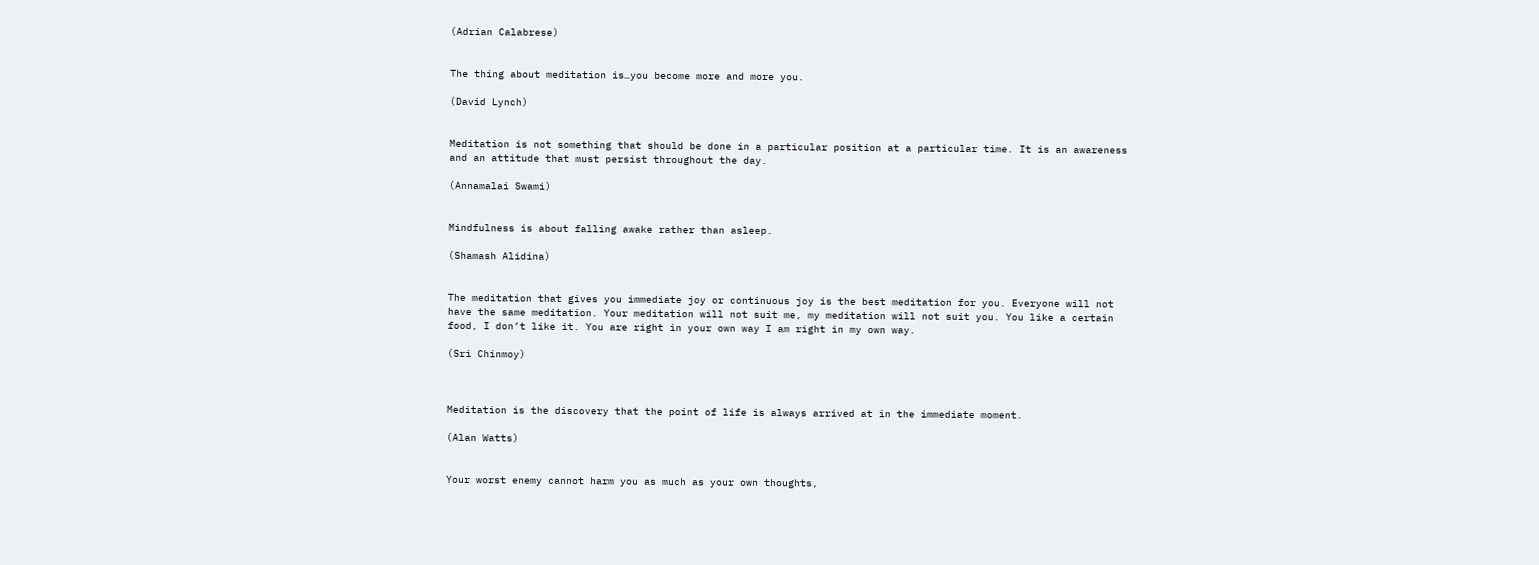(Adrian Calabrese)


The thing about meditation is…you become more and more you.

(David Lynch)


Meditation is not something that should be done in a particular position at a particular time. It is an awareness and an attitude that must persist throughout the day.

(Annamalai Swami)


Mindfulness is about falling awake rather than asleep.

(Shamash Alidina)


The meditation that gives you immediate joy or continuous joy is the best meditation for you. Everyone will not have the same meditation. Your meditation will not suit me, my meditation will not suit you. You like a certain food, I don’t like it. You are right in your own way I am right in my own way.

(Sri Chinmoy)



Meditation is the discovery that the point of life is always arrived at in the immediate moment.

(Alan Watts)


Your worst enemy cannot harm you as much as your own thoughts,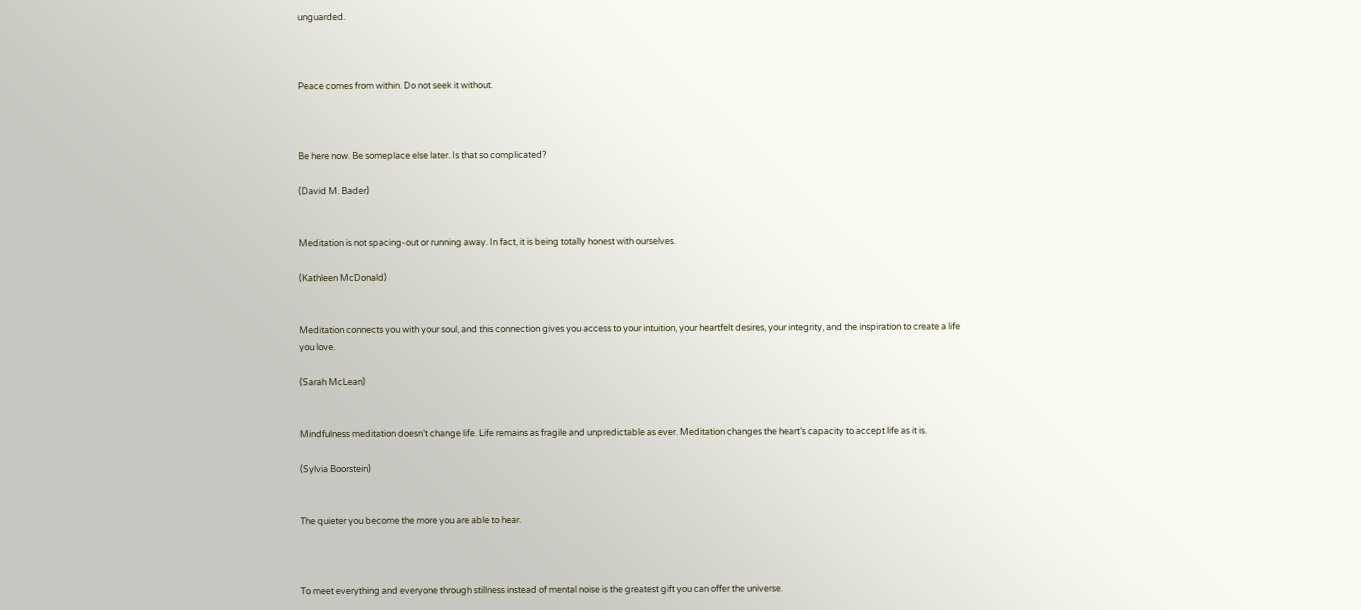unguarded.



Peace comes from within. Do not seek it without.



Be here now. Be someplace else later. Is that so complicated?

(David M. Bader)


Meditation is not spacing-out or running away. In fact, it is being totally honest with ourselves.

(Kathleen McDonald)


Meditation connects you with your soul, and this connection gives you access to your intuition, your heartfelt desires, your integrity, and the inspiration to create a life you love.

(Sarah McLean)


Mindfulness meditation doesn’t change life. Life remains as fragile and unpredictable as ever. Meditation changes the heart’s capacity to accept life as it is.

(Sylvia Boorstein)


The quieter you become the more you are able to hear.



To meet everything and everyone through stillness instead of mental noise is the greatest gift you can offer the universe.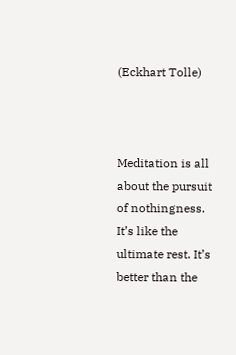(Eckhart Tolle)



Meditation is all about the pursuit of nothingness. It’s like the ultimate rest. It’s better than the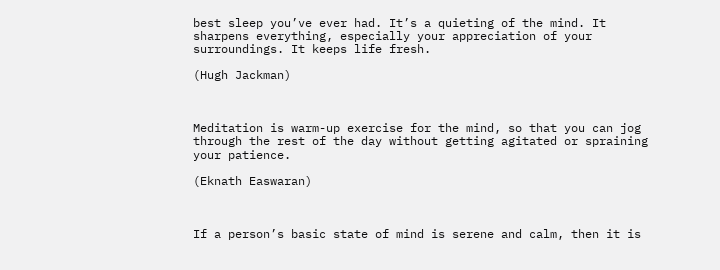best sleep you’ve ever had. It’s a quieting of the mind. It sharpens everything, especially your appreciation of your surroundings. It keeps life fresh.

(Hugh Jackman)



Meditation is warm-up exercise for the mind, so that you can jog through the rest of the day without getting agitated or spraining your patience.

(Eknath Easwaran)



If a person’s basic state of mind is serene and calm, then it is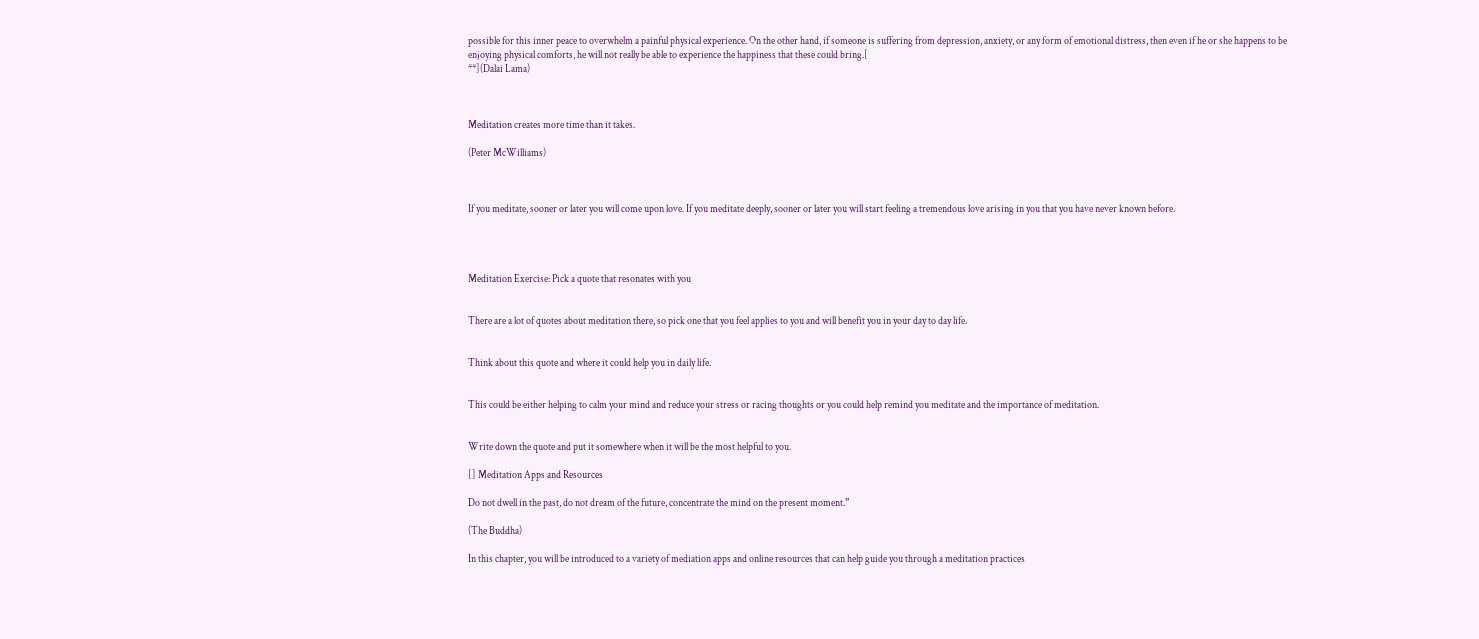possible for this inner peace to overwhelm a painful physical experience. On the other hand, if someone is suffering from depression, anxiety, or any form of emotional distress, then even if he or she happens to be enjoying physical comforts, he will not really be able to experience the happiness that these could bring.[
**](Dalai Lama)



Meditation creates more time than it takes.

(Peter McWilliams)



If you meditate, sooner or later you will come upon love. If you meditate deeply, sooner or later you will start feeling a tremendous love arising in you that you have never known before.




Meditation Exercise: Pick a quote that resonates with you


There are a lot of quotes about meditation there, so pick one that you feel applies to you and will benefit you in your day to day life.


Think about this quote and where it could help you in daily life.


This could be either helping to calm your mind and reduce your stress or racing thoughts or you could help remind you meditate and the importance of meditation.


Write down the quote and put it somewhere when it will be the most helpful to you.

[] Meditation Apps and Resources

Do not dwell in the past, do not dream of the future, concentrate the mind on the present moment.”

(The Buddha)

In this chapter, you will be introduced to a variety of mediation apps and online resources that can help guide you through a meditation practices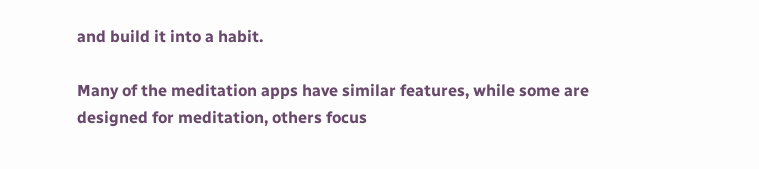and build it into a habit.

Many of the meditation apps have similar features, while some are designed for meditation, others focus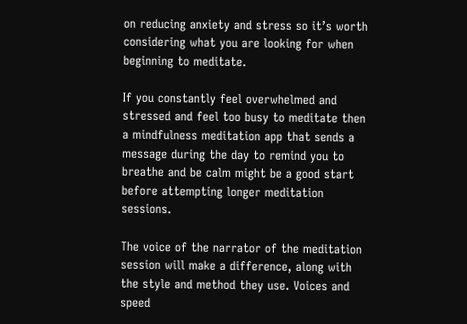on reducing anxiety and stress so it’s worth considering what you are looking for when beginning to meditate.

If you constantly feel overwhelmed and stressed and feel too busy to meditate then a mindfulness meditation app that sends a message during the day to remind you to breathe and be calm might be a good start before attempting longer meditation sessions.

The voice of the narrator of the meditation session will make a difference, along with the style and method they use. Voices and speed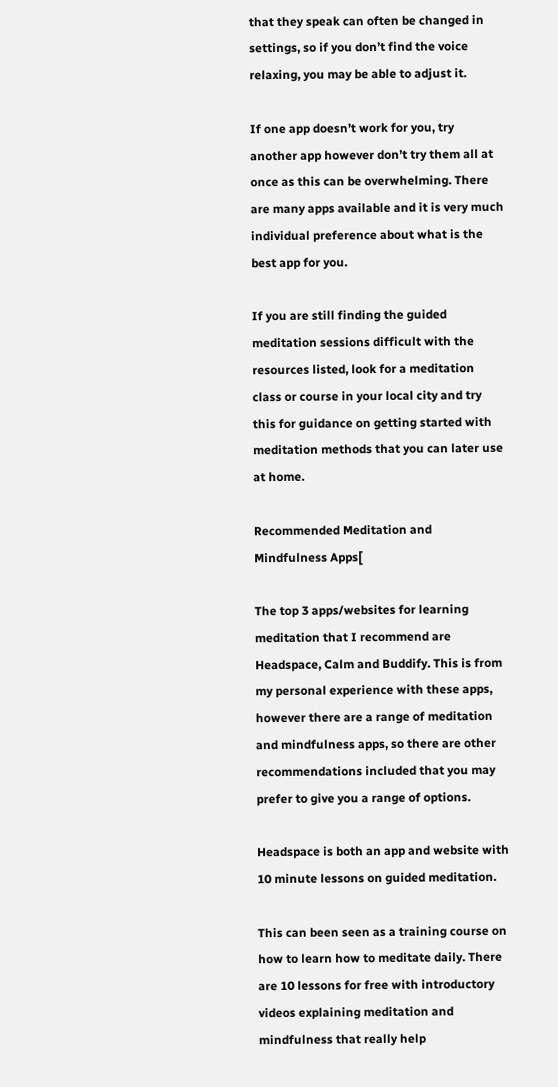that they speak can often be changed in settings, so if you don’t find the voice relaxing, you may be able to adjust it.

If one app doesn’t work for you, try another app however don’t try them all at once as this can be overwhelming. There are many apps available and it is very much individual preference about what is the best app for you.

If you are still finding the guided meditation sessions difficult with the resources listed, look for a meditation class or course in your local city and try this for guidance on getting started with meditation methods that you can later use at home.

Recommended Meditation and Mindfulness Apps[

The top 3 apps/websites for learning meditation that I recommend are Headspace, Calm and Buddify. This is from my personal experience with these apps, however there are a range of meditation and mindfulness apps, so there are other recommendations included that you may prefer to give you a range of options.

Headspace is both an app and website with 10 minute lessons on guided meditation.

This can been seen as a training course on how to learn how to meditate daily. There are 10 lessons for free with introductory videos explaining meditation and mindfulness that really help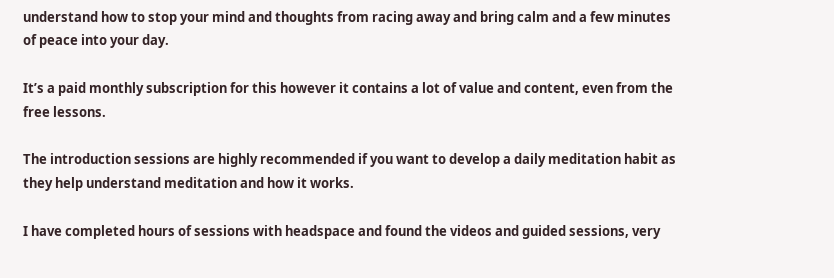understand how to stop your mind and thoughts from racing away and bring calm and a few minutes of peace into your day.

It’s a paid monthly subscription for this however it contains a lot of value and content, even from the free lessons.

The introduction sessions are highly recommended if you want to develop a daily meditation habit as they help understand meditation and how it works.

I have completed hours of sessions with headspace and found the videos and guided sessions, very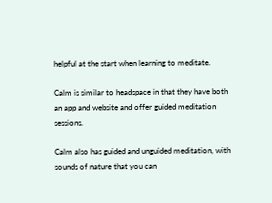helpful at the start when learning to meditate.

Calm is similar to headspace in that they have both an app and website and offer guided meditation sessions.

Calm also has guided and unguided meditation, with sounds of nature that you can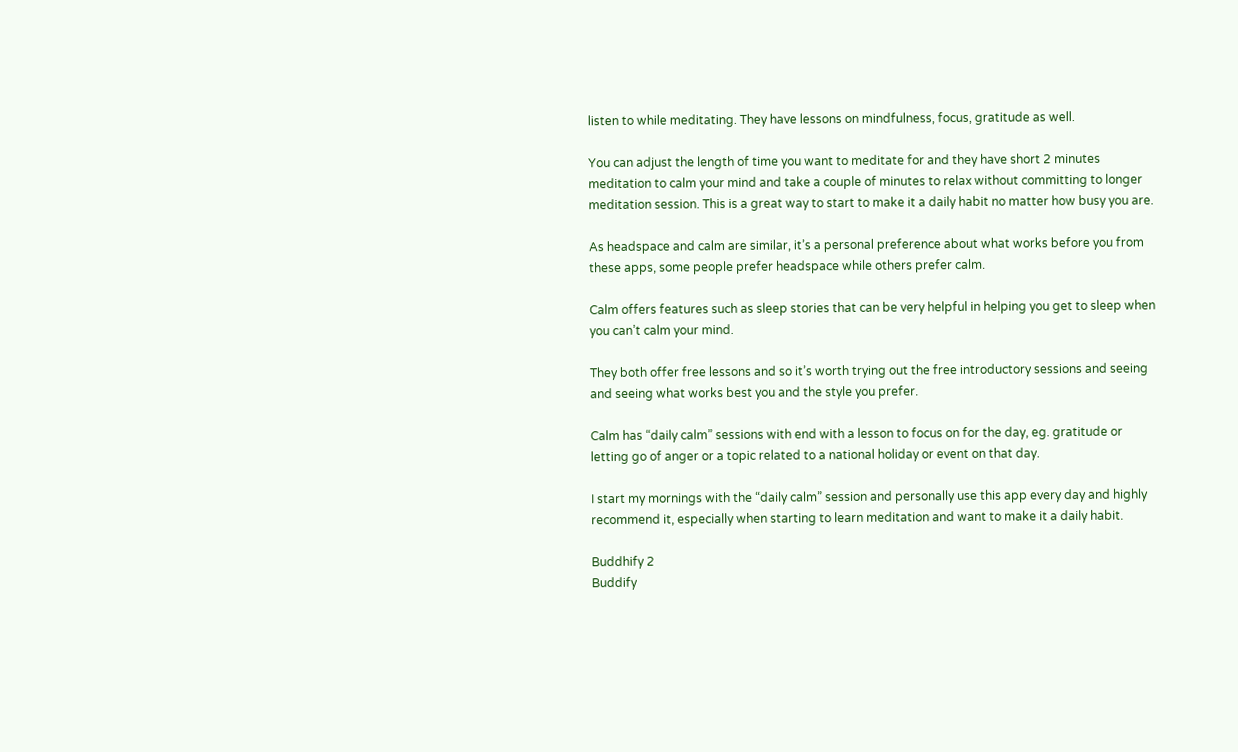listen to while meditating. They have lessons on mindfulness, focus, gratitude as well.

You can adjust the length of time you want to meditate for and they have short 2 minutes meditation to calm your mind and take a couple of minutes to relax without committing to longer meditation session. This is a great way to start to make it a daily habit no matter how busy you are.

As headspace and calm are similar, it’s a personal preference about what works before you from these apps, some people prefer headspace while others prefer calm.

Calm offers features such as sleep stories that can be very helpful in helping you get to sleep when you can’t calm your mind.

They both offer free lessons and so it’s worth trying out the free introductory sessions and seeing and seeing what works best you and the style you prefer.

Calm has “daily calm” sessions with end with a lesson to focus on for the day, eg. gratitude or letting go of anger or a topic related to a national holiday or event on that day.

I start my mornings with the “daily calm” session and personally use this app every day and highly recommend it, especially when starting to learn meditation and want to make it a daily habit.

Buddhify 2
Buddify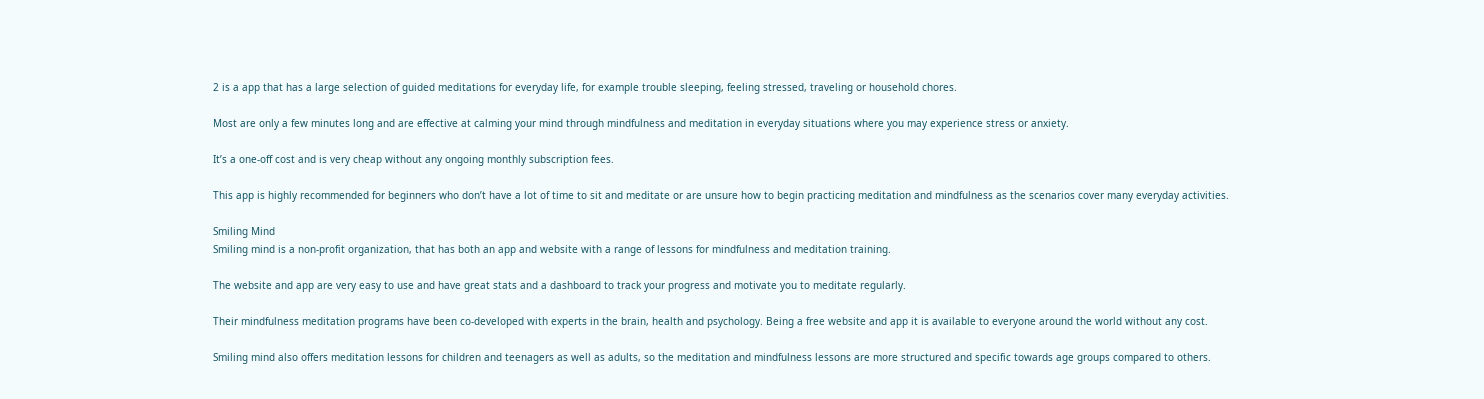2 is a app that has a large selection of guided meditations for everyday life, for example trouble sleeping, feeling stressed, traveling or household chores.

Most are only a few minutes long and are effective at calming your mind through mindfulness and meditation in everyday situations where you may experience stress or anxiety.

It’s a one-off cost and is very cheap without any ongoing monthly subscription fees.

This app is highly recommended for beginners who don’t have a lot of time to sit and meditate or are unsure how to begin practicing meditation and mindfulness as the scenarios cover many everyday activities.

Smiling Mind
Smiling mind is a non-profit organization, that has both an app and website with a range of lessons for mindfulness and meditation training.

The website and app are very easy to use and have great stats and a dashboard to track your progress and motivate you to meditate regularly.

Their mindfulness meditation programs have been co-developed with experts in the brain, health and psychology. Being a free website and app it is available to everyone around the world without any cost.

Smiling mind also offers meditation lessons for children and teenagers as well as adults, so the meditation and mindfulness lessons are more structured and specific towards age groups compared to others.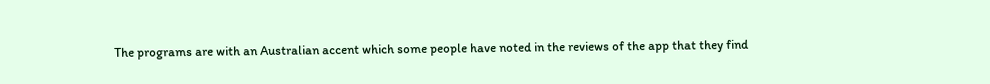The programs are with an Australian accent which some people have noted in the reviews of the app that they find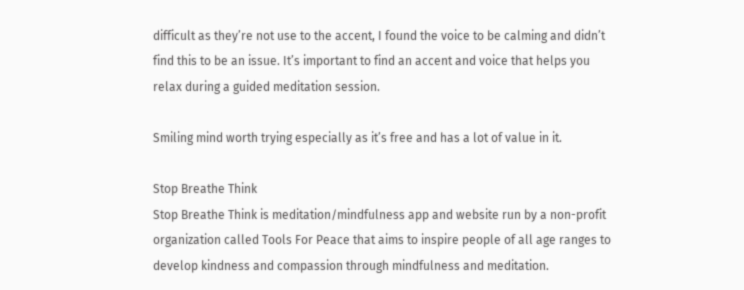difficult as they’re not use to the accent, I found the voice to be calming and didn’t find this to be an issue. It’s important to find an accent and voice that helps you relax during a guided meditation session.

Smiling mind worth trying especially as it’s free and has a lot of value in it.

Stop Breathe Think
Stop Breathe Think is meditation/mindfulness app and website run by a non-profit organization called Tools For Peace that aims to inspire people of all age ranges to develop kindness and compassion through mindfulness and meditation.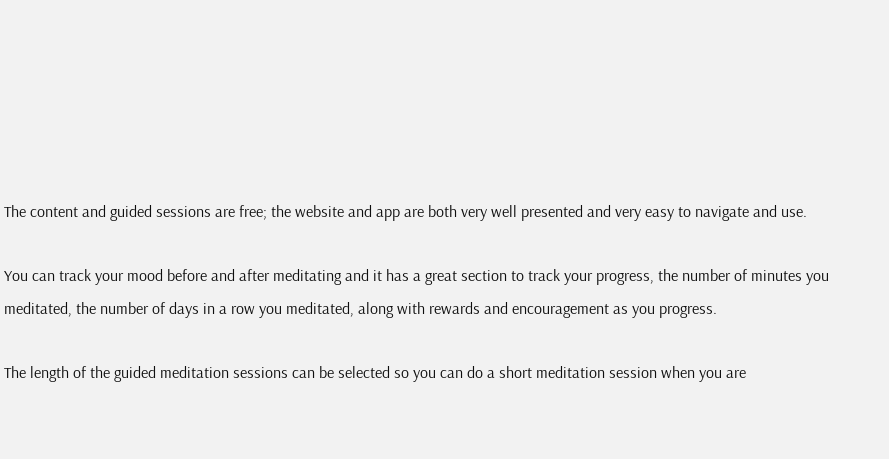The content and guided sessions are free; the website and app are both very well presented and very easy to navigate and use.

You can track your mood before and after meditating and it has a great section to track your progress, the number of minutes you meditated, the number of days in a row you meditated, along with rewards and encouragement as you progress.

The length of the guided meditation sessions can be selected so you can do a short meditation session when you are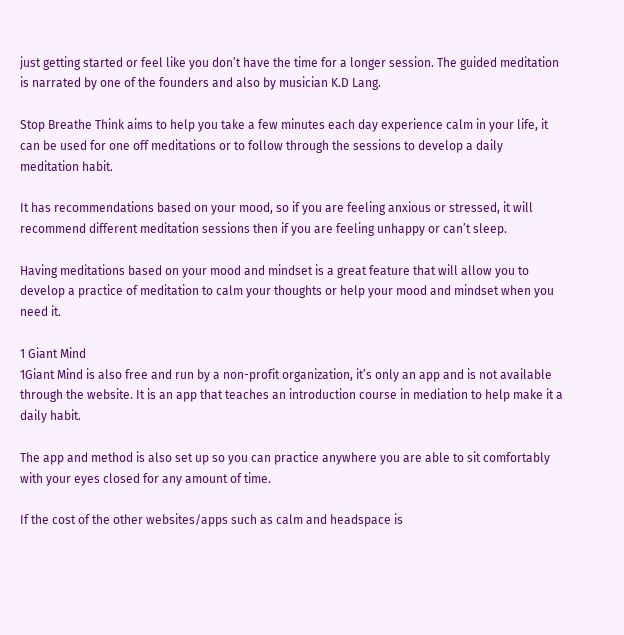just getting started or feel like you don’t have the time for a longer session. The guided meditation is narrated by one of the founders and also by musician K.D Lang.

Stop Breathe Think aims to help you take a few minutes each day experience calm in your life, it can be used for one off meditations or to follow through the sessions to develop a daily meditation habit.

It has recommendations based on your mood, so if you are feeling anxious or stressed, it will recommend different meditation sessions then if you are feeling unhappy or can’t sleep.

Having meditations based on your mood and mindset is a great feature that will allow you to develop a practice of meditation to calm your thoughts or help your mood and mindset when you need it.

1 Giant Mind
1Giant Mind is also free and run by a non-profit organization, it’s only an app and is not available through the website. It is an app that teaches an introduction course in mediation to help make it a daily habit.

The app and method is also set up so you can practice anywhere you are able to sit comfortably with your eyes closed for any amount of time.

If the cost of the other websites/apps such as calm and headspace is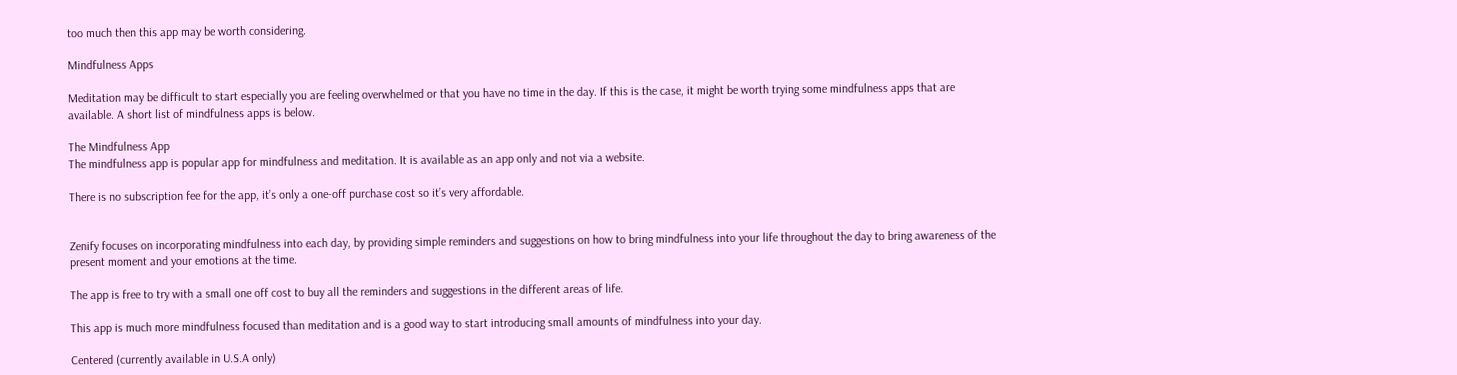too much then this app may be worth considering.

Mindfulness Apps

Meditation may be difficult to start especially you are feeling overwhelmed or that you have no time in the day. If this is the case, it might be worth trying some mindfulness apps that are available. A short list of mindfulness apps is below.

The Mindfulness App
The mindfulness app is popular app for mindfulness and meditation. It is available as an app only and not via a website.

There is no subscription fee for the app, it’s only a one-off purchase cost so it’s very affordable.


Zenify focuses on incorporating mindfulness into each day, by providing simple reminders and suggestions on how to bring mindfulness into your life throughout the day to bring awareness of the present moment and your emotions at the time.

The app is free to try with a small one off cost to buy all the reminders and suggestions in the different areas of life.

This app is much more mindfulness focused than meditation and is a good way to start introducing small amounts of mindfulness into your day.

Centered (currently available in U.S.A only)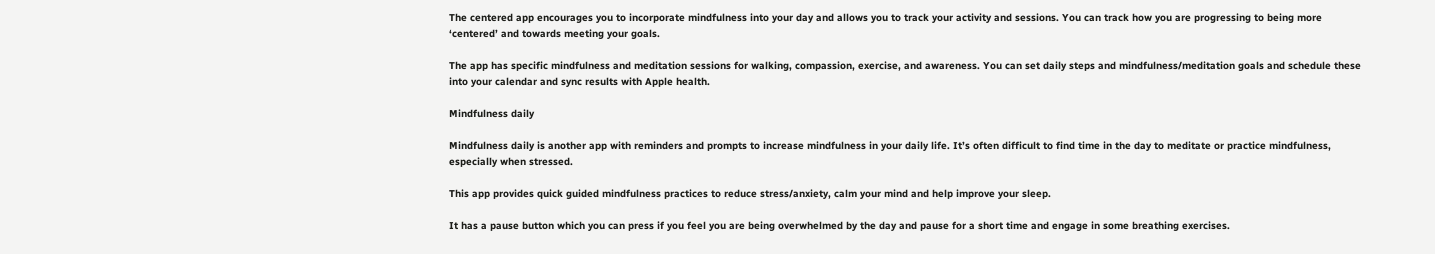The centered app encourages you to incorporate mindfulness into your day and allows you to track your activity and sessions. You can track how you are progressing to being more ‘centered’ and towards meeting your goals.

The app has specific mindfulness and meditation sessions for walking, compassion, exercise, and awareness. You can set daily steps and mindfulness/meditation goals and schedule these into your calendar and sync results with Apple health.

Mindfulness daily

Mindfulness daily is another app with reminders and prompts to increase mindfulness in your daily life. It’s often difficult to find time in the day to meditate or practice mindfulness, especially when stressed.

This app provides quick guided mindfulness practices to reduce stress/anxiety, calm your mind and help improve your sleep.

It has a pause button which you can press if you feel you are being overwhelmed by the day and pause for a short time and engage in some breathing exercises.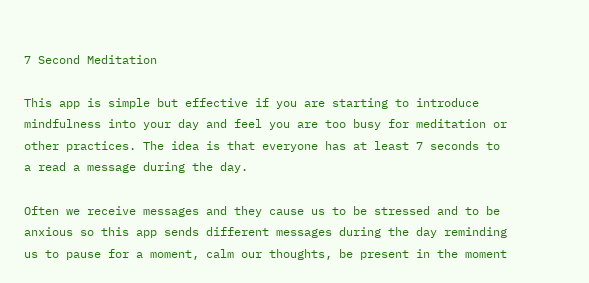7 Second Meditation

This app is simple but effective if you are starting to introduce mindfulness into your day and feel you are too busy for meditation or other practices. The idea is that everyone has at least 7 seconds to a read a message during the day.

Often we receive messages and they cause us to be stressed and to be anxious so this app sends different messages during the day reminding us to pause for a moment, calm our thoughts, be present in the moment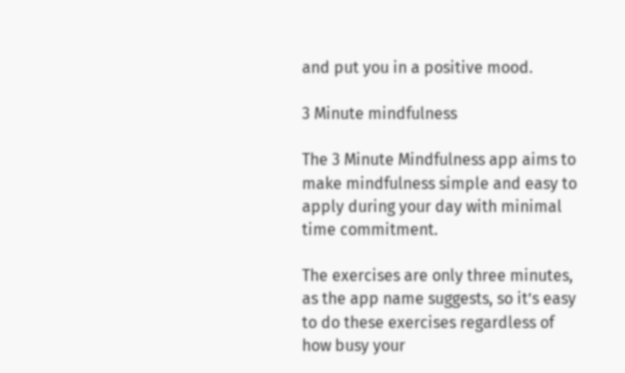and put you in a positive mood.

3 Minute mindfulness

The 3 Minute Mindfulness app aims to make mindfulness simple and easy to apply during your day with minimal time commitment.

The exercises are only three minutes, as the app name suggests, so it’s easy to do these exercises regardless of how busy your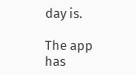day is.

The app has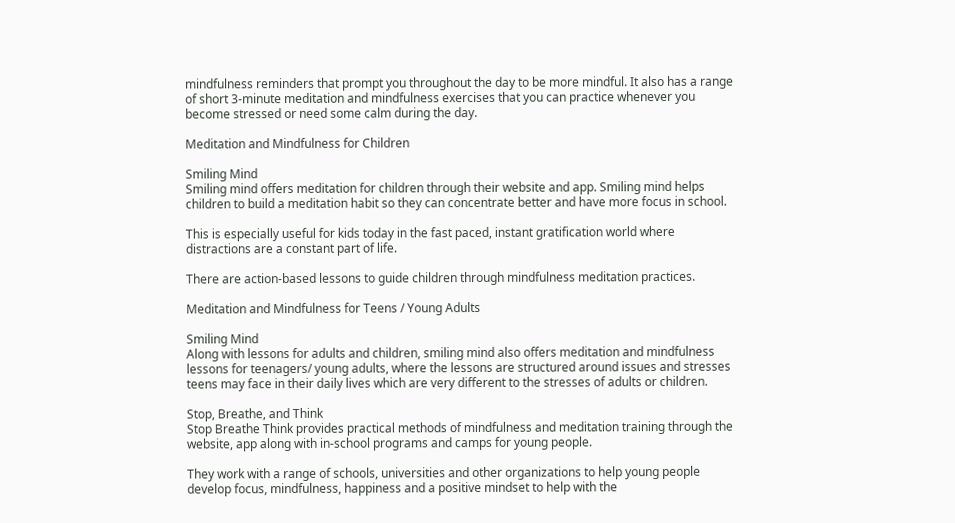mindfulness reminders that prompt you throughout the day to be more mindful. It also has a range of short 3-minute meditation and mindfulness exercises that you can practice whenever you become stressed or need some calm during the day.

Meditation and Mindfulness for Children

Smiling Mind
Smiling mind offers meditation for children through their website and app. Smiling mind helps children to build a meditation habit so they can concentrate better and have more focus in school.

This is especially useful for kids today in the fast paced, instant gratification world where distractions are a constant part of life.

There are action-based lessons to guide children through mindfulness meditation practices.

Meditation and Mindfulness for Teens / Young Adults

Smiling Mind
Along with lessons for adults and children, smiling mind also offers meditation and mindfulness lessons for teenagers/ young adults, where the lessons are structured around issues and stresses teens may face in their daily lives which are very different to the stresses of adults or children.

Stop, Breathe, and Think
Stop Breathe Think provides practical methods of mindfulness and meditation training through the website, app along with in-school programs and camps for young people.

They work with a range of schools, universities and other organizations to help young people develop focus, mindfulness, happiness and a positive mindset to help with the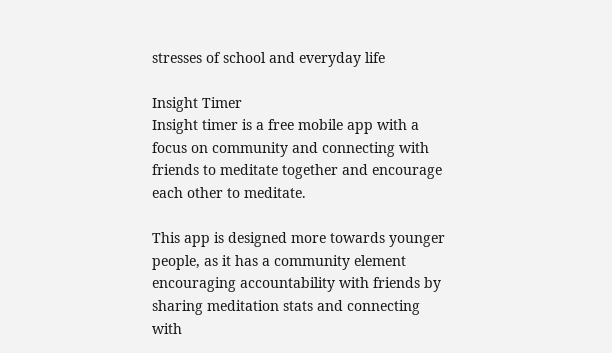stresses of school and everyday life

Insight Timer
Insight timer is a free mobile app with a focus on community and connecting with friends to meditate together and encourage each other to meditate.

This app is designed more towards younger people, as it has a community element encouraging accountability with friends by sharing meditation stats and connecting with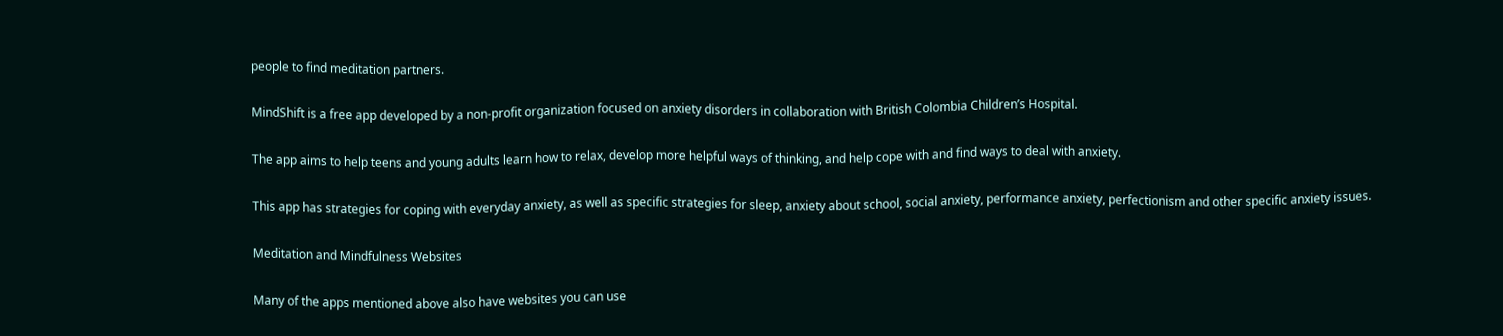people to find meditation partners.

MindShift is a free app developed by a non-profit organization focused on anxiety disorders in collaboration with British Colombia Children’s Hospital.

The app aims to help teens and young adults learn how to relax, develop more helpful ways of thinking, and help cope with and find ways to deal with anxiety.

This app has strategies for coping with everyday anxiety, as well as specific strategies for sleep, anxiety about school, social anxiety, performance anxiety, perfectionism and other specific anxiety issues.

Meditation and Mindfulness Websites

Many of the apps mentioned above also have websites you can use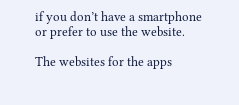if you don’t have a smartphone or prefer to use the website.

The websites for the apps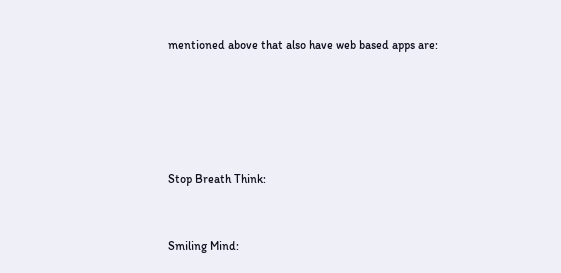mentioned above that also have web based apps are:





Stop Breath Think:


Smiling Mind: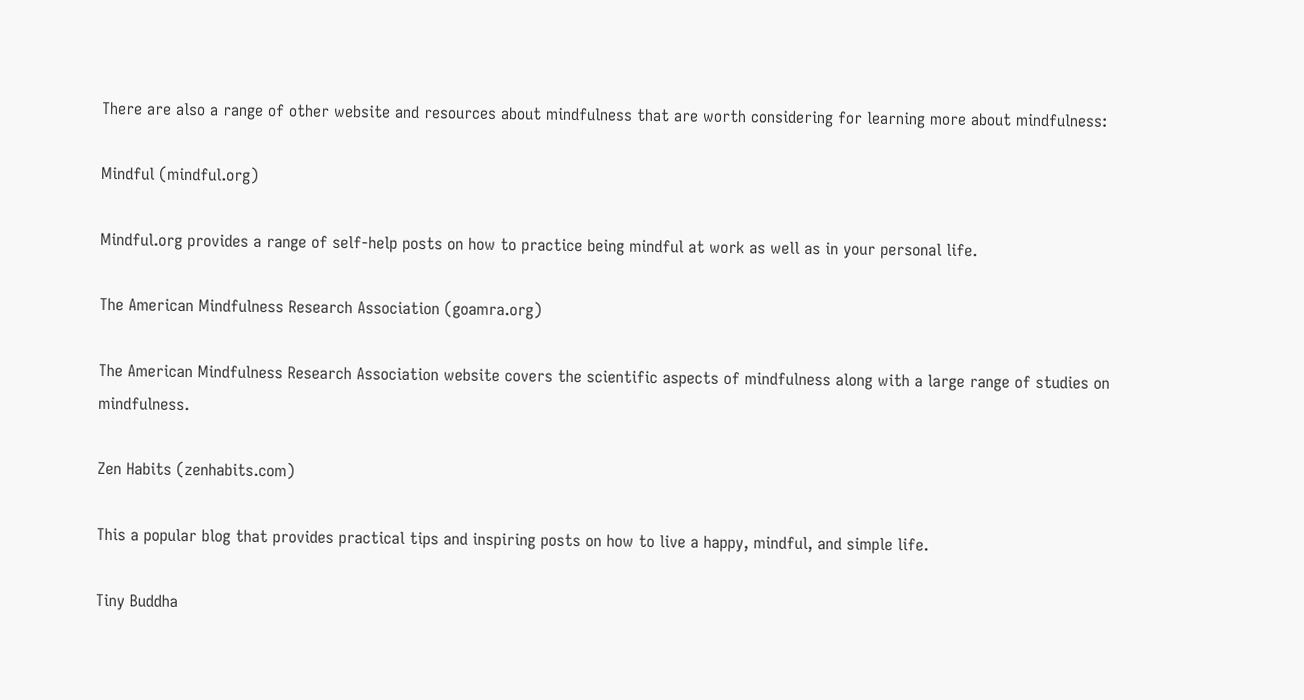There are also a range of other website and resources about mindfulness that are worth considering for learning more about mindfulness:

Mindful (mindful.org)

Mindful.org provides a range of self-help posts on how to practice being mindful at work as well as in your personal life.

The American Mindfulness Research Association (goamra.org)

The American Mindfulness Research Association website covers the scientific aspects of mindfulness along with a large range of studies on mindfulness.

Zen Habits (zenhabits.com)

This a popular blog that provides practical tips and inspiring posts on how to live a happy, mindful, and simple life.

Tiny Buddha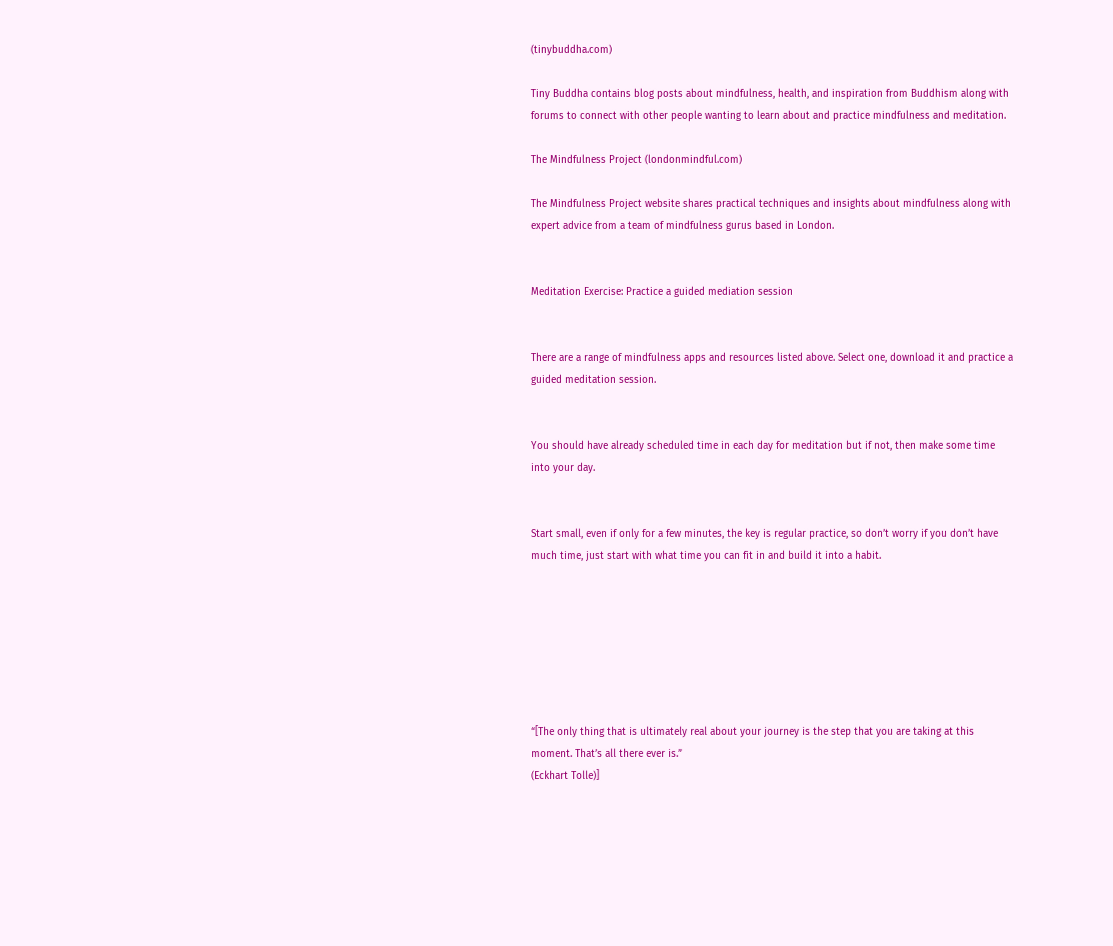(tinybuddha.com)

Tiny Buddha contains blog posts about mindfulness, health, and inspiration from Buddhism along with forums to connect with other people wanting to learn about and practice mindfulness and meditation.

The Mindfulness Project (londonmindful.com)

The Mindfulness Project website shares practical techniques and insights about mindfulness along with expert advice from a team of mindfulness gurus based in London.


Meditation Exercise: Practice a guided mediation session


There are a range of mindfulness apps and resources listed above. Select one, download it and practice a guided meditation session.


You should have already scheduled time in each day for meditation but if not, then make some time into your day.


Start small, even if only for a few minutes, the key is regular practice, so don’t worry if you don’t have much time, just start with what time you can fit in and build it into a habit.







“[The only thing that is ultimately real about your journey is the step that you are taking at this moment. That’s all there ever is.”
(Eckhart Tolle)]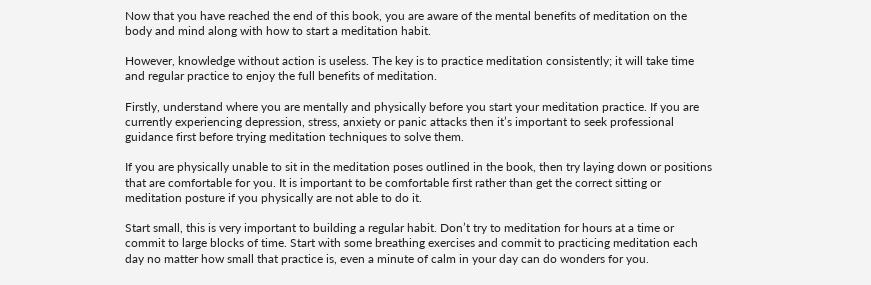Now that you have reached the end of this book, you are aware of the mental benefits of meditation on the body and mind along with how to start a meditation habit.

However, knowledge without action is useless. The key is to practice meditation consistently; it will take time and regular practice to enjoy the full benefits of meditation.

Firstly, understand where you are mentally and physically before you start your meditation practice. If you are currently experiencing depression, stress, anxiety or panic attacks then it’s important to seek professional guidance first before trying meditation techniques to solve them.

If you are physically unable to sit in the meditation poses outlined in the book, then try laying down or positions that are comfortable for you. It is important to be comfortable first rather than get the correct sitting or meditation posture if you physically are not able to do it.

Start small, this is very important to building a regular habit. Don’t try to meditation for hours at a time or commit to large blocks of time. Start with some breathing exercises and commit to practicing meditation each day no matter how small that practice is, even a minute of calm in your day can do wonders for you.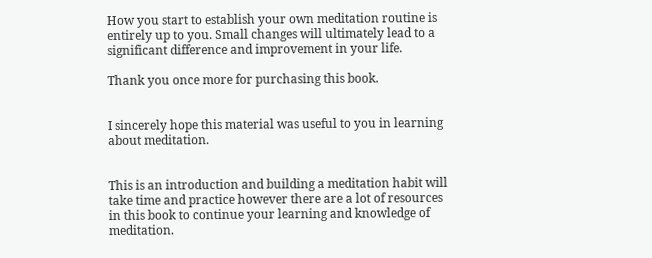How you start to establish your own meditation routine is entirely up to you. Small changes will ultimately lead to a significant difference and improvement in your life.

Thank you once more for purchasing this book.


I sincerely hope this material was useful to you in learning about meditation.


This is an introduction and building a meditation habit will take time and practice however there are a lot of resources in this book to continue your learning and knowledge of meditation.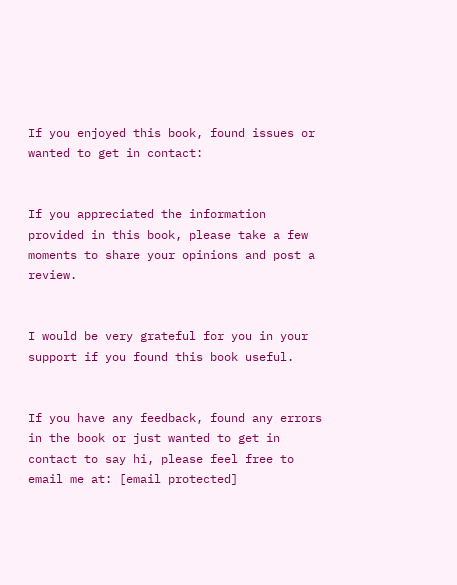If you enjoyed this book, found issues or wanted to get in contact:


If you appreciated the information provided in this book, please take a few moments to share your opinions and post a review.


I would be very grateful for you in your support if you found this book useful.


If you have any feedback, found any errors in the book or just wanted to get in contact to say hi, please feel free to email me at: [email protected]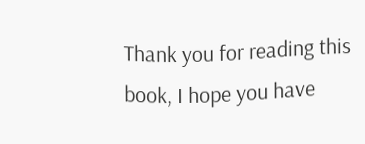Thank you for reading this book, I hope you have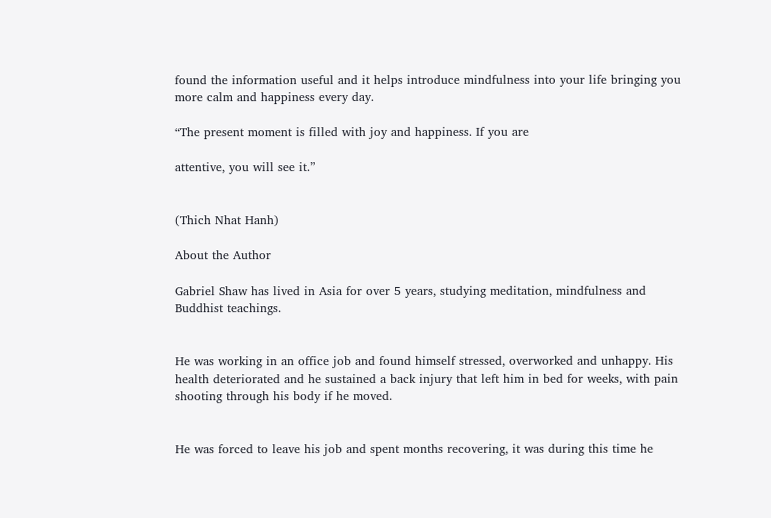found the information useful and it helps introduce mindfulness into your life bringing you more calm and happiness every day.

“The present moment is filled with joy and happiness. If you are

attentive, you will see it.”


(Thich Nhat Hanh)

About the Author

Gabriel Shaw has lived in Asia for over 5 years, studying meditation, mindfulness and Buddhist teachings.


He was working in an office job and found himself stressed, overworked and unhappy. His health deteriorated and he sustained a back injury that left him in bed for weeks, with pain shooting through his body if he moved.


He was forced to leave his job and spent months recovering, it was during this time he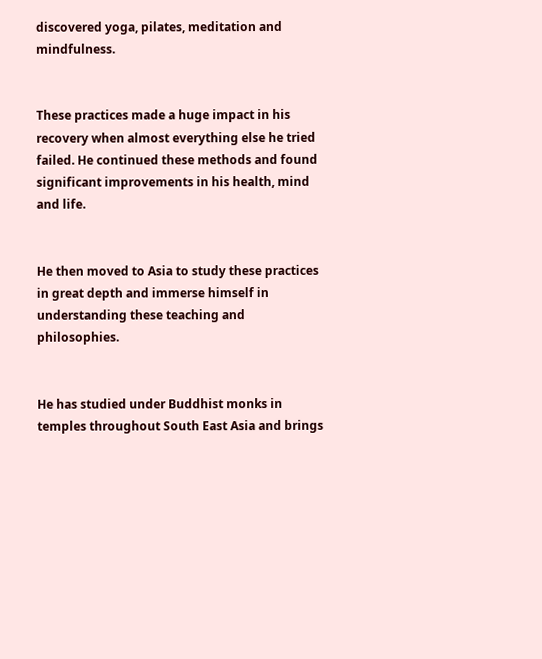discovered yoga, pilates, meditation and mindfulness.


These practices made a huge impact in his recovery when almost everything else he tried failed. He continued these methods and found significant improvements in his health, mind and life.


He then moved to Asia to study these practices in great depth and immerse himself in understanding these teaching and philosophies.


He has studied under Buddhist monks in temples throughout South East Asia and brings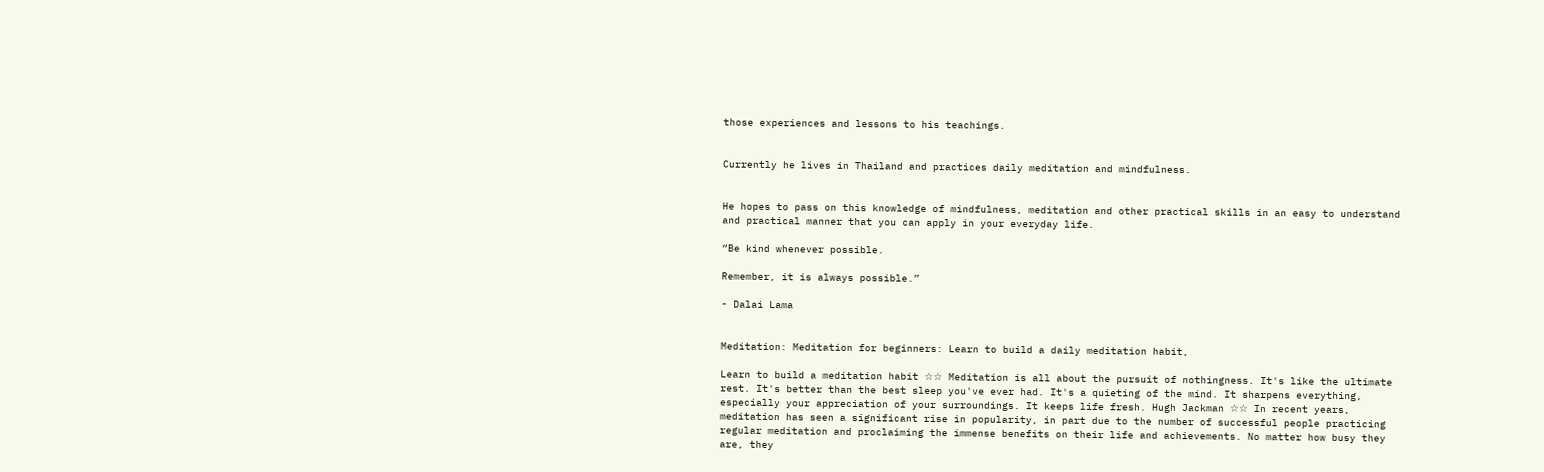those experiences and lessons to his teachings.


Currently he lives in Thailand and practices daily meditation and mindfulness.


He hopes to pass on this knowledge of mindfulness, meditation and other practical skills in an easy to understand and practical manner that you can apply in your everyday life.

“Be kind whenever possible.

Remember, it is always possible.”

- Dalai Lama


Meditation: Meditation for beginners: Learn to build a daily meditation habit,

Learn to build a meditation habit ☆☆ Meditation is all about the pursuit of nothingness. It's like the ultimate rest. It's better than the best sleep you've ever had. It's a quieting of the mind. It sharpens everything, especially your appreciation of your surroundings. It keeps life fresh. Hugh Jackman ☆☆ In recent years, meditation has seen a significant rise in popularity, in part due to the number of successful people practicing regular meditation and proclaiming the immense benefits on their life and achievements. No matter how busy they are, they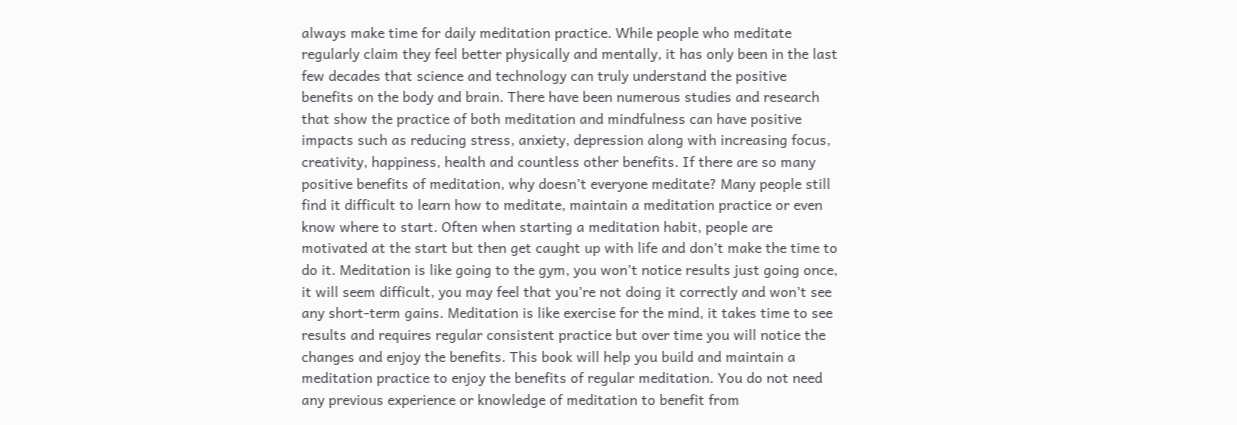always make time for daily meditation practice. While people who meditate regularly claim they feel better physically and mentally, it has only been in the last few decades that science and technology can truly understand the positive benefits on the body and brain. There have been numerous studies and research that show the practice of both meditation and mindfulness can have positive impacts such as reducing stress, anxiety, depression along with increasing focus, creativity, happiness, health and countless other benefits. If there are so many positive benefits of meditation, why doesn’t everyone meditate? Many people still find it difficult to learn how to meditate, maintain a meditation practice or even know where to start. Often when starting a meditation habit, people are motivated at the start but then get caught up with life and don’t make the time to do it. Meditation is like going to the gym, you won’t notice results just going once, it will seem difficult, you may feel that you’re not doing it correctly and won’t see any short-term gains. Meditation is like exercise for the mind, it takes time to see results and requires regular consistent practice but over time you will notice the changes and enjoy the benefits. This book will help you build and maintain a meditation practice to enjoy the benefits of regular meditation. You do not need any previous experience or knowledge of meditation to benefit from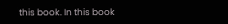this book. In this book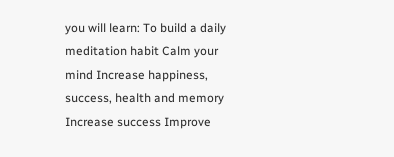you will learn: To build a daily meditation habit Calm your mind Increase happiness, success, health and memory Increase success Improve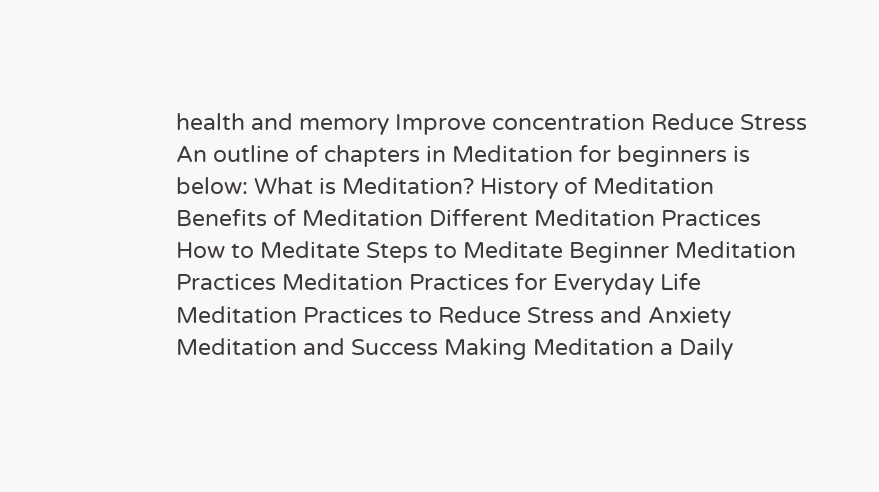health and memory Improve concentration Reduce Stress An outline of chapters in Meditation for beginners is below: What is Meditation? History of Meditation Benefits of Meditation Different Meditation Practices How to Meditate Steps to Meditate Beginner Meditation Practices Meditation Practices for Everyday Life Meditation Practices to Reduce Stress and Anxiety Meditation and Success Making Meditation a Daily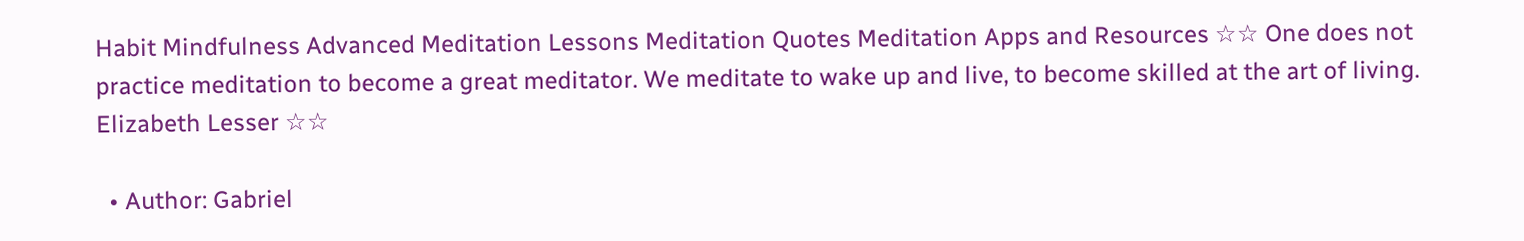Habit Mindfulness Advanced Meditation Lessons Meditation Quotes Meditation Apps and Resources ☆☆ One does not practice meditation to become a great meditator. We meditate to wake up and live, to become skilled at the art of living. Elizabeth Lesser ☆☆

  • Author: Gabriel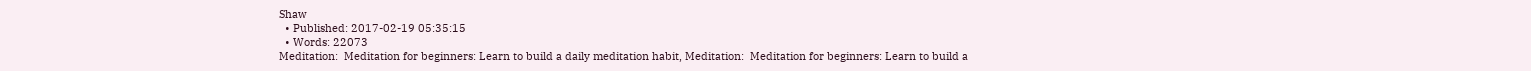Shaw
  • Published: 2017-02-19 05:35:15
  • Words: 22073
Meditation:  Meditation for beginners: Learn to build a daily meditation habit, Meditation:  Meditation for beginners: Learn to build a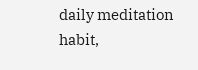daily meditation habit,